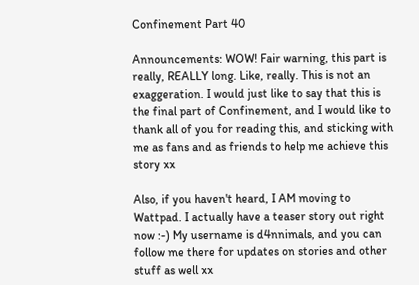Confinement Part 40

Announcements: WOW! Fair warning, this part is really, REALLY long. Like, really. This is not an exaggeration. I would just like to say that this is the final part of Confinement, and I would like to thank all of you for reading this, and sticking with me as fans and as friends to help me achieve this story xx

Also, if you haven't heard, I AM moving to Wattpad. I actually have a teaser story out right now :-) My username is d4nnimals, and you can follow me there for updates on stories and other stuff as well xx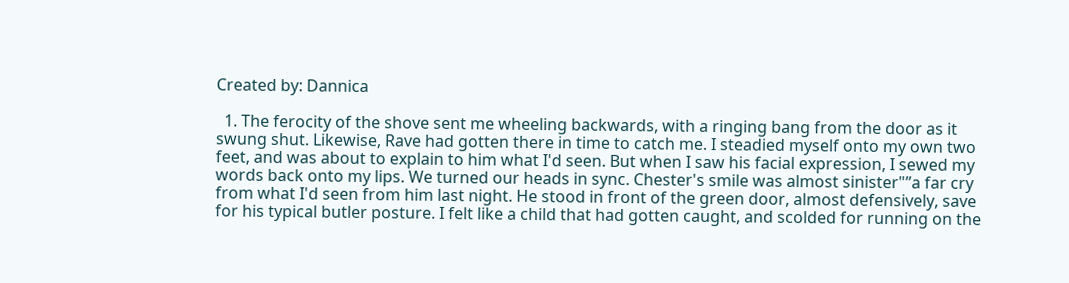Created by: Dannica

  1. The ferocity of the shove sent me wheeling backwards, with a ringing bang from the door as it swung shut. Likewise, Rave had gotten there in time to catch me. I steadied myself onto my own two feet, and was about to explain to him what I'd seen. But when I saw his facial expression, I sewed my words back onto my lips. We turned our heads in sync. Chester's smile was almost sinister"”a far cry from what I'd seen from him last night. He stood in front of the green door, almost defensively, save for his typical butler posture. I felt like a child that had gotten caught, and scolded for running on the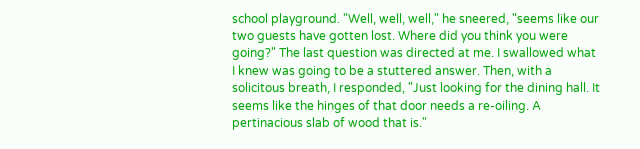school playground. "Well, well, well," he sneered, "seems like our two guests have gotten lost. Where did you think you were going?" The last question was directed at me. I swallowed what I knew was going to be a stuttered answer. Then, with a solicitous breath, I responded, "Just looking for the dining hall. It seems like the hinges of that door needs a re-oiling. A pertinacious slab of wood that is."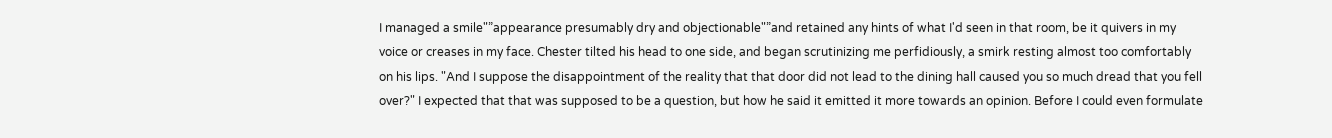I managed a smile"”appearance presumably dry and objectionable"”and retained any hints of what I'd seen in that room, be it quivers in my voice or creases in my face. Chester tilted his head to one side, and began scrutinizing me perfidiously, a smirk resting almost too comfortably on his lips. "And I suppose the disappointment of the reality that that door did not lead to the dining hall caused you so much dread that you fell over?" I expected that that was supposed to be a question, but how he said it emitted it more towards an opinion. Before I could even formulate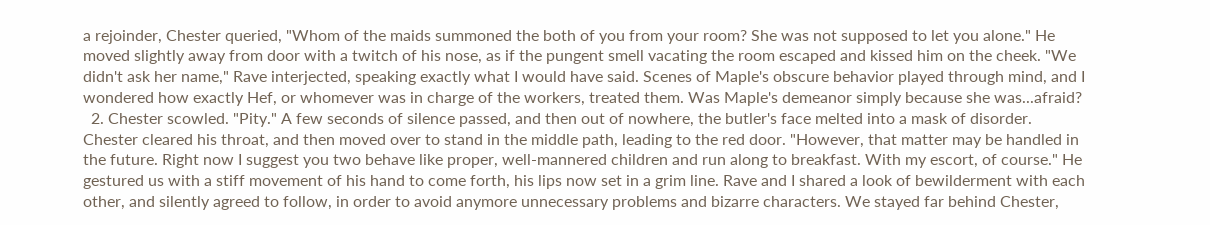a rejoinder, Chester queried, "Whom of the maids summoned the both of you from your room? She was not supposed to let you alone." He moved slightly away from door with a twitch of his nose, as if the pungent smell vacating the room escaped and kissed him on the cheek. "We didn't ask her name," Rave interjected, speaking exactly what I would have said. Scenes of Maple's obscure behavior played through mind, and I wondered how exactly Hef, or whomever was in charge of the workers, treated them. Was Maple's demeanor simply because she was...afraid?
  2. Chester scowled. "Pity." A few seconds of silence passed, and then out of nowhere, the butler's face melted into a mask of disorder. Chester cleared his throat, and then moved over to stand in the middle path, leading to the red door. "However, that matter may be handled in the future. Right now I suggest you two behave like proper, well-mannered children and run along to breakfast. With my escort, of course." He gestured us with a stiff movement of his hand to come forth, his lips now set in a grim line. Rave and I shared a look of bewilderment with each other, and silently agreed to follow, in order to avoid anymore unnecessary problems and bizarre characters. We stayed far behind Chester,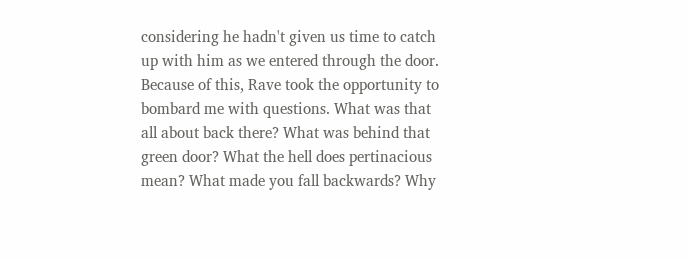considering he hadn't given us time to catch up with him as we entered through the door. Because of this, Rave took the opportunity to bombard me with questions. What was that all about back there? What was behind that green door? What the hell does pertinacious mean? What made you fall backwards? Why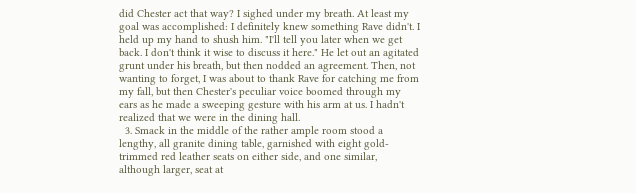did Chester act that way? I sighed under my breath. At least my goal was accomplished: I definitely knew something Rave didn't. I held up my hand to shush him. "I'll tell you later when we get back. I don't think it wise to discuss it here." He let out an agitated grunt under his breath, but then nodded an agreement. Then, not wanting to forget, I was about to thank Rave for catching me from my fall, but then Chester's peculiar voice boomed through my ears as he made a sweeping gesture with his arm at us. I hadn't realized that we were in the dining hall.
  3. Smack in the middle of the rather ample room stood a lengthy, all granite dining table, garnished with eight gold-trimmed red leather seats on either side, and one similar, although larger, seat at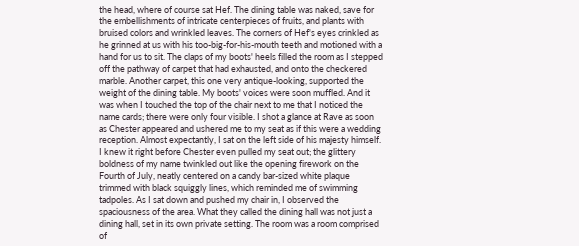the head, where of course sat Hef. The dining table was naked, save for the embellishments of intricate centerpieces of fruits, and plants with bruised colors and wrinkled leaves. The corners of Hef's eyes crinkled as he grinned at us with his too-big-for-his-mouth teeth and motioned with a hand for us to sit. The claps of my boots' heels filled the room as I stepped off the pathway of carpet that had exhausted, and onto the checkered marble. Another carpet, this one very antique-looking, supported the weight of the dining table. My boots' voices were soon muffled. And it was when I touched the top of the chair next to me that I noticed the name cards; there were only four visible. I shot a glance at Rave as soon as Chester appeared and ushered me to my seat as if this were a wedding reception. Almost expectantly, I sat on the left side of his majesty himself. I knew it right before Chester even pulled my seat out; the glittery boldness of my name twinkled out like the opening firework on the Fourth of July, neatly centered on a candy bar-sized white plaque trimmed with black squiggly lines, which reminded me of swimming tadpoles. As I sat down and pushed my chair in, I observed the spaciousness of the area. What they called the dining hall was not just a dining hall, set in its own private setting. The room was a room comprised of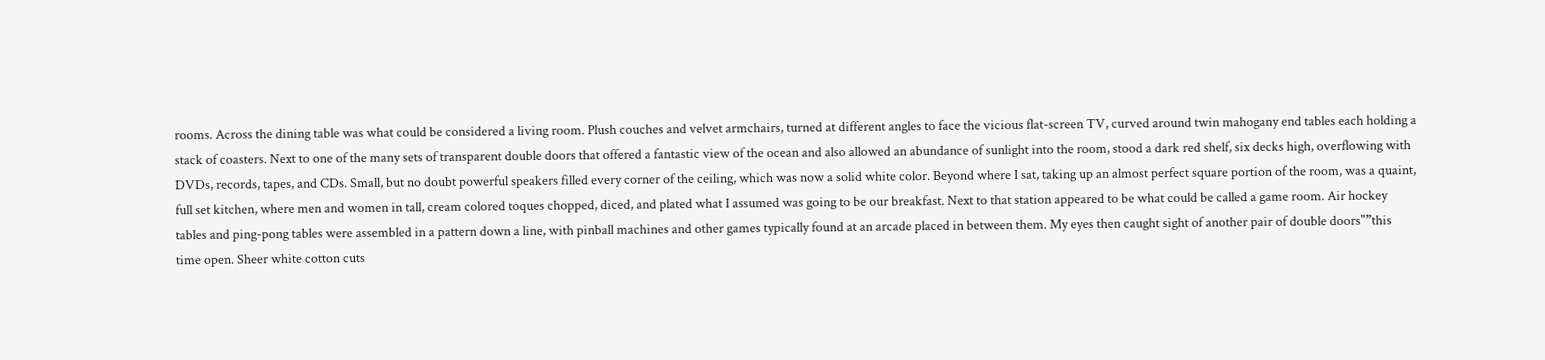rooms. Across the dining table was what could be considered a living room. Plush couches and velvet armchairs, turned at different angles to face the vicious flat-screen TV, curved around twin mahogany end tables each holding a stack of coasters. Next to one of the many sets of transparent double doors that offered a fantastic view of the ocean and also allowed an abundance of sunlight into the room, stood a dark red shelf, six decks high, overflowing with DVDs, records, tapes, and CDs. Small, but no doubt powerful speakers filled every corner of the ceiling, which was now a solid white color. Beyond where I sat, taking up an almost perfect square portion of the room, was a quaint, full set kitchen, where men and women in tall, cream colored toques chopped, diced, and plated what I assumed was going to be our breakfast. Next to that station appeared to be what could be called a game room. Air hockey tables and ping-pong tables were assembled in a pattern down a line, with pinball machines and other games typically found at an arcade placed in between them. My eyes then caught sight of another pair of double doors"”this time open. Sheer white cotton cuts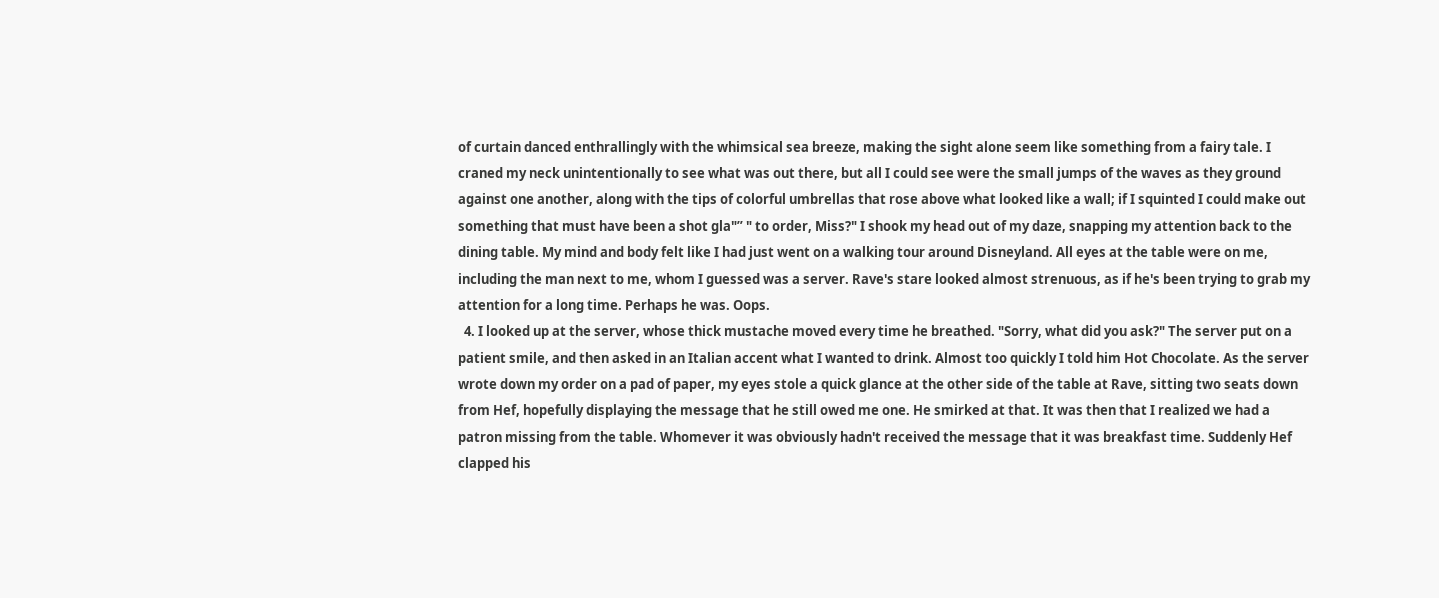of curtain danced enthrallingly with the whimsical sea breeze, making the sight alone seem like something from a fairy tale. I craned my neck unintentionally to see what was out there, but all I could see were the small jumps of the waves as they ground against one another, along with the tips of colorful umbrellas that rose above what looked like a wall; if I squinted I could make out something that must have been a shot gla"” " to order, Miss?" I shook my head out of my daze, snapping my attention back to the dining table. My mind and body felt like I had just went on a walking tour around Disneyland. All eyes at the table were on me, including the man next to me, whom I guessed was a server. Rave's stare looked almost strenuous, as if he's been trying to grab my attention for a long time. Perhaps he was. Oops.
  4. I looked up at the server, whose thick mustache moved every time he breathed. "Sorry, what did you ask?" The server put on a patient smile, and then asked in an Italian accent what I wanted to drink. Almost too quickly I told him Hot Chocolate. As the server wrote down my order on a pad of paper, my eyes stole a quick glance at the other side of the table at Rave, sitting two seats down from Hef, hopefully displaying the message that he still owed me one. He smirked at that. It was then that I realized we had a patron missing from the table. Whomever it was obviously hadn't received the message that it was breakfast time. Suddenly Hef clapped his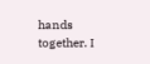hands together. I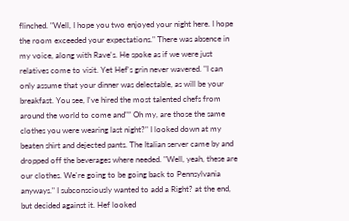flinched. "Well, I hope you two enjoyed your night here. I hope the room exceeded your expectations." There was absence in my voice, along with Rave's. He spoke as if we were just relatives come to visit. Yet Hef's grin never wavered. "I can only assume that your dinner was delectable, as will be your breakfast. You see, I've hired the most talented chefs from around the world to come and"” Oh my, are those the same clothes you were wearing last night?" I looked down at my beaten shirt and dejected pants. The Italian server came by and dropped off the beverages where needed. "Well, yeah, these are our clothes. We're going to be going back to Pennsylvania anyways." I subconsciously wanted to add a Right? at the end, but decided against it. Hef looked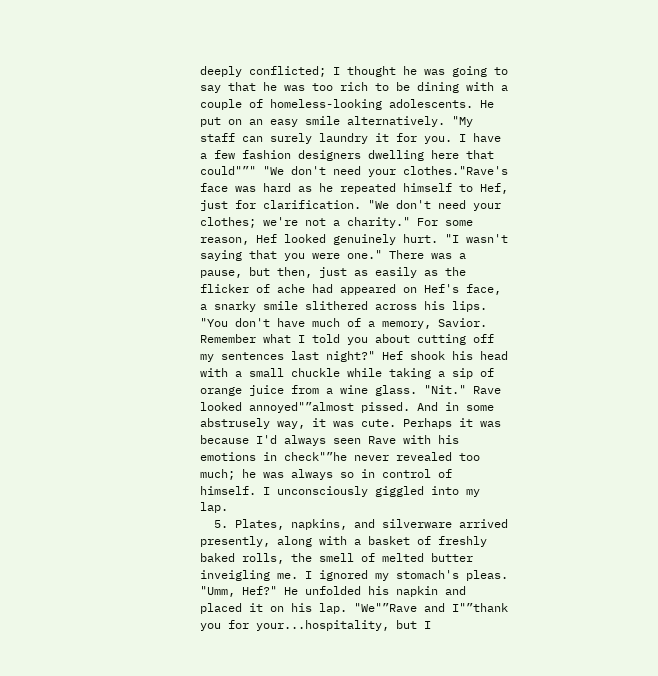deeply conflicted; I thought he was going to say that he was too rich to be dining with a couple of homeless-looking adolescents. He put on an easy smile alternatively. "My staff can surely laundry it for you. I have a few fashion designers dwelling here that could"”" "We don't need your clothes."Rave's face was hard as he repeated himself to Hef, just for clarification. "We don't need your clothes; we're not a charity." For some reason, Hef looked genuinely hurt. "I wasn't saying that you were one." There was a pause, but then, just as easily as the flicker of ache had appeared on Hef's face, a snarky smile slithered across his lips. "You don't have much of a memory, Savior. Remember what I told you about cutting off my sentences last night?" Hef shook his head with a small chuckle while taking a sip of orange juice from a wine glass. "Nit." Rave looked annoyed"”almost pissed. And in some abstrusely way, it was cute. Perhaps it was because I'd always seen Rave with his emotions in check"”he never revealed too much; he was always so in control of himself. I unconsciously giggled into my lap.
  5. Plates, napkins, and silverware arrived presently, along with a basket of freshly baked rolls, the smell of melted butter inveigling me. I ignored my stomach's pleas. "Umm, Hef?" He unfolded his napkin and placed it on his lap. "We"”Rave and I"”thank you for your...hospitality, but I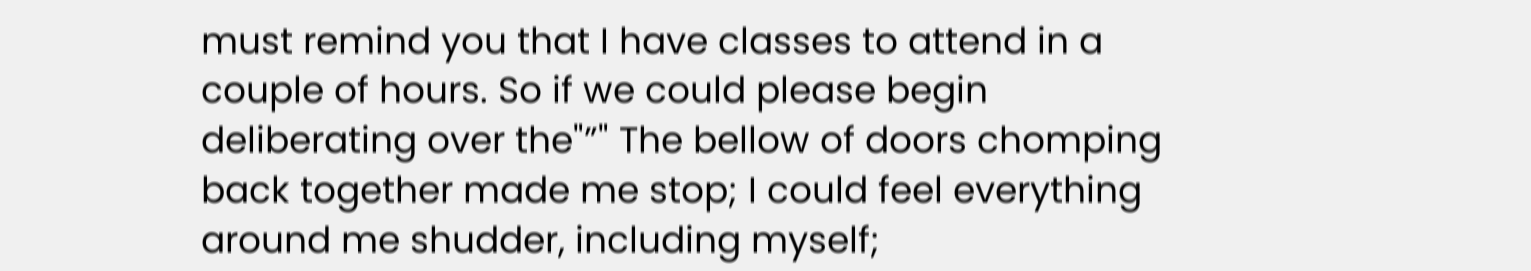must remind you that I have classes to attend in a couple of hours. So if we could please begin deliberating over the"”" The bellow of doors chomping back together made me stop; I could feel everything around me shudder, including myself;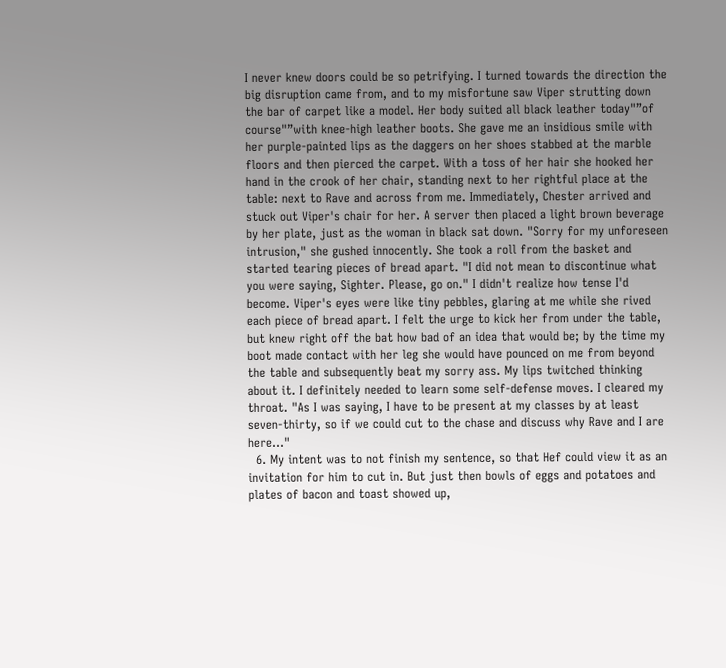I never knew doors could be so petrifying. I turned towards the direction the big disruption came from, and to my misfortune saw Viper strutting down the bar of carpet like a model. Her body suited all black leather today"”of course"”with knee-high leather boots. She gave me an insidious smile with her purple-painted lips as the daggers on her shoes stabbed at the marble floors and then pierced the carpet. With a toss of her hair she hooked her hand in the crook of her chair, standing next to her rightful place at the table: next to Rave and across from me. Immediately, Chester arrived and stuck out Viper's chair for her. A server then placed a light brown beverage by her plate, just as the woman in black sat down. "Sorry for my unforeseen intrusion," she gushed innocently. She took a roll from the basket and started tearing pieces of bread apart. "I did not mean to discontinue what you were saying, Sighter. Please, go on." I didn't realize how tense I'd become. Viper's eyes were like tiny pebbles, glaring at me while she rived each piece of bread apart. I felt the urge to kick her from under the table, but knew right off the bat how bad of an idea that would be; by the time my boot made contact with her leg she would have pounced on me from beyond the table and subsequently beat my sorry ass. My lips twitched thinking about it. I definitely needed to learn some self-defense moves. I cleared my throat. "As I was saying, I have to be present at my classes by at least seven-thirty, so if we could cut to the chase and discuss why Rave and I are here..."
  6. My intent was to not finish my sentence, so that Hef could view it as an invitation for him to cut in. But just then bowls of eggs and potatoes and plates of bacon and toast showed up,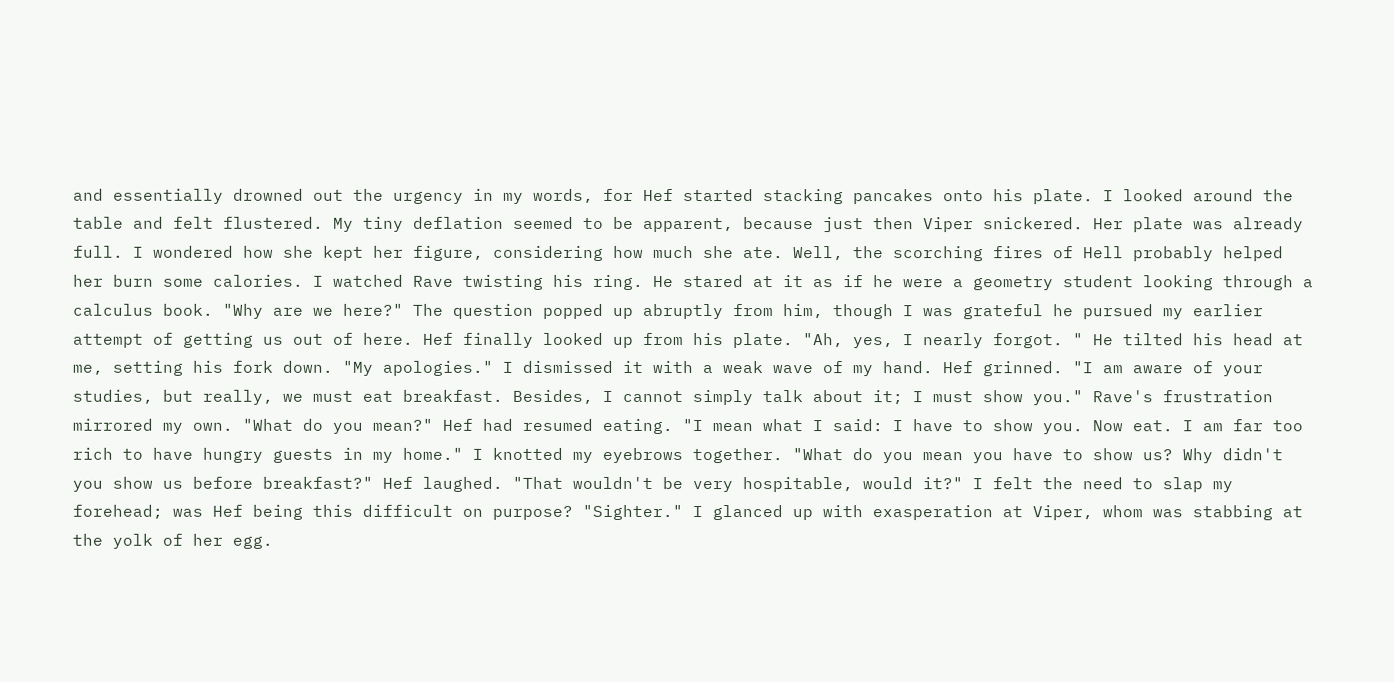and essentially drowned out the urgency in my words, for Hef started stacking pancakes onto his plate. I looked around the table and felt flustered. My tiny deflation seemed to be apparent, because just then Viper snickered. Her plate was already full. I wondered how she kept her figure, considering how much she ate. Well, the scorching fires of Hell probably helped her burn some calories. I watched Rave twisting his ring. He stared at it as if he were a geometry student looking through a calculus book. "Why are we here?" The question popped up abruptly from him, though I was grateful he pursued my earlier attempt of getting us out of here. Hef finally looked up from his plate. "Ah, yes, I nearly forgot. " He tilted his head at me, setting his fork down. "My apologies." I dismissed it with a weak wave of my hand. Hef grinned. "I am aware of your studies, but really, we must eat breakfast. Besides, I cannot simply talk about it; I must show you." Rave's frustration mirrored my own. "What do you mean?" Hef had resumed eating. "I mean what I said: I have to show you. Now eat. I am far too rich to have hungry guests in my home." I knotted my eyebrows together. "What do you mean you have to show us? Why didn't you show us before breakfast?" Hef laughed. "That wouldn't be very hospitable, would it?" I felt the need to slap my forehead; was Hef being this difficult on purpose? "Sighter." I glanced up with exasperation at Viper, whom was stabbing at the yolk of her egg.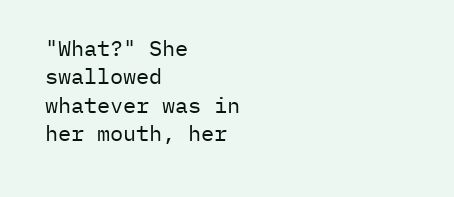"What?" She swallowed whatever was in her mouth, her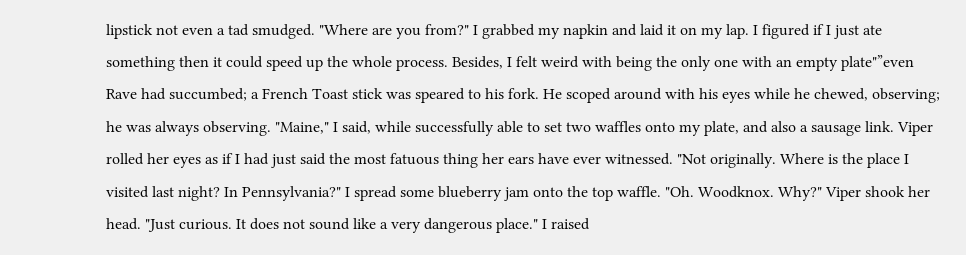lipstick not even a tad smudged. "Where are you from?" I grabbed my napkin and laid it on my lap. I figured if I just ate something then it could speed up the whole process. Besides, I felt weird with being the only one with an empty plate"”even Rave had succumbed; a French Toast stick was speared to his fork. He scoped around with his eyes while he chewed, observing; he was always observing. "Maine," I said, while successfully able to set two waffles onto my plate, and also a sausage link. Viper rolled her eyes as if I had just said the most fatuous thing her ears have ever witnessed. "Not originally. Where is the place I visited last night? In Pennsylvania?" I spread some blueberry jam onto the top waffle. "Oh. Woodknox. Why?" Viper shook her head. "Just curious. It does not sound like a very dangerous place." I raised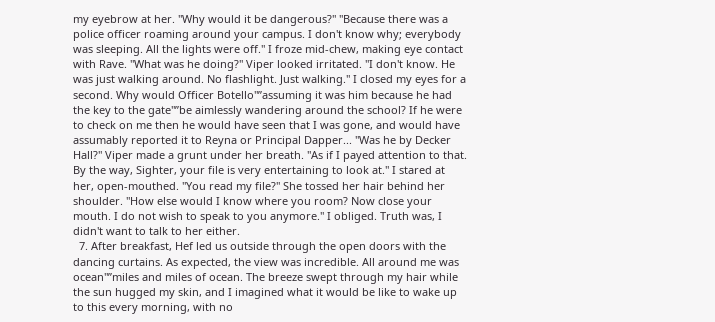my eyebrow at her. "Why would it be dangerous?" "Because there was a police officer roaming around your campus. I don't know why; everybody was sleeping. All the lights were off." I froze mid-chew, making eye contact with Rave. "What was he doing?" Viper looked irritated. "I don't know. He was just walking around. No flashlight. Just walking." I closed my eyes for a second. Why would Officer Botello"”assuming it was him because he had the key to the gate"”be aimlessly wandering around the school? If he were to check on me then he would have seen that I was gone, and would have assumably reported it to Reyna or Principal Dapper... "Was he by Decker Hall?" Viper made a grunt under her breath. "As if I payed attention to that. By the way, Sighter, your file is very entertaining to look at." I stared at her, open-mouthed. "You read my file?" She tossed her hair behind her shoulder. "How else would I know where you room? Now close your mouth. I do not wish to speak to you anymore." I obliged. Truth was, I didn't want to talk to her either.
  7. After breakfast, Hef led us outside through the open doors with the dancing curtains. As expected, the view was incredible. All around me was ocean"”miles and miles of ocean. The breeze swept through my hair while the sun hugged my skin, and I imagined what it would be like to wake up to this every morning, with no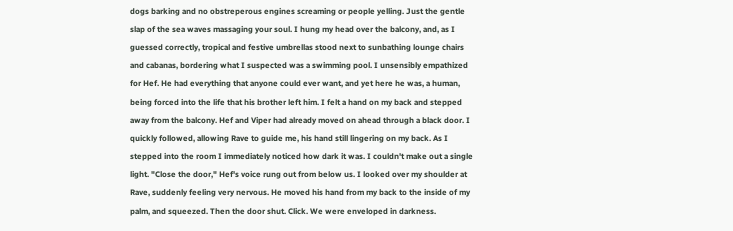dogs barking and no obstreperous engines screaming or people yelling. Just the gentle slap of the sea waves massaging your soul. I hung my head over the balcony, and, as I guessed correctly, tropical and festive umbrellas stood next to sunbathing lounge chairs and cabanas, bordering what I suspected was a swimming pool. I unsensibly empathized for Hef. He had everything that anyone could ever want, and yet here he was, a human, being forced into the life that his brother left him. I felt a hand on my back and stepped away from the balcony. Hef and Viper had already moved on ahead through a black door. I quickly followed, allowing Rave to guide me, his hand still lingering on my back. As I stepped into the room I immediately noticed how dark it was. I couldn't make out a single light. "Close the door," Hef's voice rung out from below us. I looked over my shoulder at Rave, suddenly feeling very nervous. He moved his hand from my back to the inside of my palm, and squeezed. Then the door shut. Click. We were enveloped in darkness.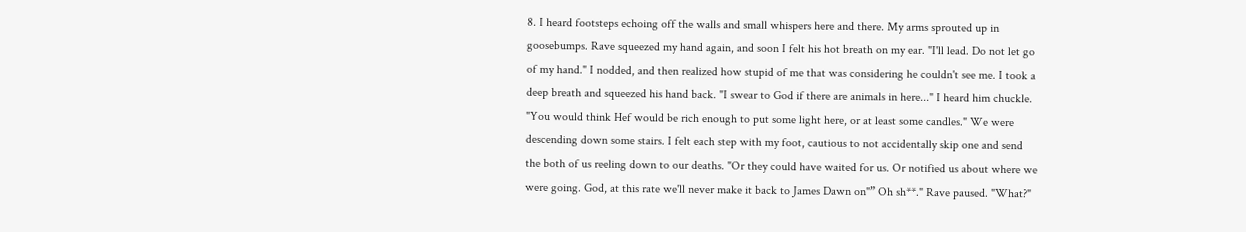8. I heard footsteps echoing off the walls and small whispers here and there. My arms sprouted up in goosebumps. Rave squeezed my hand again, and soon I felt his hot breath on my ear. "I'll lead. Do not let go of my hand." I nodded, and then realized how stupid of me that was considering he couldn't see me. I took a deep breath and squeezed his hand back. "I swear to God if there are animals in here..." I heard him chuckle. "You would think Hef would be rich enough to put some light here, or at least some candles." We were descending down some stairs. I felt each step with my foot, cautious to not accidentally skip one and send the both of us reeling down to our deaths. "Or they could have waited for us. Or notified us about where we were going. God, at this rate we'll never make it back to James Dawn on"” Oh sh**." Rave paused. "What?"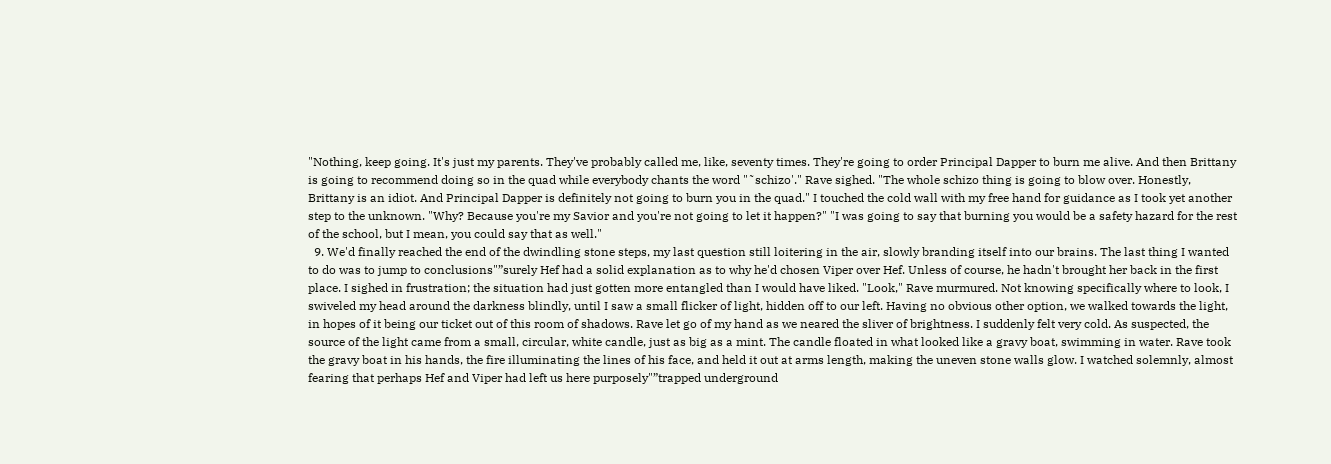"Nothing, keep going. It's just my parents. They've probably called me, like, seventy times. They're going to order Principal Dapper to burn me alive. And then Brittany is going to recommend doing so in the quad while everybody chants the word "˜schizo'." Rave sighed. "The whole schizo thing is going to blow over. Honestly, Brittany is an idiot. And Principal Dapper is definitely not going to burn you in the quad." I touched the cold wall with my free hand for guidance as I took yet another step to the unknown. "Why? Because you're my Savior and you're not going to let it happen?" "I was going to say that burning you would be a safety hazard for the rest of the school, but I mean, you could say that as well."
  9. We'd finally reached the end of the dwindling stone steps, my last question still loitering in the air, slowly branding itself into our brains. The last thing I wanted to do was to jump to conclusions"”surely Hef had a solid explanation as to why he'd chosen Viper over Hef. Unless of course, he hadn't brought her back in the first place. I sighed in frustration; the situation had just gotten more entangled than I would have liked. "Look," Rave murmured. Not knowing specifically where to look, I swiveled my head around the darkness blindly, until I saw a small flicker of light, hidden off to our left. Having no obvious other option, we walked towards the light, in hopes of it being our ticket out of this room of shadows. Rave let go of my hand as we neared the sliver of brightness. I suddenly felt very cold. As suspected, the source of the light came from a small, circular, white candle, just as big as a mint. The candle floated in what looked like a gravy boat, swimming in water. Rave took the gravy boat in his hands, the fire illuminating the lines of his face, and held it out at arms length, making the uneven stone walls glow. I watched solemnly, almost fearing that perhaps Hef and Viper had left us here purposely"”trapped underground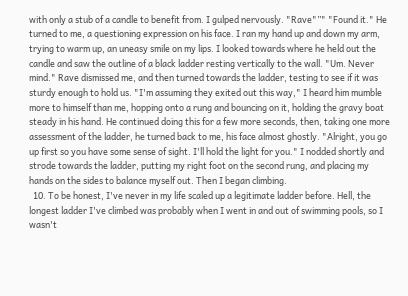with only a stub of a candle to benefit from. I gulped nervously. "Rave"”" "Found it." He turned to me, a questioning expression on his face. I ran my hand up and down my arm, trying to warm up, an uneasy smile on my lips. I looked towards where he held out the candle and saw the outline of a black ladder resting vertically to the wall. "Um. Never mind." Rave dismissed me, and then turned towards the ladder, testing to see if it was sturdy enough to hold us. "I'm assuming they exited out this way," I heard him mumble more to himself than me, hopping onto a rung and bouncing on it, holding the gravy boat steady in his hand. He continued doing this for a few more seconds, then, taking one more assessment of the ladder, he turned back to me, his face almost ghostly. "Alright, you go up first so you have some sense of sight. I'll hold the light for you." I nodded shortly and strode towards the ladder, putting my right foot on the second rung, and placing my hands on the sides to balance myself out. Then I began climbing.
  10. To be honest, I've never in my life scaled up a legitimate ladder before. Hell, the longest ladder I've climbed was probably when I went in and out of swimming pools, so I wasn't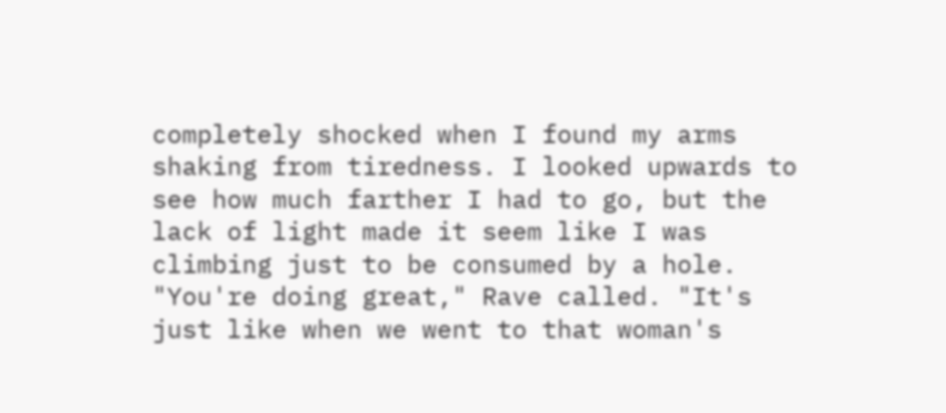completely shocked when I found my arms shaking from tiredness. I looked upwards to see how much farther I had to go, but the lack of light made it seem like I was climbing just to be consumed by a hole. "You're doing great," Rave called. "It's just like when we went to that woman's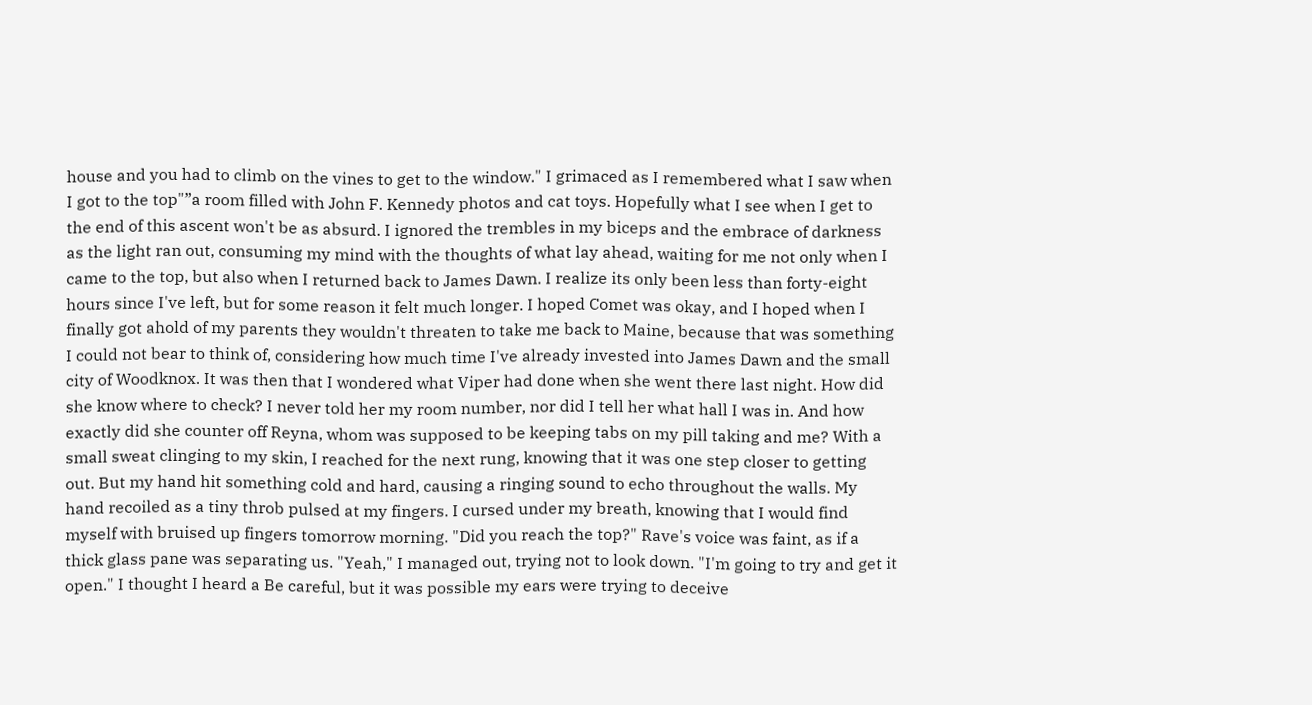house and you had to climb on the vines to get to the window." I grimaced as I remembered what I saw when I got to the top"”a room filled with John F. Kennedy photos and cat toys. Hopefully what I see when I get to the end of this ascent won't be as absurd. I ignored the trembles in my biceps and the embrace of darkness as the light ran out, consuming my mind with the thoughts of what lay ahead, waiting for me not only when I came to the top, but also when I returned back to James Dawn. I realize its only been less than forty-eight hours since I've left, but for some reason it felt much longer. I hoped Comet was okay, and I hoped when I finally got ahold of my parents they wouldn't threaten to take me back to Maine, because that was something I could not bear to think of, considering how much time I've already invested into James Dawn and the small city of Woodknox. It was then that I wondered what Viper had done when she went there last night. How did she know where to check? I never told her my room number, nor did I tell her what hall I was in. And how exactly did she counter off Reyna, whom was supposed to be keeping tabs on my pill taking and me? With a small sweat clinging to my skin, I reached for the next rung, knowing that it was one step closer to getting out. But my hand hit something cold and hard, causing a ringing sound to echo throughout the walls. My hand recoiled as a tiny throb pulsed at my fingers. I cursed under my breath, knowing that I would find myself with bruised up fingers tomorrow morning. "Did you reach the top?" Rave's voice was faint, as if a thick glass pane was separating us. "Yeah," I managed out, trying not to look down. "I'm going to try and get it open." I thought I heard a Be careful, but it was possible my ears were trying to deceive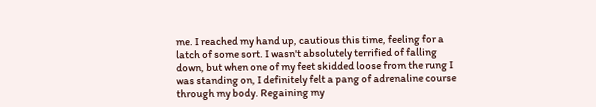me. I reached my hand up, cautious this time, feeling for a latch of some sort. I wasn't absolutely terrified of falling down, but when one of my feet skidded loose from the rung I was standing on, I definitely felt a pang of adrenaline course through my body. Regaining my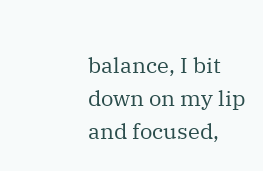balance, I bit down on my lip and focused,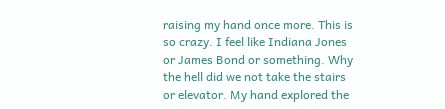raising my hand once more. This is so crazy. I feel like Indiana Jones or James Bond or something. Why the hell did we not take the stairs or elevator. My hand explored the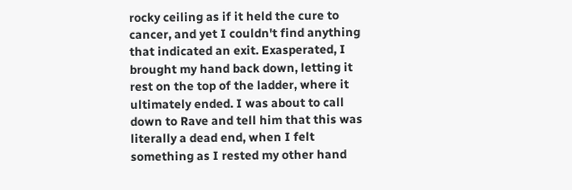rocky ceiling as if it held the cure to cancer, and yet I couldn't find anything that indicated an exit. Exasperated, I brought my hand back down, letting it rest on the top of the ladder, where it ultimately ended. I was about to call down to Rave and tell him that this was literally a dead end, when I felt something as I rested my other hand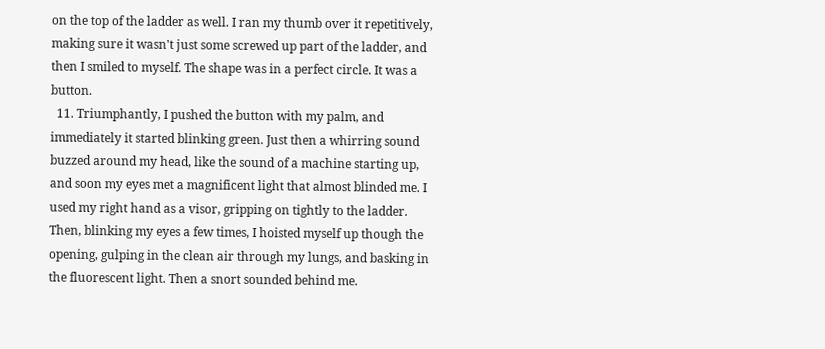on the top of the ladder as well. I ran my thumb over it repetitively, making sure it wasn't just some screwed up part of the ladder, and then I smiled to myself. The shape was in a perfect circle. It was a button.
  11. Triumphantly, I pushed the button with my palm, and immediately it started blinking green. Just then a whirring sound buzzed around my head, like the sound of a machine starting up, and soon my eyes met a magnificent light that almost blinded me. I used my right hand as a visor, gripping on tightly to the ladder. Then, blinking my eyes a few times, I hoisted myself up though the opening, gulping in the clean air through my lungs, and basking in the fluorescent light. Then a snort sounded behind me.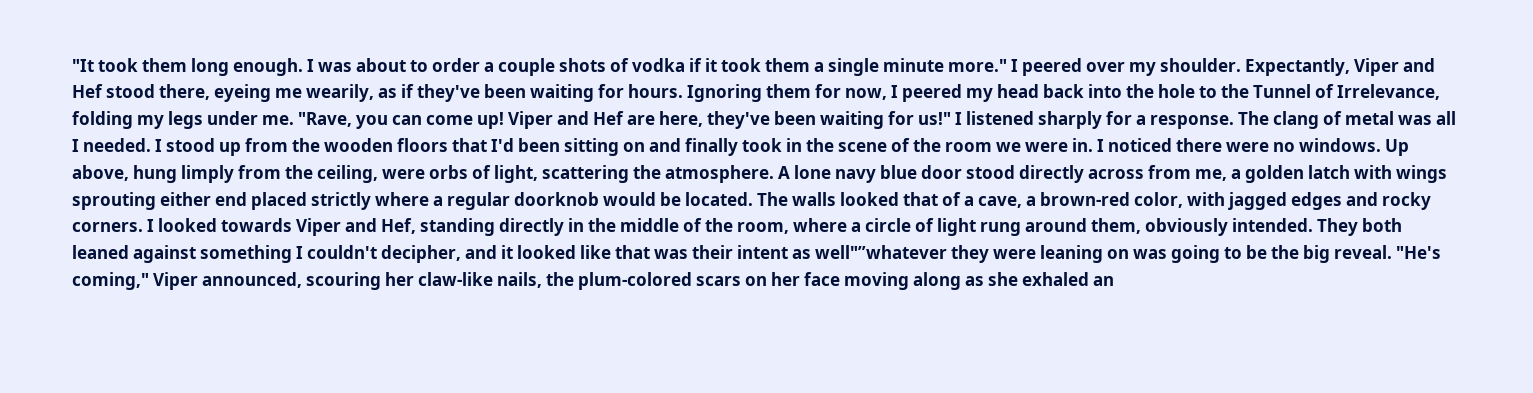"It took them long enough. I was about to order a couple shots of vodka if it took them a single minute more." I peered over my shoulder. Expectantly, Viper and Hef stood there, eyeing me wearily, as if they've been waiting for hours. Ignoring them for now, I peered my head back into the hole to the Tunnel of Irrelevance, folding my legs under me. "Rave, you can come up! Viper and Hef are here, they've been waiting for us!" I listened sharply for a response. The clang of metal was all I needed. I stood up from the wooden floors that I'd been sitting on and finally took in the scene of the room we were in. I noticed there were no windows. Up above, hung limply from the ceiling, were orbs of light, scattering the atmosphere. A lone navy blue door stood directly across from me, a golden latch with wings sprouting either end placed strictly where a regular doorknob would be located. The walls looked that of a cave, a brown-red color, with jagged edges and rocky corners. I looked towards Viper and Hef, standing directly in the middle of the room, where a circle of light rung around them, obviously intended. They both leaned against something I couldn't decipher, and it looked like that was their intent as well"”whatever they were leaning on was going to be the big reveal. "He's coming," Viper announced, scouring her claw-like nails, the plum-colored scars on her face moving along as she exhaled an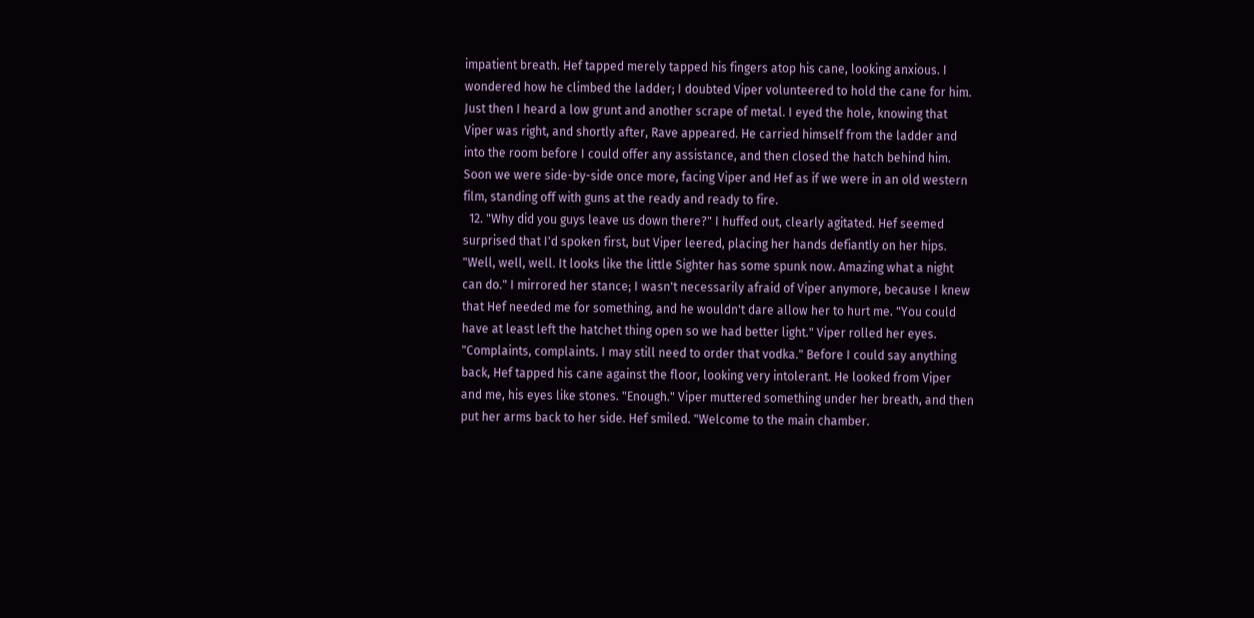impatient breath. Hef tapped merely tapped his fingers atop his cane, looking anxious. I wondered how he climbed the ladder; I doubted Viper volunteered to hold the cane for him. Just then I heard a low grunt and another scrape of metal. I eyed the hole, knowing that Viper was right, and shortly after, Rave appeared. He carried himself from the ladder and into the room before I could offer any assistance, and then closed the hatch behind him. Soon we were side-by-side once more, facing Viper and Hef as if we were in an old western film, standing off with guns at the ready and ready to fire.
  12. "Why did you guys leave us down there?" I huffed out, clearly agitated. Hef seemed surprised that I'd spoken first, but Viper leered, placing her hands defiantly on her hips. "Well, well, well. It looks like the little Sighter has some spunk now. Amazing what a night can do." I mirrored her stance; I wasn't necessarily afraid of Viper anymore, because I knew that Hef needed me for something, and he wouldn't dare allow her to hurt me. "You could have at least left the hatchet thing open so we had better light." Viper rolled her eyes. "Complaints, complaints. I may still need to order that vodka." Before I could say anything back, Hef tapped his cane against the floor, looking very intolerant. He looked from Viper and me, his eyes like stones. "Enough." Viper muttered something under her breath, and then put her arms back to her side. Hef smiled. "Welcome to the main chamber.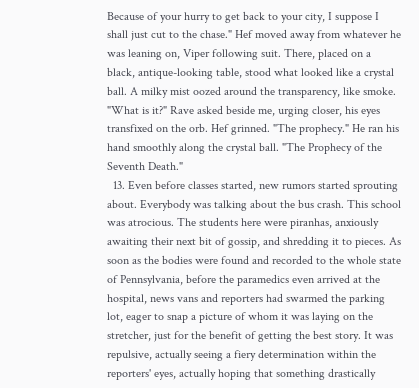Because of your hurry to get back to your city, I suppose I shall just cut to the chase." Hef moved away from whatever he was leaning on, Viper following suit. There, placed on a black, antique-looking table, stood what looked like a crystal ball. A milky mist oozed around the transparency, like smoke. "What is it?" Rave asked beside me, urging closer, his eyes transfixed on the orb. Hef grinned. "The prophecy." He ran his hand smoothly along the crystal ball. "The Prophecy of the Seventh Death."
  13. Even before classes started, new rumors started sprouting about. Everybody was talking about the bus crash. This school was atrocious. The students here were piranhas, anxiously awaiting their next bit of gossip, and shredding it to pieces. As soon as the bodies were found and recorded to the whole state of Pennsylvania, before the paramedics even arrived at the hospital, news vans and reporters had swarmed the parking lot, eager to snap a picture of whom it was laying on the stretcher, just for the benefit of getting the best story. It was repulsive, actually seeing a fiery determination within the reporters' eyes, actually hoping that something drastically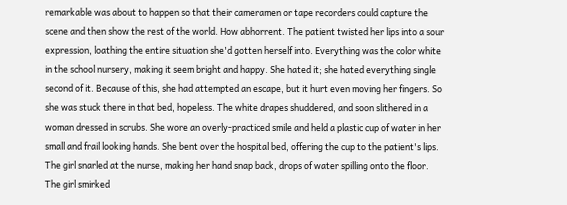remarkable was about to happen so that their cameramen or tape recorders could capture the scene and then show the rest of the world. How abhorrent. The patient twisted her lips into a sour expression, loathing the entire situation she'd gotten herself into. Everything was the color white in the school nursery, making it seem bright and happy. She hated it; she hated everything single second of it. Because of this, she had attempted an escape, but it hurt even moving her fingers. So she was stuck there in that bed, hopeless. The white drapes shuddered, and soon slithered in a woman dressed in scrubs. She wore an overly-practiced smile and held a plastic cup of water in her small and frail looking hands. She bent over the hospital bed, offering the cup to the patient's lips. The girl snarled at the nurse, making her hand snap back, drops of water spilling onto the floor. The girl smirked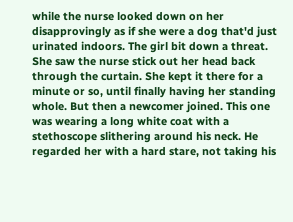while the nurse looked down on her disapprovingly as if she were a dog that'd just urinated indoors. The girl bit down a threat. She saw the nurse stick out her head back through the curtain. She kept it there for a minute or so, until finally having her standing whole. But then a newcomer joined. This one was wearing a long white coat with a stethoscope slithering around his neck. He regarded her with a hard stare, not taking his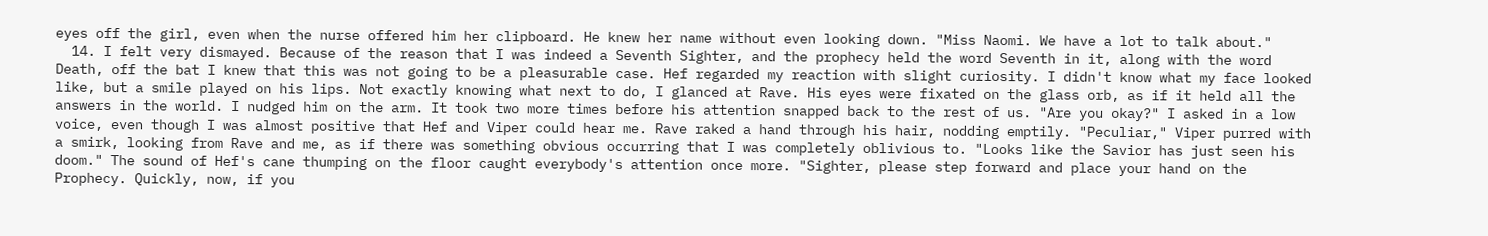eyes off the girl, even when the nurse offered him her clipboard. He knew her name without even looking down. "Miss Naomi. We have a lot to talk about."
  14. I felt very dismayed. Because of the reason that I was indeed a Seventh Sighter, and the prophecy held the word Seventh in it, along with the word Death, off the bat I knew that this was not going to be a pleasurable case. Hef regarded my reaction with slight curiosity. I didn't know what my face looked like, but a smile played on his lips. Not exactly knowing what next to do, I glanced at Rave. His eyes were fixated on the glass orb, as if it held all the answers in the world. I nudged him on the arm. It took two more times before his attention snapped back to the rest of us. "Are you okay?" I asked in a low voice, even though I was almost positive that Hef and Viper could hear me. Rave raked a hand through his hair, nodding emptily. "Peculiar," Viper purred with a smirk, looking from Rave and me, as if there was something obvious occurring that I was completely oblivious to. "Looks like the Savior has just seen his doom." The sound of Hef's cane thumping on the floor caught everybody's attention once more. "Sighter, please step forward and place your hand on the Prophecy. Quickly, now, if you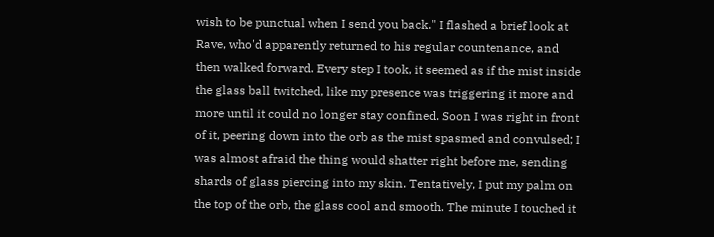wish to be punctual when I send you back." I flashed a brief look at Rave, who'd apparently returned to his regular countenance, and then walked forward. Every step I took, it seemed as if the mist inside the glass ball twitched, like my presence was triggering it more and more until it could no longer stay confined. Soon I was right in front of it, peering down into the orb as the mist spasmed and convulsed; I was almost afraid the thing would shatter right before me, sending shards of glass piercing into my skin. Tentatively, I put my palm on the top of the orb, the glass cool and smooth. The minute I touched it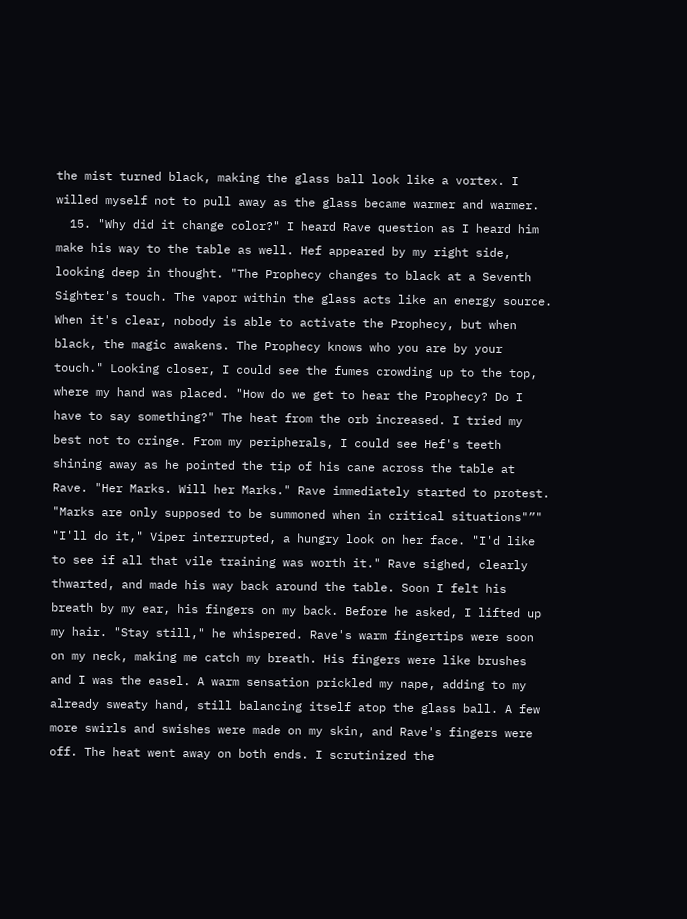the mist turned black, making the glass ball look like a vortex. I willed myself not to pull away as the glass became warmer and warmer.
  15. "Why did it change color?" I heard Rave question as I heard him make his way to the table as well. Hef appeared by my right side, looking deep in thought. "The Prophecy changes to black at a Seventh Sighter's touch. The vapor within the glass acts like an energy source. When it's clear, nobody is able to activate the Prophecy, but when black, the magic awakens. The Prophecy knows who you are by your touch." Looking closer, I could see the fumes crowding up to the top, where my hand was placed. "How do we get to hear the Prophecy? Do I have to say something?" The heat from the orb increased. I tried my best not to cringe. From my peripherals, I could see Hef's teeth shining away as he pointed the tip of his cane across the table at Rave. "Her Marks. Will her Marks." Rave immediately started to protest. "Marks are only supposed to be summoned when in critical situations"”" "I'll do it," Viper interrupted, a hungry look on her face. "I'd like to see if all that vile training was worth it." Rave sighed, clearly thwarted, and made his way back around the table. Soon I felt his breath by my ear, his fingers on my back. Before he asked, I lifted up my hair. "Stay still," he whispered. Rave's warm fingertips were soon on my neck, making me catch my breath. His fingers were like brushes and I was the easel. A warm sensation prickled my nape, adding to my already sweaty hand, still balancing itself atop the glass ball. A few more swirls and swishes were made on my skin, and Rave's fingers were off. The heat went away on both ends. I scrutinized the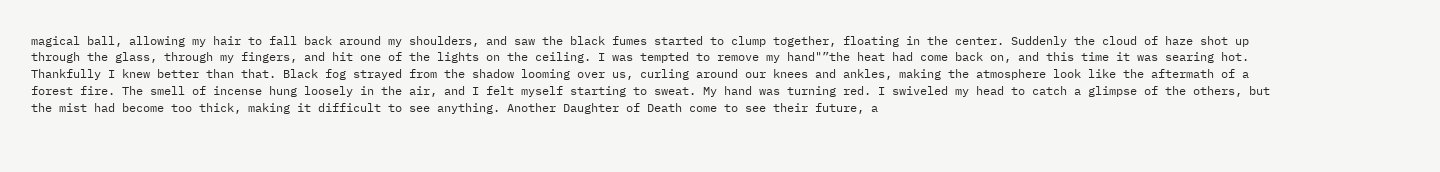magical ball, allowing my hair to fall back around my shoulders, and saw the black fumes started to clump together, floating in the center. Suddenly the cloud of haze shot up through the glass, through my fingers, and hit one of the lights on the ceiling. I was tempted to remove my hand"”the heat had come back on, and this time it was searing hot. Thankfully I knew better than that. Black fog strayed from the shadow looming over us, curling around our knees and ankles, making the atmosphere look like the aftermath of a forest fire. The smell of incense hung loosely in the air, and I felt myself starting to sweat. My hand was turning red. I swiveled my head to catch a glimpse of the others, but the mist had become too thick, making it difficult to see anything. Another Daughter of Death come to see their future, a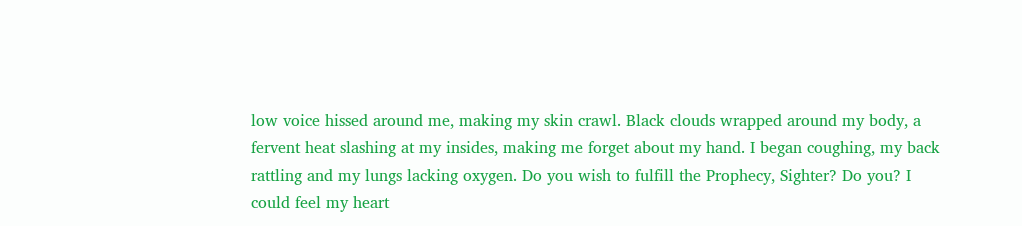low voice hissed around me, making my skin crawl. Black clouds wrapped around my body, a fervent heat slashing at my insides, making me forget about my hand. I began coughing, my back rattling and my lungs lacking oxygen. Do you wish to fulfill the Prophecy, Sighter? Do you? I could feel my heart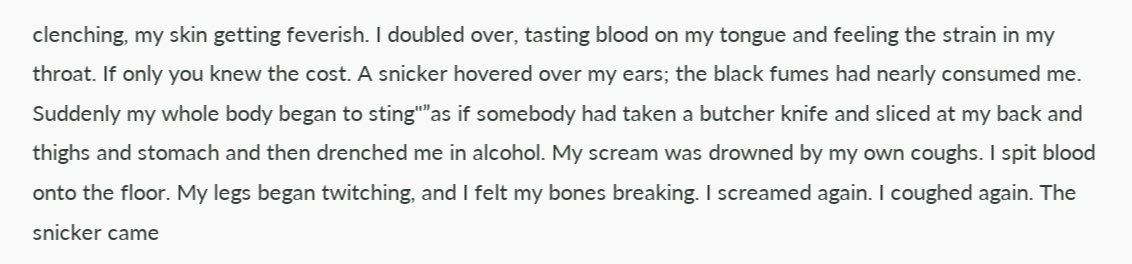clenching, my skin getting feverish. I doubled over, tasting blood on my tongue and feeling the strain in my throat. If only you knew the cost. A snicker hovered over my ears; the black fumes had nearly consumed me. Suddenly my whole body began to sting"”as if somebody had taken a butcher knife and sliced at my back and thighs and stomach and then drenched me in alcohol. My scream was drowned by my own coughs. I spit blood onto the floor. My legs began twitching, and I felt my bones breaking. I screamed again. I coughed again. The snicker came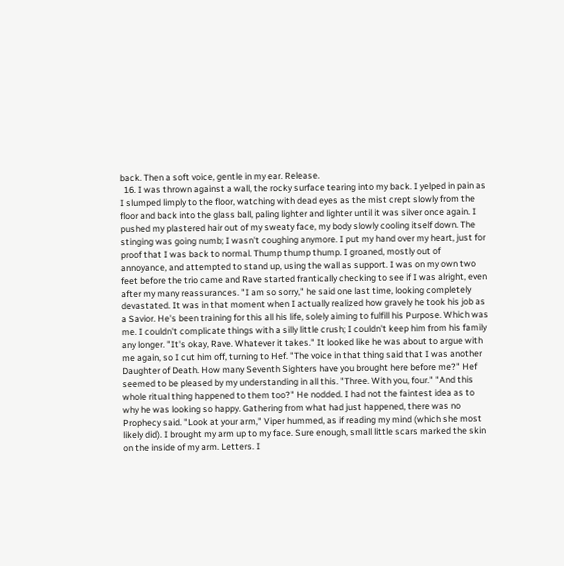back. Then a soft voice, gentle in my ear. Release.
  16. I was thrown against a wall, the rocky surface tearing into my back. I yelped in pain as I slumped limply to the floor, watching with dead eyes as the mist crept slowly from the floor and back into the glass ball, paling lighter and lighter until it was silver once again. I pushed my plastered hair out of my sweaty face, my body slowly cooling itself down. The stinging was going numb; I wasn't coughing anymore. I put my hand over my heart, just for proof that I was back to normal. Thump thump thump. I groaned, mostly out of annoyance, and attempted to stand up, using the wall as support. I was on my own two feet before the trio came and Rave started frantically checking to see if I was alright, even after my many reassurances. "I am so sorry," he said one last time, looking completely devastated. It was in that moment when I actually realized how gravely he took his job as a Savior. He's been training for this all his life, solely aiming to fulfill his Purpose. Which was me. I couldn't complicate things with a silly little crush; I couldn't keep him from his family any longer. "It's okay, Rave. Whatever it takes." It looked like he was about to argue with me again, so I cut him off, turning to Hef. "The voice in that thing said that I was another Daughter of Death. How many Seventh Sighters have you brought here before me?" Hef seemed to be pleased by my understanding in all this. "Three. With you, four." "And this whole ritual thing happened to them too?" He nodded. I had not the faintest idea as to why he was looking so happy. Gathering from what had just happened, there was no Prophecy said. "Look at your arm," Viper hummed, as if reading my mind (which she most likely did). I brought my arm up to my face. Sure enough, small little scars marked the skin on the inside of my arm. Letters. I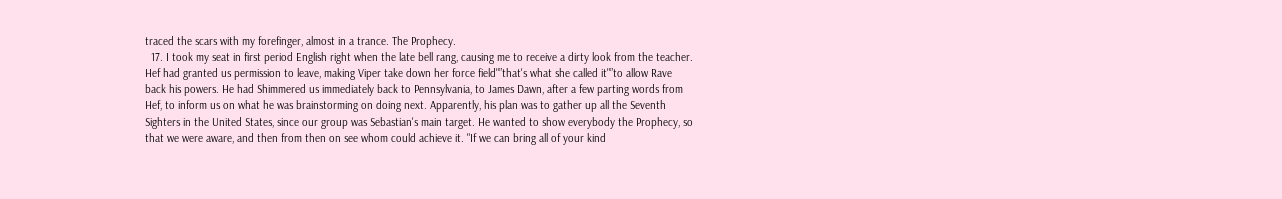traced the scars with my forefinger, almost in a trance. The Prophecy.
  17. I took my seat in first period English right when the late bell rang, causing me to receive a dirty look from the teacher. Hef had granted us permission to leave, making Viper take down her force field"”that's what she called it"”to allow Rave back his powers. He had Shimmered us immediately back to Pennsylvania, to James Dawn, after a few parting words from Hef, to inform us on what he was brainstorming on doing next. Apparently, his plan was to gather up all the Seventh Sighters in the United States, since our group was Sebastian's main target. He wanted to show everybody the Prophecy, so that we were aware, and then from then on see whom could achieve it. "If we can bring all of your kind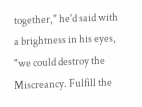together," he'd said with a brightness in his eyes, "we could destroy the Miscreancy. Fulfill the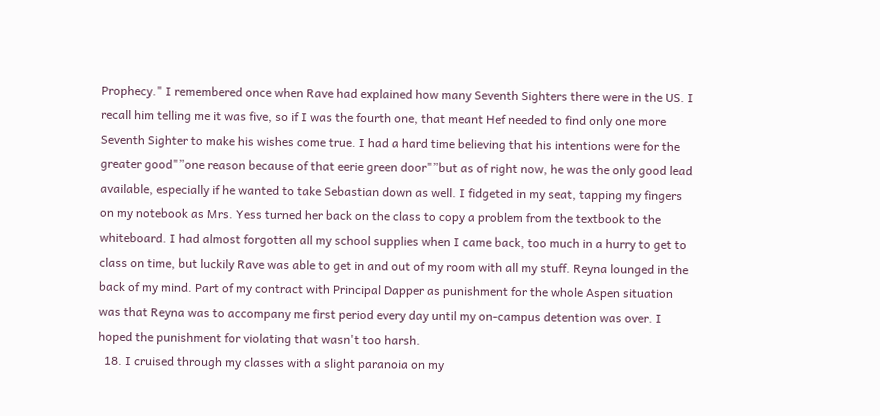Prophecy." I remembered once when Rave had explained how many Seventh Sighters there were in the US. I recall him telling me it was five, so if I was the fourth one, that meant Hef needed to find only one more Seventh Sighter to make his wishes come true. I had a hard time believing that his intentions were for the greater good"”one reason because of that eerie green door"”but as of right now, he was the only good lead available, especially if he wanted to take Sebastian down as well. I fidgeted in my seat, tapping my fingers on my notebook as Mrs. Yess turned her back on the class to copy a problem from the textbook to the whiteboard. I had almost forgotten all my school supplies when I came back, too much in a hurry to get to class on time, but luckily Rave was able to get in and out of my room with all my stuff. Reyna lounged in the back of my mind. Part of my contract with Principal Dapper as punishment for the whole Aspen situation was that Reyna was to accompany me first period every day until my on-campus detention was over. I hoped the punishment for violating that wasn't too harsh.
  18. I cruised through my classes with a slight paranoia on my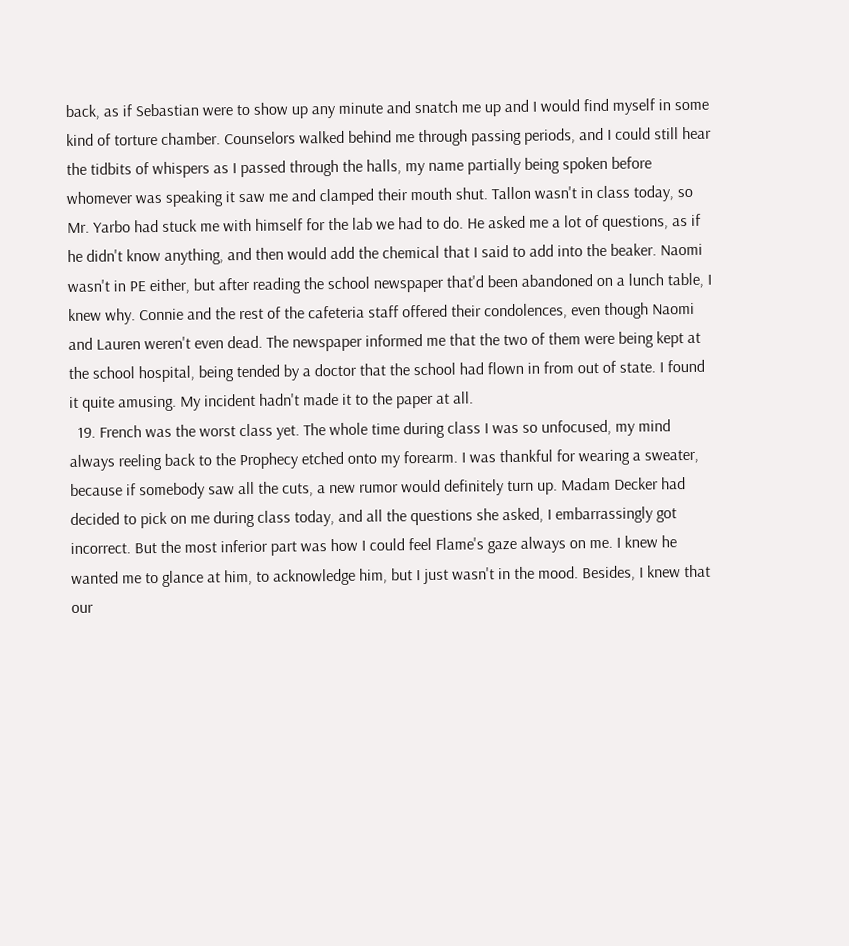back, as if Sebastian were to show up any minute and snatch me up and I would find myself in some kind of torture chamber. Counselors walked behind me through passing periods, and I could still hear the tidbits of whispers as I passed through the halls, my name partially being spoken before whomever was speaking it saw me and clamped their mouth shut. Tallon wasn't in class today, so Mr. Yarbo had stuck me with himself for the lab we had to do. He asked me a lot of questions, as if he didn't know anything, and then would add the chemical that I said to add into the beaker. Naomi wasn't in PE either, but after reading the school newspaper that'd been abandoned on a lunch table, I knew why. Connie and the rest of the cafeteria staff offered their condolences, even though Naomi and Lauren weren't even dead. The newspaper informed me that the two of them were being kept at the school hospital, being tended by a doctor that the school had flown in from out of state. I found it quite amusing. My incident hadn't made it to the paper at all.
  19. French was the worst class yet. The whole time during class I was so unfocused, my mind always reeling back to the Prophecy etched onto my forearm. I was thankful for wearing a sweater, because if somebody saw all the cuts, a new rumor would definitely turn up. Madam Decker had decided to pick on me during class today, and all the questions she asked, I embarrassingly got incorrect. But the most inferior part was how I could feel Flame's gaze always on me. I knew he wanted me to glance at him, to acknowledge him, but I just wasn't in the mood. Besides, I knew that our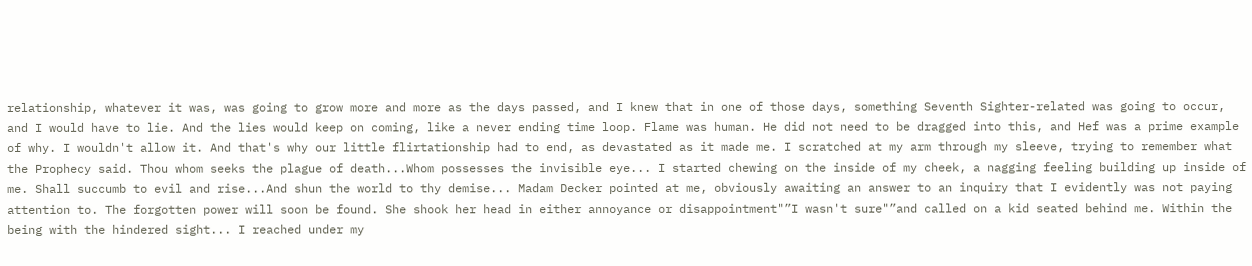relationship, whatever it was, was going to grow more and more as the days passed, and I knew that in one of those days, something Seventh Sighter-related was going to occur, and I would have to lie. And the lies would keep on coming, like a never ending time loop. Flame was human. He did not need to be dragged into this, and Hef was a prime example of why. I wouldn't allow it. And that's why our little flirtationship had to end, as devastated as it made me. I scratched at my arm through my sleeve, trying to remember what the Prophecy said. Thou whom seeks the plague of death...Whom possesses the invisible eye... I started chewing on the inside of my cheek, a nagging feeling building up inside of me. Shall succumb to evil and rise...And shun the world to thy demise... Madam Decker pointed at me, obviously awaiting an answer to an inquiry that I evidently was not paying attention to. The forgotten power will soon be found. She shook her head in either annoyance or disappointment"”I wasn't sure"”and called on a kid seated behind me. Within the being with the hindered sight... I reached under my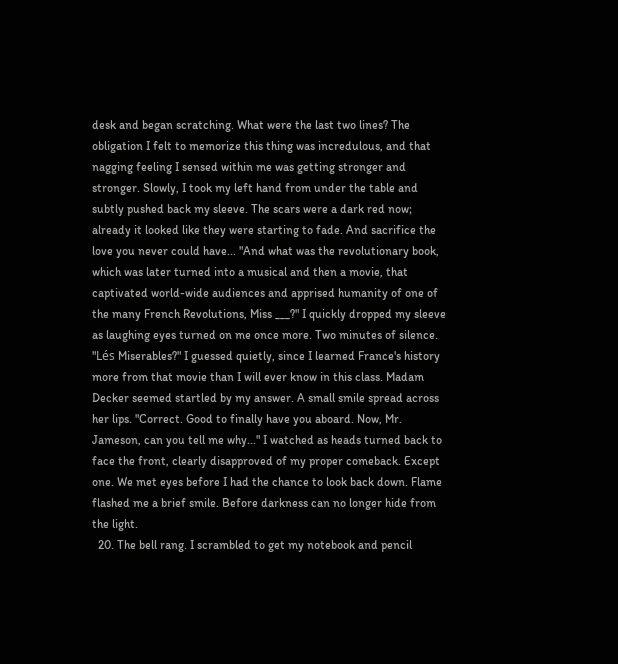desk and began scratching. What were the last two lines? The obligation I felt to memorize this thing was incredulous, and that nagging feeling I sensed within me was getting stronger and stronger. Slowly, I took my left hand from under the table and subtly pushed back my sleeve. The scars were a dark red now; already it looked like they were starting to fade. And sacrifice the love you never could have... "And what was the revolutionary book, which was later turned into a musical and then a movie, that captivated world-wide audiences and apprised humanity of one of the many French Revolutions, Miss ___?" I quickly dropped my sleeve as laughing eyes turned on me once more. Two minutes of silence. "Lés Miserables?" I guessed quietly, since I learned France's history more from that movie than I will ever know in this class. Madam Decker seemed startled by my answer. A small smile spread across her lips. "Correct. Good to finally have you aboard. Now, Mr. Jameson, can you tell me why..." I watched as heads turned back to face the front, clearly disapproved of my proper comeback. Except one. We met eyes before I had the chance to look back down. Flame flashed me a brief smile. Before darkness can no longer hide from the light.
  20. The bell rang. I scrambled to get my notebook and pencil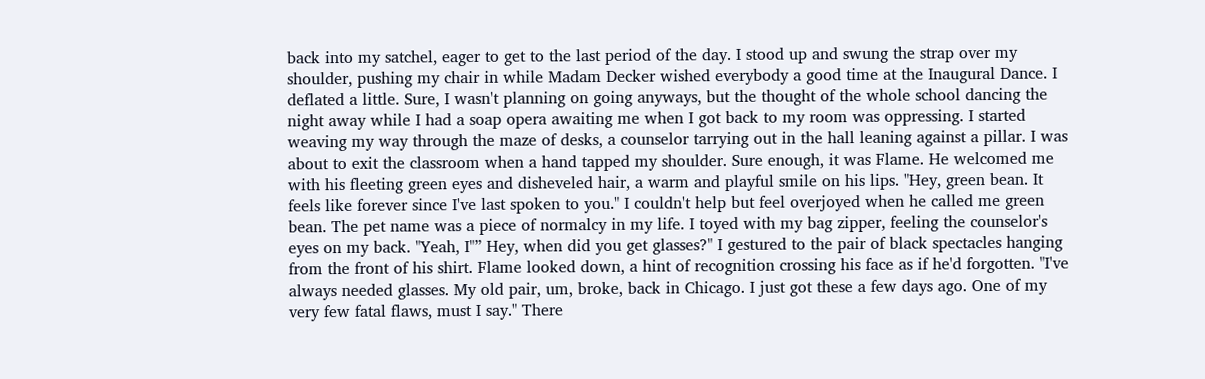back into my satchel, eager to get to the last period of the day. I stood up and swung the strap over my shoulder, pushing my chair in while Madam Decker wished everybody a good time at the Inaugural Dance. I deflated a little. Sure, I wasn't planning on going anyways, but the thought of the whole school dancing the night away while I had a soap opera awaiting me when I got back to my room was oppressing. I started weaving my way through the maze of desks, a counselor tarrying out in the hall leaning against a pillar. I was about to exit the classroom when a hand tapped my shoulder. Sure enough, it was Flame. He welcomed me with his fleeting green eyes and disheveled hair, a warm and playful smile on his lips. "Hey, green bean. It feels like forever since I've last spoken to you." I couldn't help but feel overjoyed when he called me green bean. The pet name was a piece of normalcy in my life. I toyed with my bag zipper, feeling the counselor's eyes on my back. "Yeah, I"” Hey, when did you get glasses?" I gestured to the pair of black spectacles hanging from the front of his shirt. Flame looked down, a hint of recognition crossing his face as if he'd forgotten. "I've always needed glasses. My old pair, um, broke, back in Chicago. I just got these a few days ago. One of my very few fatal flaws, must I say." There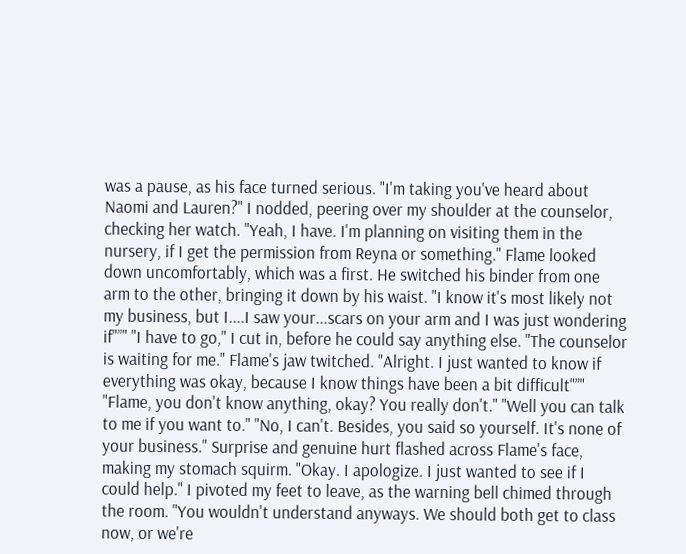was a pause, as his face turned serious. "I'm taking you've heard about Naomi and Lauren?" I nodded, peering over my shoulder at the counselor, checking her watch. "Yeah, I have. I'm planning on visiting them in the nursery, if I get the permission from Reyna or something." Flame looked down uncomfortably, which was a first. He switched his binder from one arm to the other, bringing it down by his waist. "I know it's most likely not my business, but I....I saw your...scars on your arm and I was just wondering if"”" "I have to go," I cut in, before he could say anything else. "The counselor is waiting for me." Flame's jaw twitched. "Alright. I just wanted to know if everything was okay, because I know things have been a bit difficult"”" "Flame, you don't know anything, okay? You really don't." "Well you can talk to me if you want to." "No, I can't. Besides, you said so yourself. It's none of your business." Surprise and genuine hurt flashed across Flame's face, making my stomach squirm. "Okay. I apologize. I just wanted to see if I could help." I pivoted my feet to leave, as the warning bell chimed through the room. "You wouldn't understand anyways. We should both get to class now, or we're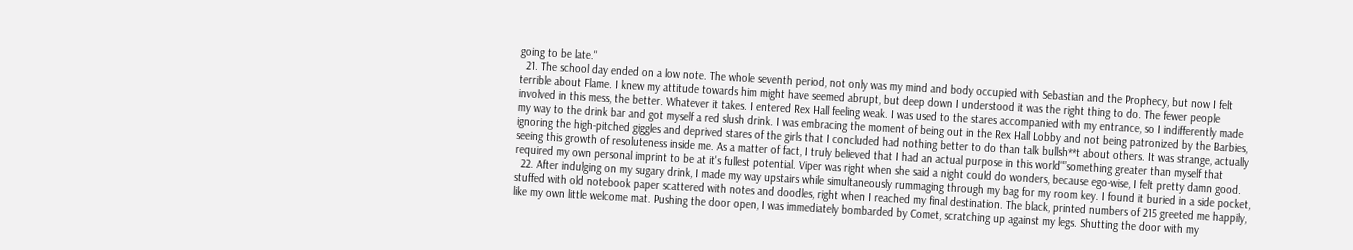going to be late."
  21. The school day ended on a low note. The whole seventh period, not only was my mind and body occupied with Sebastian and the Prophecy, but now I felt terrible about Flame. I knew my attitude towards him might have seemed abrupt, but deep down I understood it was the right thing to do. The fewer people involved in this mess, the better. Whatever it takes. I entered Rex Hall feeling weak. I was used to the stares accompanied with my entrance, so I indifferently made my way to the drink bar and got myself a red slush drink. I was embracing the moment of being out in the Rex Hall Lobby and not being patronized by the Barbies, ignoring the high-pitched giggles and deprived stares of the girls that I concluded had nothing better to do than talk bullsh**t about others. It was strange, actually seeing this growth of resoluteness inside me. As a matter of fact, I truly believed that I had an actual purpose in this world"”something greater than myself that required my own personal imprint to be at it's fullest potential. Viper was right when she said a night could do wonders, because ego-wise, I felt pretty damn good.
  22. After indulging on my sugary drink, I made my way upstairs while simultaneously rummaging through my bag for my room key. I found it buried in a side pocket, stuffed with old notebook paper scattered with notes and doodles, right when I reached my final destination. The black, printed numbers of 215 greeted me happily, like my own little welcome mat. Pushing the door open, I was immediately bombarded by Comet, scratching up against my legs. Shutting the door with my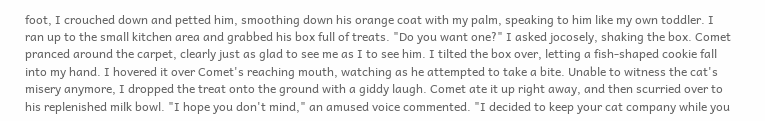foot, I crouched down and petted him, smoothing down his orange coat with my palm, speaking to him like my own toddler. I ran up to the small kitchen area and grabbed his box full of treats. "Do you want one?" I asked jocosely, shaking the box. Comet pranced around the carpet, clearly just as glad to see me as I to see him. I tilted the box over, letting a fish-shaped cookie fall into my hand. I hovered it over Comet's reaching mouth, watching as he attempted to take a bite. Unable to witness the cat's misery anymore, I dropped the treat onto the ground with a giddy laugh. Comet ate it up right away, and then scurried over to his replenished milk bowl. "I hope you don't mind," an amused voice commented. "I decided to keep your cat company while you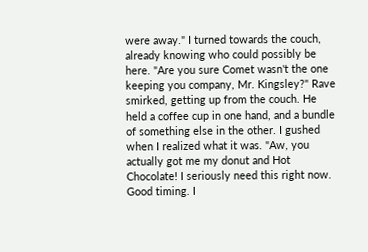were away." I turned towards the couch, already knowing who could possibly be here. "Are you sure Comet wasn't the one keeping you company, Mr. Kingsley?" Rave smirked, getting up from the couch. He held a coffee cup in one hand, and a bundle of something else in the other. I gushed when I realized what it was. "Aw, you actually got me my donut and Hot Chocolate! I seriously need this right now. Good timing. I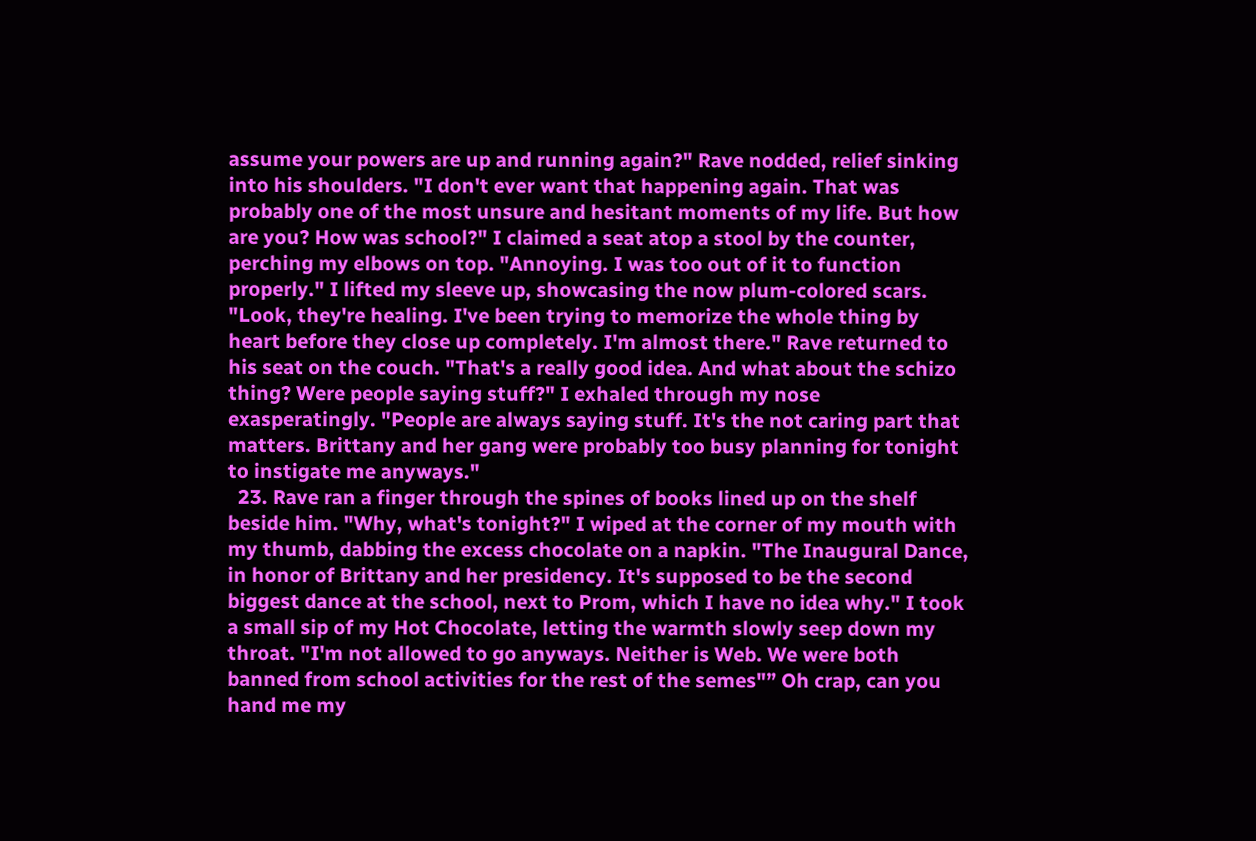assume your powers are up and running again?" Rave nodded, relief sinking into his shoulders. "I don't ever want that happening again. That was probably one of the most unsure and hesitant moments of my life. But how are you? How was school?" I claimed a seat atop a stool by the counter, perching my elbows on top. "Annoying. I was too out of it to function properly." I lifted my sleeve up, showcasing the now plum-colored scars. "Look, they're healing. I've been trying to memorize the whole thing by heart before they close up completely. I'm almost there." Rave returned to his seat on the couch. "That's a really good idea. And what about the schizo thing? Were people saying stuff?" I exhaled through my nose exasperatingly. "People are always saying stuff. It's the not caring part that matters. Brittany and her gang were probably too busy planning for tonight to instigate me anyways."
  23. Rave ran a finger through the spines of books lined up on the shelf beside him. "Why, what's tonight?" I wiped at the corner of my mouth with my thumb, dabbing the excess chocolate on a napkin. "The Inaugural Dance, in honor of Brittany and her presidency. It's supposed to be the second biggest dance at the school, next to Prom, which I have no idea why." I took a small sip of my Hot Chocolate, letting the warmth slowly seep down my throat. "I'm not allowed to go anyways. Neither is Web. We were both banned from school activities for the rest of the semes"” Oh crap, can you hand me my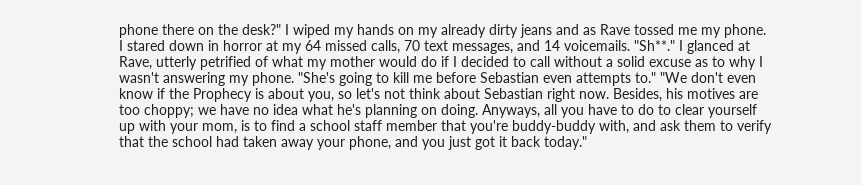phone there on the desk?" I wiped my hands on my already dirty jeans and as Rave tossed me my phone. I stared down in horror at my 64 missed calls, 70 text messages, and 14 voicemails. "Sh**." I glanced at Rave, utterly petrified of what my mother would do if I decided to call without a solid excuse as to why I wasn't answering my phone. "She's going to kill me before Sebastian even attempts to." "We don't even know if the Prophecy is about you, so let's not think about Sebastian right now. Besides, his motives are too choppy; we have no idea what he's planning on doing. Anyways, all you have to do to clear yourself up with your mom, is to find a school staff member that you're buddy-buddy with, and ask them to verify that the school had taken away your phone, and you just got it back today."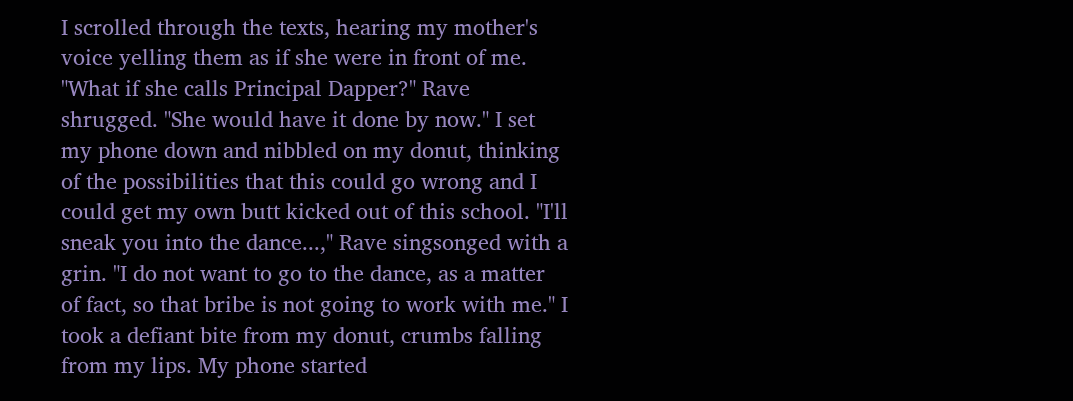I scrolled through the texts, hearing my mother's voice yelling them as if she were in front of me. "What if she calls Principal Dapper?" Rave shrugged. "She would have it done by now." I set my phone down and nibbled on my donut, thinking of the possibilities that this could go wrong and I could get my own butt kicked out of this school. "I'll sneak you into the dance...," Rave singsonged with a grin. "I do not want to go to the dance, as a matter of fact, so that bribe is not going to work with me." I took a defiant bite from my donut, crumbs falling from my lips. My phone started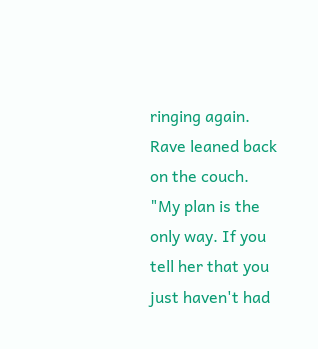ringing again. Rave leaned back on the couch. "My plan is the only way. If you tell her that you just haven't had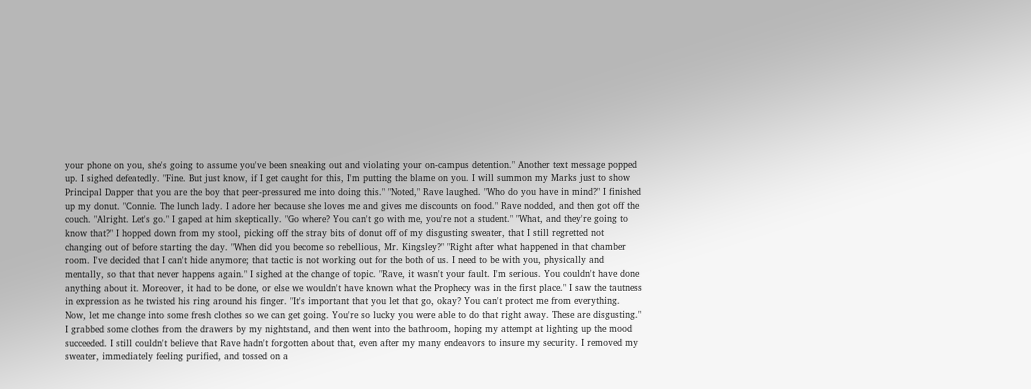your phone on you, she's going to assume you've been sneaking out and violating your on-campus detention." Another text message popped up. I sighed defeatedly. "Fine. But just know, if I get caught for this, I'm putting the blame on you. I will summon my Marks just to show Principal Dapper that you are the boy that peer-pressured me into doing this." "Noted," Rave laughed. "Who do you have in mind?" I finished up my donut. "Connie. The lunch lady. I adore her because she loves me and gives me discounts on food." Rave nodded, and then got off the couch. "Alright. Let's go." I gaped at him skeptically. "Go where? You can't go with me, you're not a student." "What, and they're going to know that?" I hopped down from my stool, picking off the stray bits of donut off of my disgusting sweater, that I still regretted not changing out of before starting the day. "When did you become so rebellious, Mr. Kingsley?" "Right after what happened in that chamber room. I've decided that I can't hide anymore; that tactic is not working out for the both of us. I need to be with you, physically and mentally, so that that never happens again." I sighed at the change of topic. "Rave, it wasn't your fault. I'm serious. You couldn't have done anything about it. Moreover, it had to be done, or else we wouldn't have known what the Prophecy was in the first place." I saw the tautness in expression as he twisted his ring around his finger. "It's important that you let that go, okay? You can't protect me from everything. Now, let me change into some fresh clothes so we can get going. You're so lucky you were able to do that right away. These are disgusting." I grabbed some clothes from the drawers by my nightstand, and then went into the bathroom, hoping my attempt at lighting up the mood succeeded. I still couldn't believe that Rave hadn't forgotten about that, even after my many endeavors to insure my security. I removed my sweater, immediately feeling purified, and tossed on a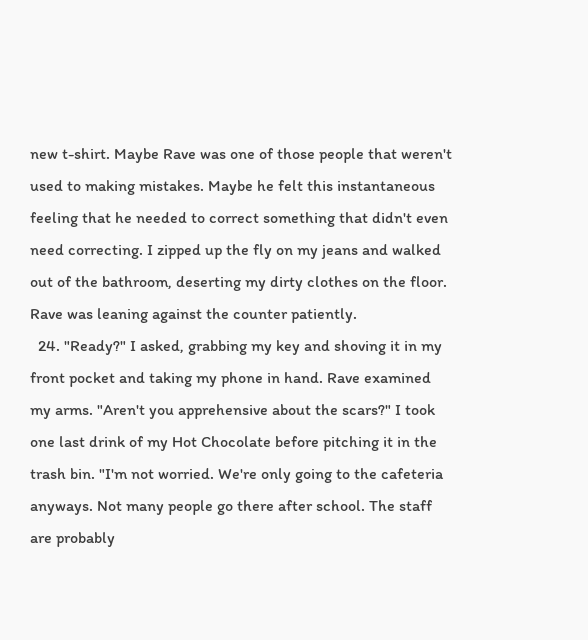new t-shirt. Maybe Rave was one of those people that weren't used to making mistakes. Maybe he felt this instantaneous feeling that he needed to correct something that didn't even need correcting. I zipped up the fly on my jeans and walked out of the bathroom, deserting my dirty clothes on the floor. Rave was leaning against the counter patiently.
  24. "Ready?" I asked, grabbing my key and shoving it in my front pocket and taking my phone in hand. Rave examined my arms. "Aren't you apprehensive about the scars?" I took one last drink of my Hot Chocolate before pitching it in the trash bin. "I'm not worried. We're only going to the cafeteria anyways. Not many people go there after school. The staff are probably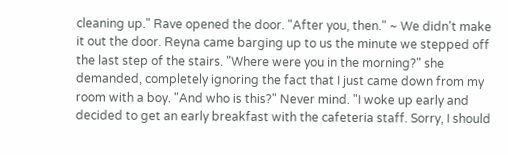cleaning up." Rave opened the door. "After you, then." ~ We didn't make it out the door. Reyna came barging up to us the minute we stepped off the last step of the stairs. "Where were you in the morning?" she demanded, completely ignoring the fact that I just came down from my room with a boy. "And who is this?" Never mind. "I woke up early and decided to get an early breakfast with the cafeteria staff. Sorry, I should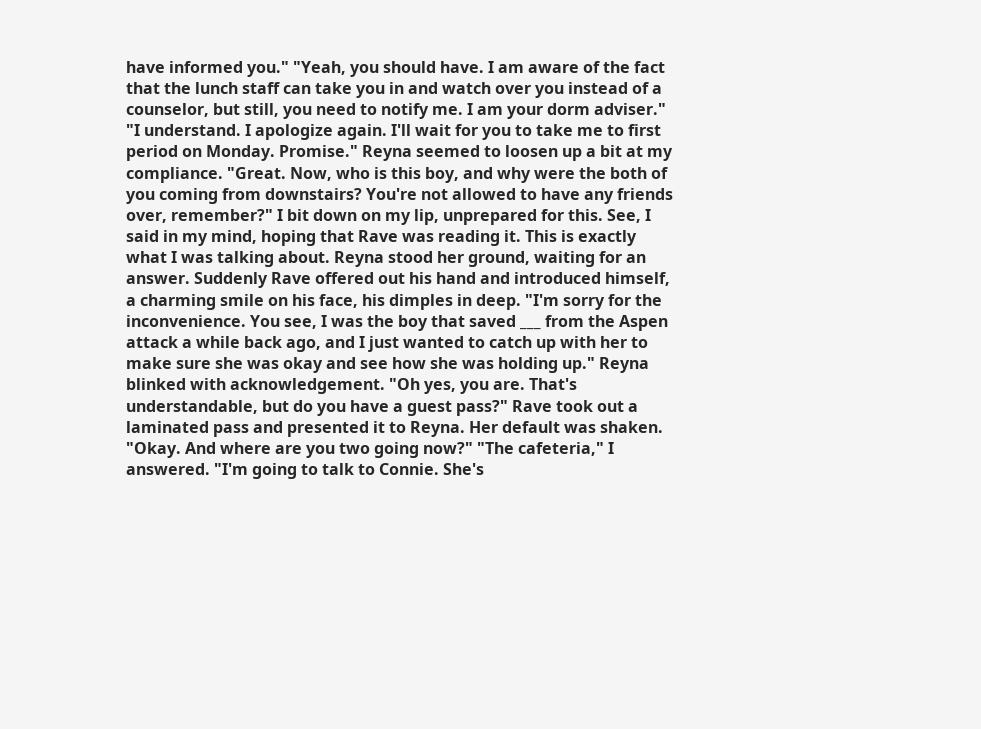have informed you." "Yeah, you should have. I am aware of the fact that the lunch staff can take you in and watch over you instead of a counselor, but still, you need to notify me. I am your dorm adviser." "I understand. I apologize again. I'll wait for you to take me to first period on Monday. Promise." Reyna seemed to loosen up a bit at my compliance. "Great. Now, who is this boy, and why were the both of you coming from downstairs? You're not allowed to have any friends over, remember?" I bit down on my lip, unprepared for this. See, I said in my mind, hoping that Rave was reading it. This is exactly what I was talking about. Reyna stood her ground, waiting for an answer. Suddenly Rave offered out his hand and introduced himself, a charming smile on his face, his dimples in deep. "I'm sorry for the inconvenience. You see, I was the boy that saved ___ from the Aspen attack a while back ago, and I just wanted to catch up with her to make sure she was okay and see how she was holding up." Reyna blinked with acknowledgement. "Oh yes, you are. That's understandable, but do you have a guest pass?" Rave took out a laminated pass and presented it to Reyna. Her default was shaken. "Okay. And where are you two going now?" "The cafeteria," I answered. "I'm going to talk to Connie. She's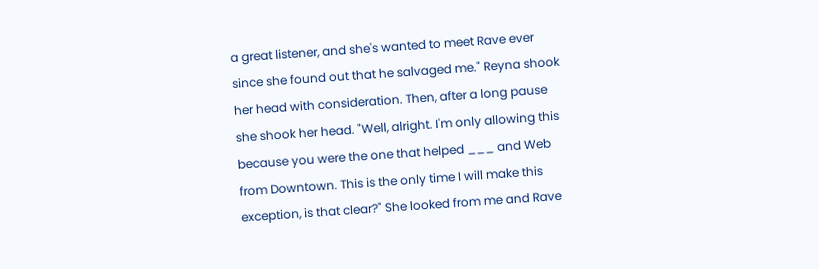a great listener, and she's wanted to meet Rave ever since she found out that he salvaged me." Reyna shook her head with consideration. Then, after a long pause she shook her head. "Well, alright. I'm only allowing this because you were the one that helped ___ and Web from Downtown. This is the only time I will make this exception, is that clear?" She looked from me and Rave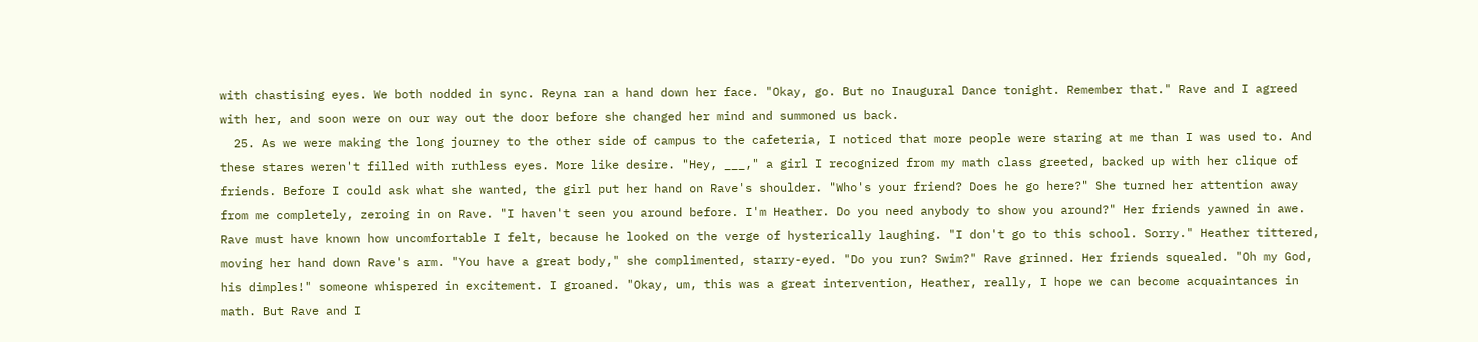with chastising eyes. We both nodded in sync. Reyna ran a hand down her face. "Okay, go. But no Inaugural Dance tonight. Remember that." Rave and I agreed with her, and soon were on our way out the door before she changed her mind and summoned us back.
  25. As we were making the long journey to the other side of campus to the cafeteria, I noticed that more people were staring at me than I was used to. And these stares weren't filled with ruthless eyes. More like desire. "Hey, ___," a girl I recognized from my math class greeted, backed up with her clique of friends. Before I could ask what she wanted, the girl put her hand on Rave's shoulder. "Who's your friend? Does he go here?" She turned her attention away from me completely, zeroing in on Rave. "I haven't seen you around before. I'm Heather. Do you need anybody to show you around?" Her friends yawned in awe. Rave must have known how uncomfortable I felt, because he looked on the verge of hysterically laughing. "I don't go to this school. Sorry." Heather tittered, moving her hand down Rave's arm. "You have a great body," she complimented, starry-eyed. "Do you run? Swim?" Rave grinned. Her friends squealed. "Oh my God, his dimples!" someone whispered in excitement. I groaned. "Okay, um, this was a great intervention, Heather, really, I hope we can become acquaintances in math. But Rave and I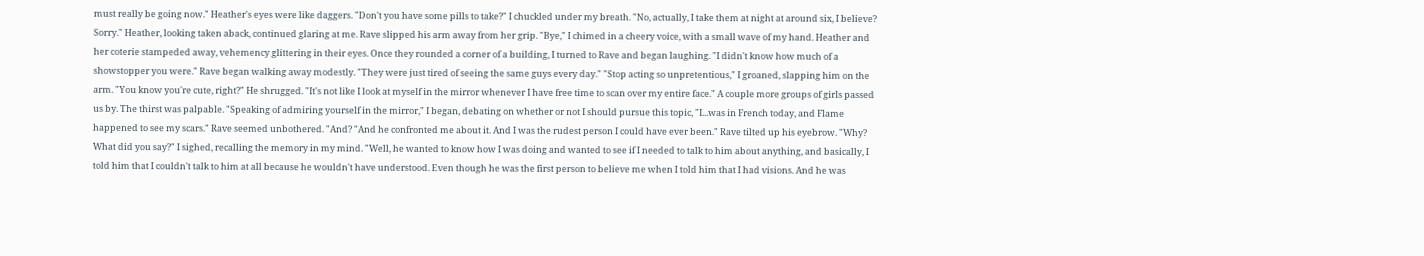must really be going now." Heather's eyes were like daggers. "Don't you have some pills to take?" I chuckled under my breath. "No, actually, I take them at night at around six, I believe? Sorry." Heather, looking taken aback, continued glaring at me. Rave slipped his arm away from her grip. "Bye," I chimed in a cheery voice, with a small wave of my hand. Heather and her coterie stampeded away, vehemency glittering in their eyes. Once they rounded a corner of a building, I turned to Rave and began laughing. "I didn't know how much of a showstopper you were." Rave began walking away modestly. "They were just tired of seeing the same guys every day." "Stop acting so unpretentious," I groaned, slapping him on the arm. "You know you're cute, right?" He shrugged. "It's not like I look at myself in the mirror whenever I have free time to scan over my entire face." A couple more groups of girls passed us by. The thirst was palpable. "Speaking of admiring yourself in the mirror," I began, debating on whether or not I should pursue this topic, "I...was in French today, and Flame happened to see my scars." Rave seemed unbothered. "And? "And he confronted me about it. And I was the rudest person I could have ever been." Rave tilted up his eyebrow. "Why? What did you say?" I sighed, recalling the memory in my mind. "Well, he wanted to know how I was doing and wanted to see if I needed to talk to him about anything, and basically, I told him that I couldn't talk to him at all because he wouldn't have understood. Even though he was the first person to believe me when I told him that I had visions. And he was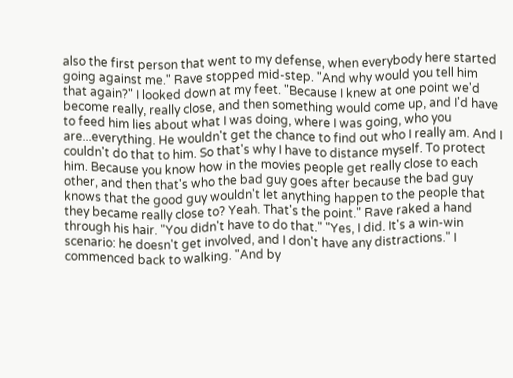also the first person that went to my defense, when everybody here started going against me." Rave stopped mid-step. "And why would you tell him that again?" I looked down at my feet. "Because I knew at one point we'd become really, really close, and then something would come up, and I'd have to feed him lies about what I was doing, where I was going, who you are...everything. He wouldn't get the chance to find out who I really am. And I couldn't do that to him. So that's why I have to distance myself. To protect him. Because you know how in the movies people get really close to each other, and then that's who the bad guy goes after because the bad guy knows that the good guy wouldn't let anything happen to the people that they became really close to? Yeah. That's the point." Rave raked a hand through his hair. "You didn't have to do that." "Yes, I did. It's a win-win scenario: he doesn't get involved, and I don't have any distractions." I commenced back to walking. "And by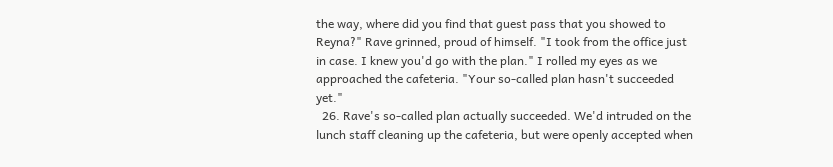the way, where did you find that guest pass that you showed to Reyna?" Rave grinned, proud of himself. "I took from the office just in case. I knew you'd go with the plan." I rolled my eyes as we approached the cafeteria. "Your so-called plan hasn't succeeded yet."
  26. Rave's so-called plan actually succeeded. We'd intruded on the lunch staff cleaning up the cafeteria, but were openly accepted when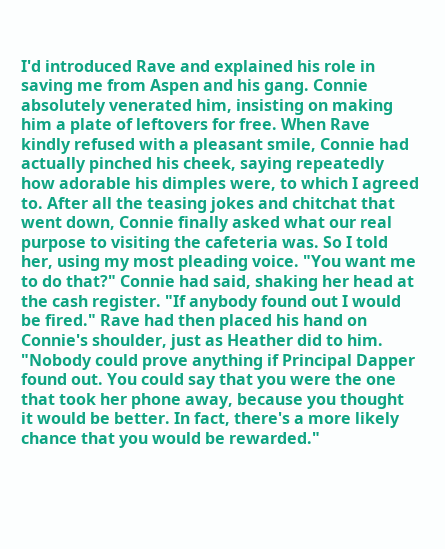I'd introduced Rave and explained his role in saving me from Aspen and his gang. Connie absolutely venerated him, insisting on making him a plate of leftovers for free. When Rave kindly refused with a pleasant smile, Connie had actually pinched his cheek, saying repeatedly how adorable his dimples were, to which I agreed to. After all the teasing jokes and chitchat that went down, Connie finally asked what our real purpose to visiting the cafeteria was. So I told her, using my most pleading voice. "You want me to do that?" Connie had said, shaking her head at the cash register. "If anybody found out I would be fired." Rave had then placed his hand on Connie's shoulder, just as Heather did to him. "Nobody could prove anything if Principal Dapper found out. You could say that you were the one that took her phone away, because you thought it would be better. In fact, there's a more likely chance that you would be rewarded."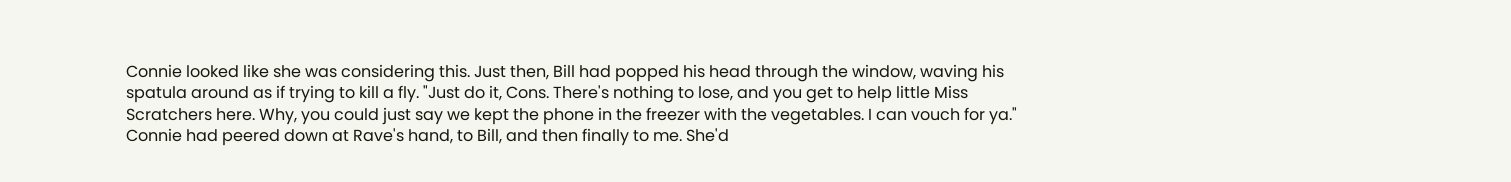Connie looked like she was considering this. Just then, Bill had popped his head through the window, waving his spatula around as if trying to kill a fly. "Just do it, Cons. There's nothing to lose, and you get to help little Miss Scratchers here. Why, you could just say we kept the phone in the freezer with the vegetables. I can vouch for ya." Connie had peered down at Rave's hand, to Bill, and then finally to me. She'd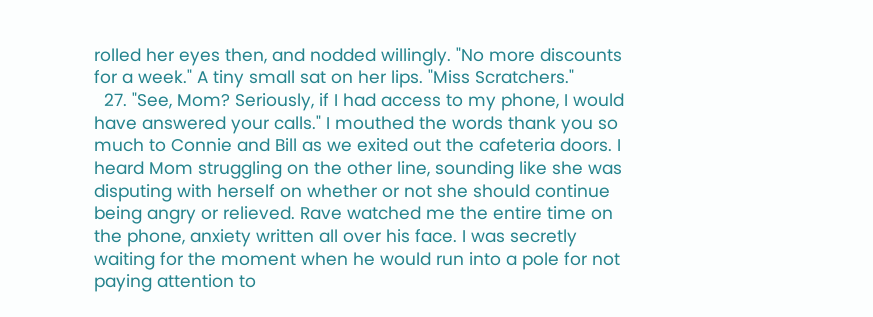rolled her eyes then, and nodded willingly. "No more discounts for a week." A tiny small sat on her lips. "Miss Scratchers."
  27. "See, Mom? Seriously, if I had access to my phone, I would have answered your calls." I mouthed the words thank you so much to Connie and Bill as we exited out the cafeteria doors. I heard Mom struggling on the other line, sounding like she was disputing with herself on whether or not she should continue being angry or relieved. Rave watched me the entire time on the phone, anxiety written all over his face. I was secretly waiting for the moment when he would run into a pole for not paying attention to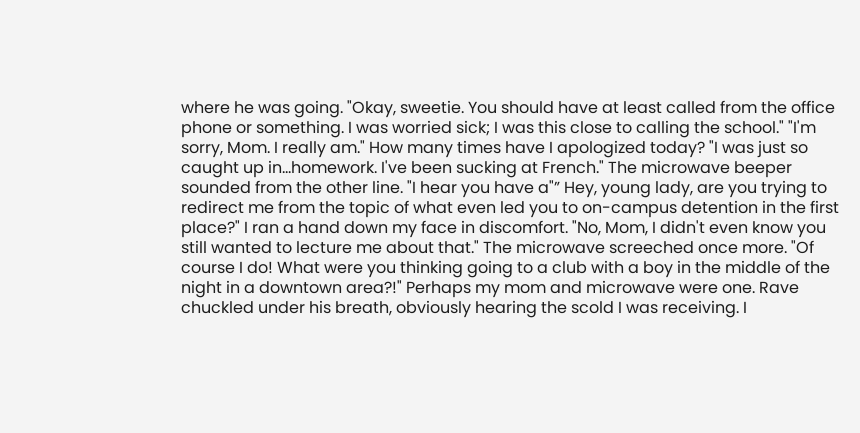where he was going. "Okay, sweetie. You should have at least called from the office phone or something. I was worried sick; I was this close to calling the school." "I'm sorry, Mom. I really am." How many times have I apologized today? "I was just so caught up in...homework. I've been sucking at French." The microwave beeper sounded from the other line. "I hear you have a"” Hey, young lady, are you trying to redirect me from the topic of what even led you to on-campus detention in the first place?" I ran a hand down my face in discomfort. "No, Mom, I didn't even know you still wanted to lecture me about that." The microwave screeched once more. "Of course I do! What were you thinking going to a club with a boy in the middle of the night in a downtown area?!" Perhaps my mom and microwave were one. Rave chuckled under his breath, obviously hearing the scold I was receiving. I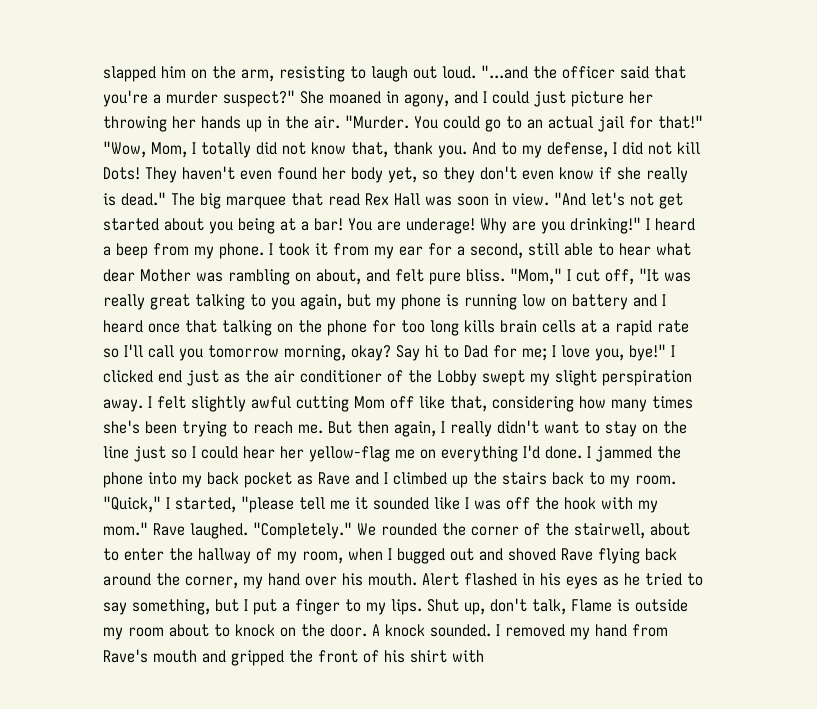slapped him on the arm, resisting to laugh out loud. "...and the officer said that you're a murder suspect?" She moaned in agony, and I could just picture her throwing her hands up in the air. "Murder. You could go to an actual jail for that!" "Wow, Mom, I totally did not know that, thank you. And to my defense, I did not kill Dots! They haven't even found her body yet, so they don't even know if she really is dead." The big marquee that read Rex Hall was soon in view. "And let's not get started about you being at a bar! You are underage! Why are you drinking!" I heard a beep from my phone. I took it from my ear for a second, still able to hear what dear Mother was rambling on about, and felt pure bliss. "Mom," I cut off, "It was really great talking to you again, but my phone is running low on battery and I heard once that talking on the phone for too long kills brain cells at a rapid rate so I'll call you tomorrow morning, okay? Say hi to Dad for me; I love you, bye!" I clicked end just as the air conditioner of the Lobby swept my slight perspiration away. I felt slightly awful cutting Mom off like that, considering how many times she's been trying to reach me. But then again, I really didn't want to stay on the line just so I could hear her yellow-flag me on everything I'd done. I jammed the phone into my back pocket as Rave and I climbed up the stairs back to my room. "Quick," I started, "please tell me it sounded like I was off the hook with my mom." Rave laughed. "Completely." We rounded the corner of the stairwell, about to enter the hallway of my room, when I bugged out and shoved Rave flying back around the corner, my hand over his mouth. Alert flashed in his eyes as he tried to say something, but I put a finger to my lips. Shut up, don't talk, Flame is outside my room about to knock on the door. A knock sounded. I removed my hand from Rave's mouth and gripped the front of his shirt with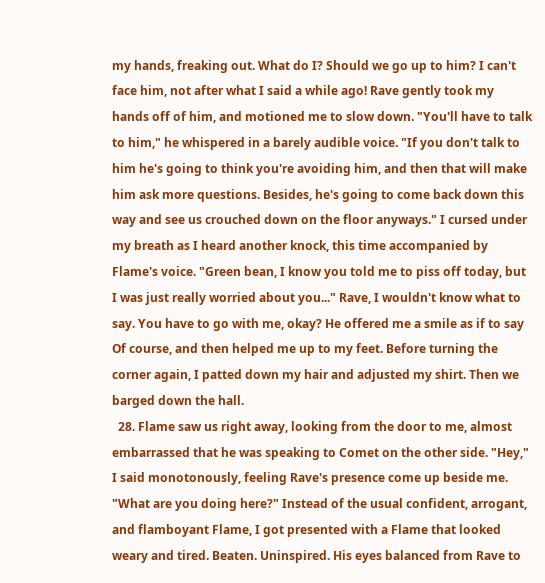my hands, freaking out. What do I? Should we go up to him? I can't face him, not after what I said a while ago! Rave gently took my hands off of him, and motioned me to slow down. "You'll have to talk to him," he whispered in a barely audible voice. "If you don't talk to him he's going to think you're avoiding him, and then that will make him ask more questions. Besides, he's going to come back down this way and see us crouched down on the floor anyways." I cursed under my breath as I heard another knock, this time accompanied by Flame's voice. "Green bean, I know you told me to piss off today, but I was just really worried about you..." Rave, I wouldn't know what to say. You have to go with me, okay? He offered me a smile as if to say Of course, and then helped me up to my feet. Before turning the corner again, I patted down my hair and adjusted my shirt. Then we barged down the hall.
  28. Flame saw us right away, looking from the door to me, almost embarrassed that he was speaking to Comet on the other side. "Hey," I said monotonously, feeling Rave's presence come up beside me. "What are you doing here?" Instead of the usual confident, arrogant, and flamboyant Flame, I got presented with a Flame that looked weary and tired. Beaten. Uninspired. His eyes balanced from Rave to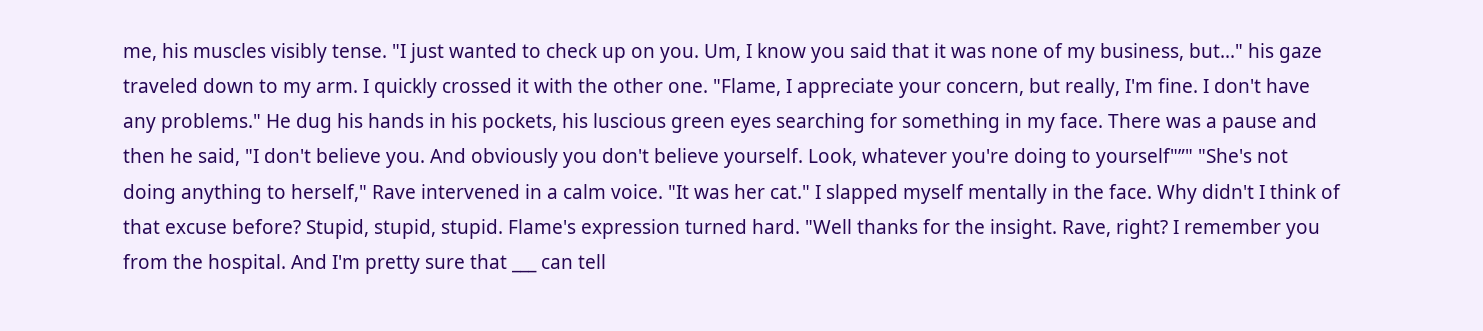me, his muscles visibly tense. "I just wanted to check up on you. Um, I know you said that it was none of my business, but..." his gaze traveled down to my arm. I quickly crossed it with the other one. "Flame, I appreciate your concern, but really, I'm fine. I don't have any problems." He dug his hands in his pockets, his luscious green eyes searching for something in my face. There was a pause and then he said, "I don't believe you. And obviously you don't believe yourself. Look, whatever you're doing to yourself"”" "She's not doing anything to herself," Rave intervened in a calm voice. "It was her cat." I slapped myself mentally in the face. Why didn't I think of that excuse before? Stupid, stupid, stupid. Flame's expression turned hard. "Well thanks for the insight. Rave, right? I remember you from the hospital. And I'm pretty sure that ___ can tell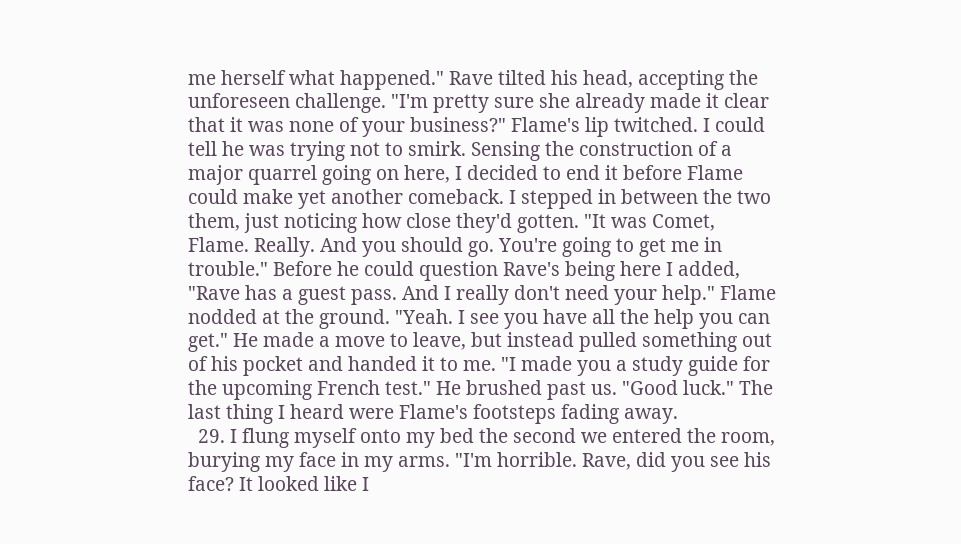me herself what happened." Rave tilted his head, accepting the unforeseen challenge. "I'm pretty sure she already made it clear that it was none of your business?" Flame's lip twitched. I could tell he was trying not to smirk. Sensing the construction of a major quarrel going on here, I decided to end it before Flame could make yet another comeback. I stepped in between the two them, just noticing how close they'd gotten. "It was Comet, Flame. Really. And you should go. You're going to get me in trouble." Before he could question Rave's being here I added, "Rave has a guest pass. And I really don't need your help." Flame nodded at the ground. "Yeah. I see you have all the help you can get." He made a move to leave, but instead pulled something out of his pocket and handed it to me. "I made you a study guide for the upcoming French test." He brushed past us. "Good luck." The last thing I heard were Flame's footsteps fading away.
  29. I flung myself onto my bed the second we entered the room, burying my face in my arms. "I'm horrible. Rave, did you see his face? It looked like I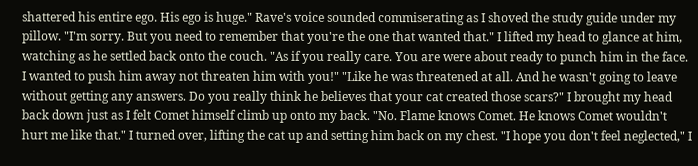shattered his entire ego. His ego is huge." Rave's voice sounded commiserating as I shoved the study guide under my pillow. "I'm sorry. But you need to remember that you're the one that wanted that." I lifted my head to glance at him, watching as he settled back onto the couch. "As if you really care. You are were about ready to punch him in the face. I wanted to push him away not threaten him with you!" "Like he was threatened at all. And he wasn't going to leave without getting any answers. Do you really think he believes that your cat created those scars?" I brought my head back down just as I felt Comet himself climb up onto my back. "No. Flame knows Comet. He knows Comet wouldn't hurt me like that." I turned over, lifting the cat up and setting him back on my chest. "I hope you don't feel neglected," I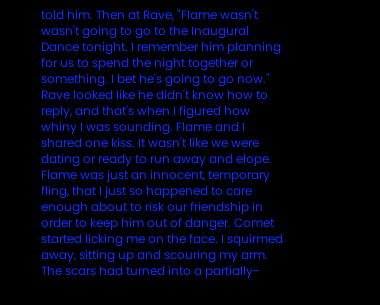told him. Then at Rave, "Flame wasn't wasn't going to go to the Inaugural Dance tonight. I remember him planning for us to spend the night together or something. I bet he's going to go now." Rave looked like he didn't know how to reply, and that's when I figured how whiny I was sounding. Flame and I shared one kiss. It wasn't like we were dating or ready to run away and elope. Flame was just an innocent, temporary fling, that I just so happened to care enough about to risk our friendship in order to keep him out of danger. Comet started licking me on the face. I squirmed away, sitting up and scouring my arm. The scars had turned into a partially-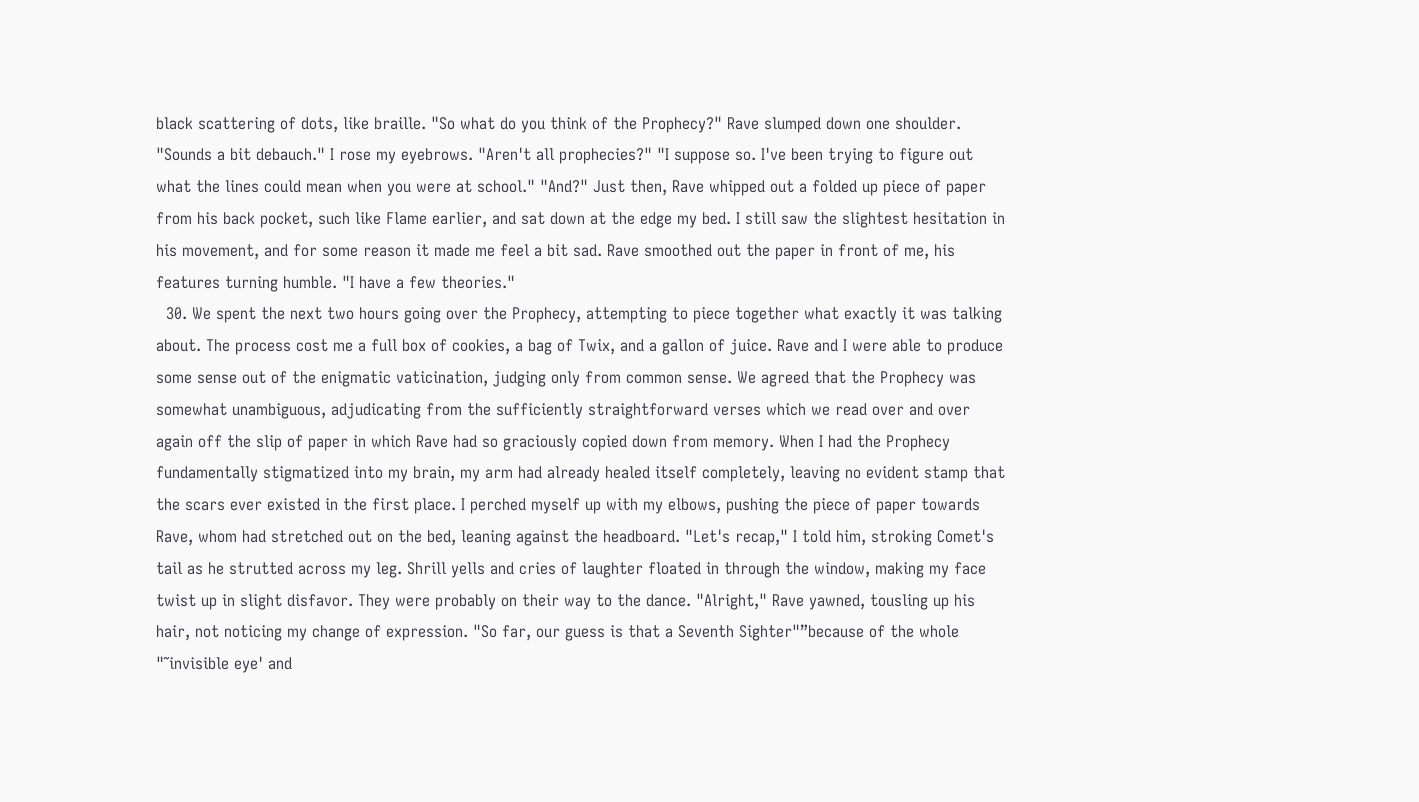black scattering of dots, like braille. "So what do you think of the Prophecy?" Rave slumped down one shoulder. "Sounds a bit debauch." I rose my eyebrows. "Aren't all prophecies?" "I suppose so. I've been trying to figure out what the lines could mean when you were at school." "And?" Just then, Rave whipped out a folded up piece of paper from his back pocket, such like Flame earlier, and sat down at the edge my bed. I still saw the slightest hesitation in his movement, and for some reason it made me feel a bit sad. Rave smoothed out the paper in front of me, his features turning humble. "I have a few theories."
  30. We spent the next two hours going over the Prophecy, attempting to piece together what exactly it was talking about. The process cost me a full box of cookies, a bag of Twix, and a gallon of juice. Rave and I were able to produce some sense out of the enigmatic vaticination, judging only from common sense. We agreed that the Prophecy was somewhat unambiguous, adjudicating from the sufficiently straightforward verses which we read over and over again off the slip of paper in which Rave had so graciously copied down from memory. When I had the Prophecy fundamentally stigmatized into my brain, my arm had already healed itself completely, leaving no evident stamp that the scars ever existed in the first place. I perched myself up with my elbows, pushing the piece of paper towards Rave, whom had stretched out on the bed, leaning against the headboard. "Let's recap," I told him, stroking Comet's tail as he strutted across my leg. Shrill yells and cries of laughter floated in through the window, making my face twist up in slight disfavor. They were probably on their way to the dance. "Alright," Rave yawned, tousling up his hair, not noticing my change of expression. "So far, our guess is that a Seventh Sighter"”because of the whole "˜invisible eye' and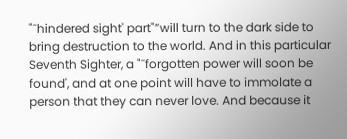"˜hindered sight' part"”will turn to the dark side to bring destruction to the world. And in this particular Seventh Sighter, a "˜forgotten power will soon be found', and at one point will have to immolate a person that they can never love. And because it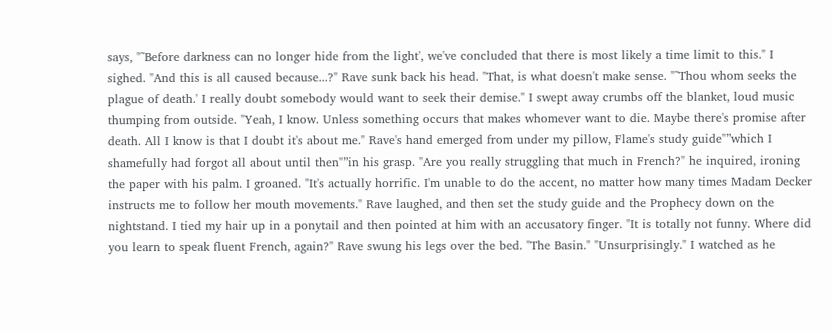says, "˜Before darkness can no longer hide from the light', we've concluded that there is most likely a time limit to this." I sighed. "And this is all caused because...?" Rave sunk back his head. "That, is what doesn't make sense. "˜Thou whom seeks the plague of death.' I really doubt somebody would want to seek their demise." I swept away crumbs off the blanket, loud music thumping from outside. "Yeah, I know. Unless something occurs that makes whomever want to die. Maybe there's promise after death. All I know is that I doubt it's about me." Rave's hand emerged from under my pillow, Flame's study guide"”which I shamefully had forgot all about until then"”in his grasp. "Are you really struggling that much in French?" he inquired, ironing the paper with his palm. I groaned. "It's actually horrific. I'm unable to do the accent, no matter how many times Madam Decker instructs me to follow her mouth movements." Rave laughed, and then set the study guide and the Prophecy down on the nightstand. I tied my hair up in a ponytail and then pointed at him with an accusatory finger. "It is totally not funny. Where did you learn to speak fluent French, again?" Rave swung his legs over the bed. "The Basin." "Unsurprisingly." I watched as he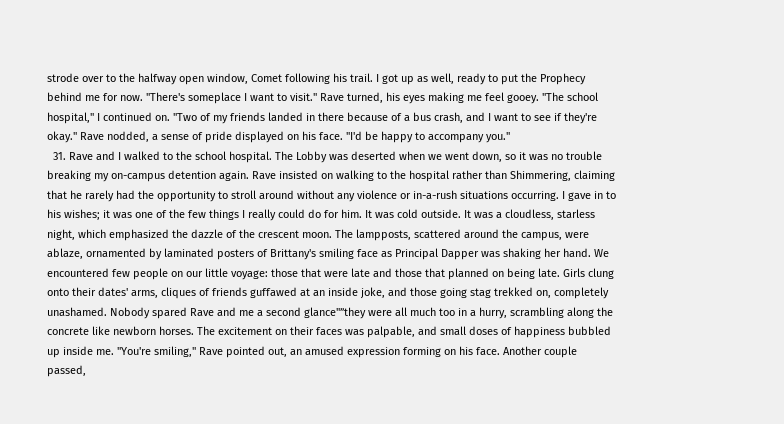strode over to the halfway open window, Comet following his trail. I got up as well, ready to put the Prophecy behind me for now. "There's someplace I want to visit." Rave turned, his eyes making me feel gooey. "The school hospital," I continued on. "Two of my friends landed in there because of a bus crash, and I want to see if they're okay." Rave nodded, a sense of pride displayed on his face. "I'd be happy to accompany you."
  31. Rave and I walked to the school hospital. The Lobby was deserted when we went down, so it was no trouble breaking my on-campus detention again. Rave insisted on walking to the hospital rather than Shimmering, claiming that he rarely had the opportunity to stroll around without any violence or in-a-rush situations occurring. I gave in to his wishes; it was one of the few things I really could do for him. It was cold outside. It was a cloudless, starless night, which emphasized the dazzle of the crescent moon. The lampposts, scattered around the campus, were ablaze, ornamented by laminated posters of Brittany's smiling face as Principal Dapper was shaking her hand. We encountered few people on our little voyage: those that were late and those that planned on being late. Girls clung onto their dates' arms, cliques of friends guffawed at an inside joke, and those going stag trekked on, completely unashamed. Nobody spared Rave and me a second glance"”they were all much too in a hurry, scrambling along the concrete like newborn horses. The excitement on their faces was palpable, and small doses of happiness bubbled up inside me. "You're smiling," Rave pointed out, an amused expression forming on his face. Another couple passed,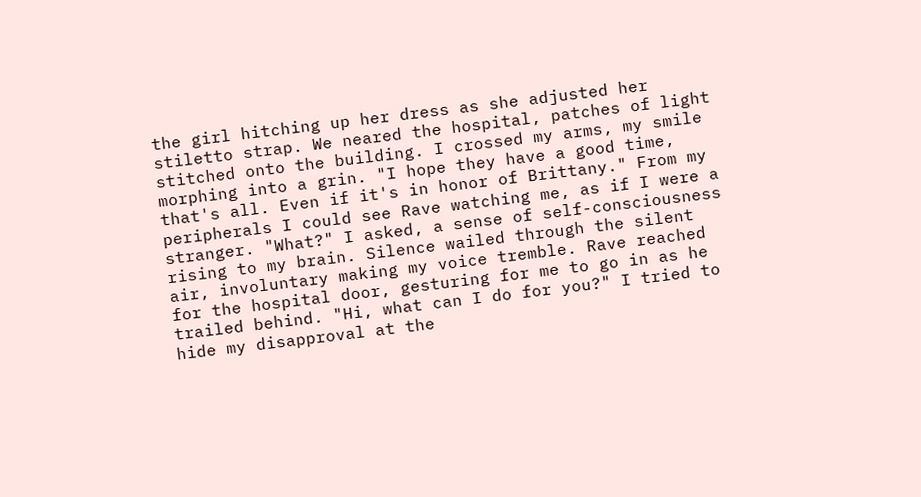the girl hitching up her dress as she adjusted her stiletto strap. We neared the hospital, patches of light stitched onto the building. I crossed my arms, my smile morphing into a grin. "I hope they have a good time, that's all. Even if it's in honor of Brittany." From my peripherals I could see Rave watching me, as if I were a stranger. "What?" I asked, a sense of self-consciousness rising to my brain. Silence wailed through the silent air, involuntary making my voice tremble. Rave reached for the hospital door, gesturing for me to go in as he trailed behind. "Hi, what can I do for you?" I tried to hide my disapproval at the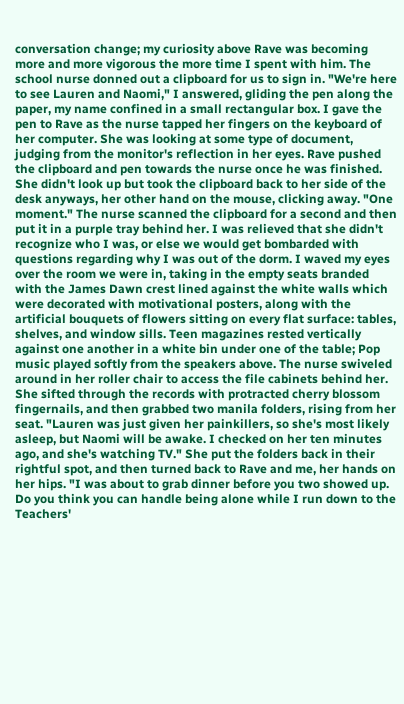conversation change; my curiosity above Rave was becoming more and more vigorous the more time I spent with him. The school nurse donned out a clipboard for us to sign in. "We're here to see Lauren and Naomi," I answered, gliding the pen along the paper, my name confined in a small rectangular box. I gave the pen to Rave as the nurse tapped her fingers on the keyboard of her computer. She was looking at some type of document, judging from the monitor's reflection in her eyes. Rave pushed the clipboard and pen towards the nurse once he was finished. She didn't look up but took the clipboard back to her side of the desk anyways, her other hand on the mouse, clicking away. "One moment." The nurse scanned the clipboard for a second and then put it in a purple tray behind her. I was relieved that she didn't recognize who I was, or else we would get bombarded with questions regarding why I was out of the dorm. I waved my eyes over the room we were in, taking in the empty seats branded with the James Dawn crest lined against the white walls which were decorated with motivational posters, along with the artificial bouquets of flowers sitting on every flat surface: tables, shelves, and window sills. Teen magazines rested vertically against one another in a white bin under one of the table; Pop music played softly from the speakers above. The nurse swiveled around in her roller chair to access the file cabinets behind her. She sifted through the records with protracted cherry blossom fingernails, and then grabbed two manila folders, rising from her seat. "Lauren was just given her painkillers, so she's most likely asleep, but Naomi will be awake. I checked on her ten minutes ago, and she's watching TV." She put the folders back in their rightful spot, and then turned back to Rave and me, her hands on her hips. "I was about to grab dinner before you two showed up. Do you think you can handle being alone while I run down to the Teachers'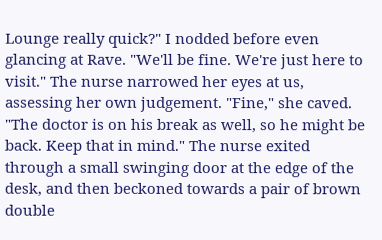Lounge really quick?" I nodded before even glancing at Rave. "We'll be fine. We're just here to visit." The nurse narrowed her eyes at us, assessing her own judgement. "Fine," she caved. "The doctor is on his break as well, so he might be back. Keep that in mind." The nurse exited through a small swinging door at the edge of the desk, and then beckoned towards a pair of brown double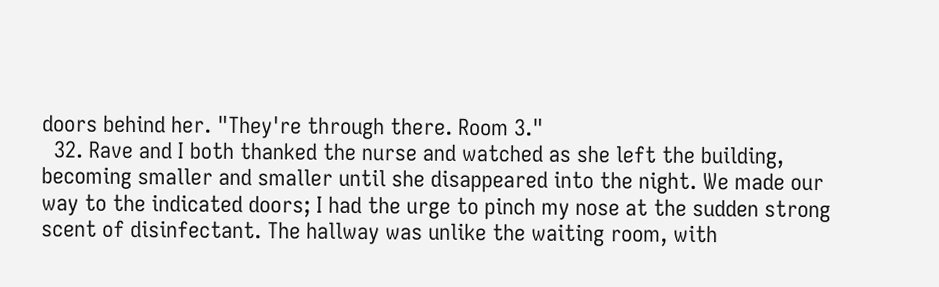doors behind her. "They're through there. Room 3."
  32. Rave and I both thanked the nurse and watched as she left the building, becoming smaller and smaller until she disappeared into the night. We made our way to the indicated doors; I had the urge to pinch my nose at the sudden strong scent of disinfectant. The hallway was unlike the waiting room, with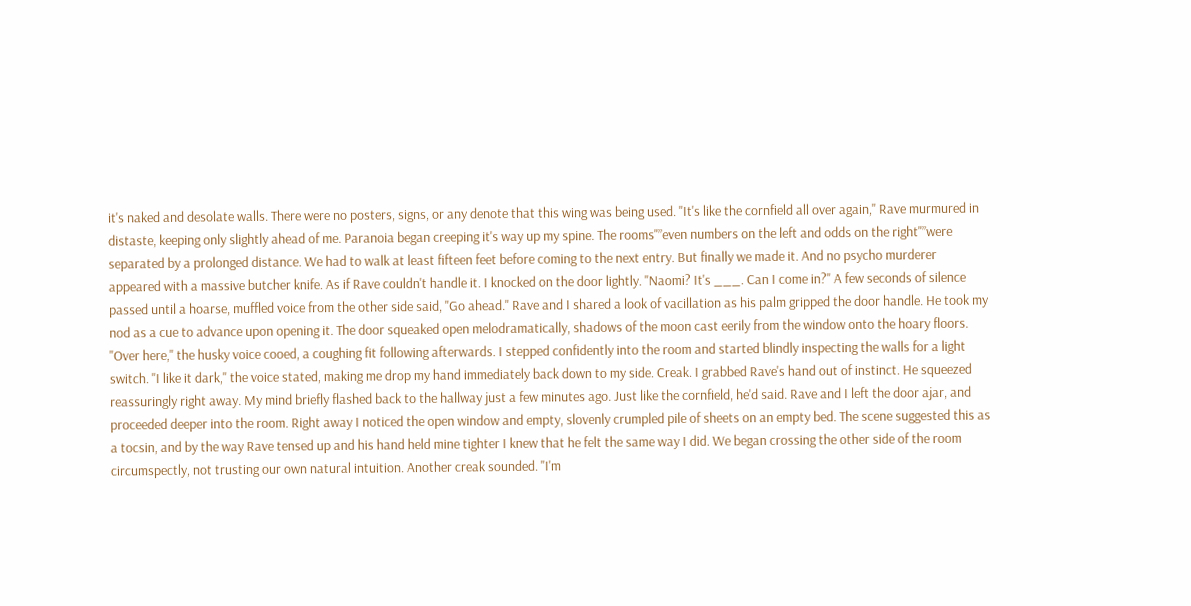it's naked and desolate walls. There were no posters, signs, or any denote that this wing was being used. "It's like the cornfield all over again," Rave murmured in distaste, keeping only slightly ahead of me. Paranoia began creeping it's way up my spine. The rooms"”even numbers on the left and odds on the right"”were separated by a prolonged distance. We had to walk at least fifteen feet before coming to the next entry. But finally we made it. And no psycho murderer appeared with a massive butcher knife. As if Rave couldn't handle it. I knocked on the door lightly. "Naomi? It's ___. Can I come in?" A few seconds of silence passed until a hoarse, muffled voice from the other side said, "Go ahead." Rave and I shared a look of vacillation as his palm gripped the door handle. He took my nod as a cue to advance upon opening it. The door squeaked open melodramatically, shadows of the moon cast eerily from the window onto the hoary floors. "Over here," the husky voice cooed, a coughing fit following afterwards. I stepped confidently into the room and started blindly inspecting the walls for a light switch. "I like it dark," the voice stated, making me drop my hand immediately back down to my side. Creak. I grabbed Rave's hand out of instinct. He squeezed reassuringly right away. My mind briefly flashed back to the hallway just a few minutes ago. Just like the cornfield, he'd said. Rave and I left the door ajar, and proceeded deeper into the room. Right away I noticed the open window and empty, slovenly crumpled pile of sheets on an empty bed. The scene suggested this as a tocsin, and by the way Rave tensed up and his hand held mine tighter I knew that he felt the same way I did. We began crossing the other side of the room circumspectly, not trusting our own natural intuition. Another creak sounded. "I'm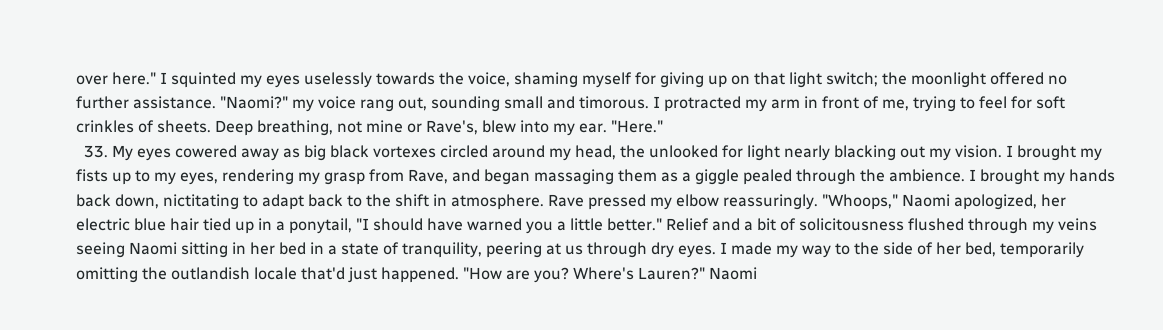over here." I squinted my eyes uselessly towards the voice, shaming myself for giving up on that light switch; the moonlight offered no further assistance. "Naomi?" my voice rang out, sounding small and timorous. I protracted my arm in front of me, trying to feel for soft crinkles of sheets. Deep breathing, not mine or Rave's, blew into my ear. "Here."
  33. My eyes cowered away as big black vortexes circled around my head, the unlooked for light nearly blacking out my vision. I brought my fists up to my eyes, rendering my grasp from Rave, and began massaging them as a giggle pealed through the ambience. I brought my hands back down, nictitating to adapt back to the shift in atmosphere. Rave pressed my elbow reassuringly. "Whoops," Naomi apologized, her electric blue hair tied up in a ponytail, "I should have warned you a little better." Relief and a bit of solicitousness flushed through my veins seeing Naomi sitting in her bed in a state of tranquility, peering at us through dry eyes. I made my way to the side of her bed, temporarily omitting the outlandish locale that'd just happened. "How are you? Where's Lauren?" Naomi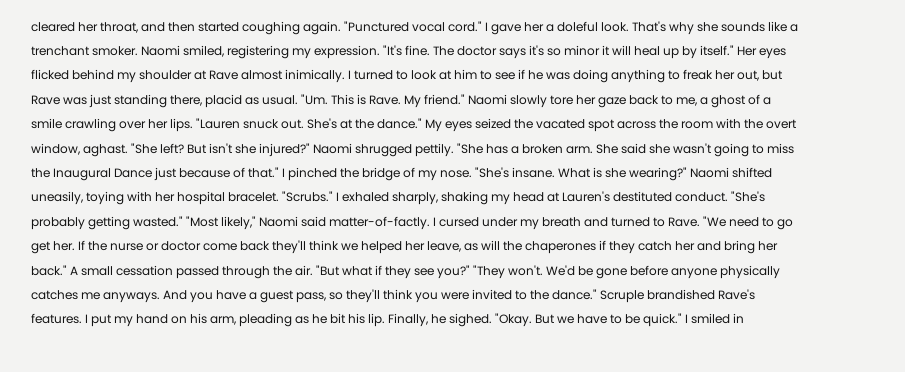cleared her throat, and then started coughing again. "Punctured vocal cord." I gave her a doleful look. That's why she sounds like a trenchant smoker. Naomi smiled, registering my expression. "It's fine. The doctor says it's so minor it will heal up by itself." Her eyes flicked behind my shoulder at Rave almost inimically. I turned to look at him to see if he was doing anything to freak her out, but Rave was just standing there, placid as usual. "Um. This is Rave. My friend." Naomi slowly tore her gaze back to me, a ghost of a smile crawling over her lips. "Lauren snuck out. She's at the dance." My eyes seized the vacated spot across the room with the overt window, aghast. "She left? But isn't she injured?" Naomi shrugged pettily. "She has a broken arm. She said she wasn't going to miss the Inaugural Dance just because of that." I pinched the bridge of my nose. "She's insane. What is she wearing?" Naomi shifted uneasily, toying with her hospital bracelet. "Scrubs." I exhaled sharply, shaking my head at Lauren's destituted conduct. "She's probably getting wasted." "Most likely," Naomi said matter-of-factly. I cursed under my breath and turned to Rave. "We need to go get her. If the nurse or doctor come back they'll think we helped her leave, as will the chaperones if they catch her and bring her back." A small cessation passed through the air. "But what if they see you?" "They won't. We'd be gone before anyone physically catches me anyways. And you have a guest pass, so they'll think you were invited to the dance." Scruple brandished Rave's features. I put my hand on his arm, pleading as he bit his lip. Finally, he sighed. "Okay. But we have to be quick." I smiled in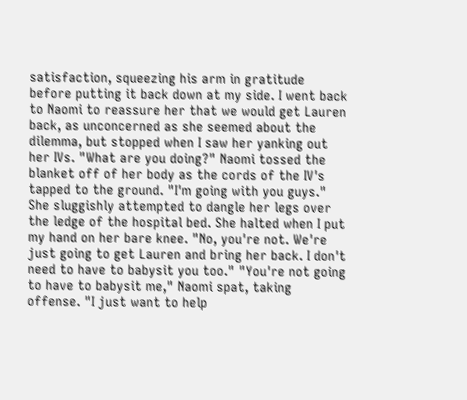satisfaction, squeezing his arm in gratitude before putting it back down at my side. I went back to Naomi to reassure her that we would get Lauren back, as unconcerned as she seemed about the dilemma, but stopped when I saw her yanking out her IVs. "What are you doing?" Naomi tossed the blanket off of her body as the cords of the IV's tapped to the ground. "I'm going with you guys." She sluggishly attempted to dangle her legs over the ledge of the hospital bed. She halted when I put my hand on her bare knee. "No, you're not. We're just going to get Lauren and bring her back. I don't need to have to babysit you too." "You're not going to have to babysit me," Naomi spat, taking offense. "I just want to help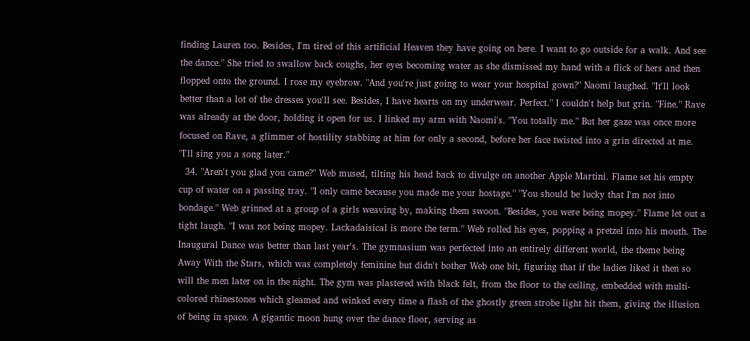finding Lauren too. Besides, I'm tired of this artificial Heaven they have going on here. I want to go outside for a walk. And see the dance." She tried to swallow back coughs, her eyes becoming water as she dismissed my hand with a flick of hers and then flopped onto the ground. I rose my eyebrow. "And you're just going to wear your hospital gown?" Naomi laughed. "It'll look better than a lot of the dresses you'll see. Besides, I have hearts on my underwear. Perfect." I couldn't help but grin. "Fine." Rave was already at the door, holding it open for us. I linked my arm with Naomi's. "You totally me." But her gaze was once more focused on Rave, a glimmer of hostility stabbing at him for only a second, before her face twisted into a grin directed at me. "I'll sing you a song later."
  34. "Aren't you glad you came?" Web mused, tilting his head back to divulge on another Apple Martini. Flame set his empty cup of water on a passing tray. "I only came because you made me your hostage." "You should be lucky that I'm not into bondage." Web grinned at a group of a girls weaving by, making them swoon. "Besides, you were being mopey." Flame let out a tight laugh. "I was not being mopey. Lackadaisical is more the term." Web rolled his eyes, popping a pretzel into his mouth. The Inaugural Dance was better than last year's. The gymnasium was perfected into an entirely different world, the theme being Away With the Stars, which was completely feminine but didn't bother Web one bit, figuring that if the ladies liked it then so will the men later on in the night. The gym was plastered with black felt, from the floor to the ceiling, embedded with multi-colored rhinestones which gleamed and winked every time a flash of the ghostly green strobe light hit them, giving the illusion of being in space. A gigantic moon hung over the dance floor, serving as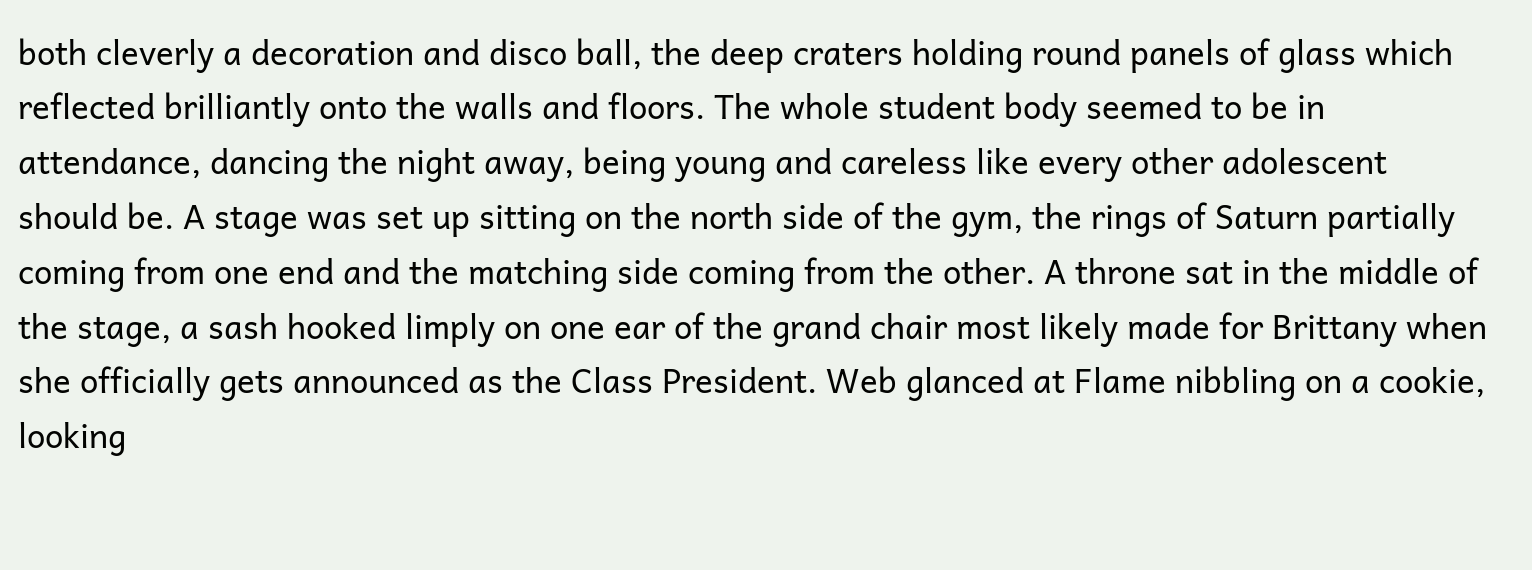both cleverly a decoration and disco ball, the deep craters holding round panels of glass which reflected brilliantly onto the walls and floors. The whole student body seemed to be in attendance, dancing the night away, being young and careless like every other adolescent should be. A stage was set up sitting on the north side of the gym, the rings of Saturn partially coming from one end and the matching side coming from the other. A throne sat in the middle of the stage, a sash hooked limply on one ear of the grand chair most likely made for Brittany when she officially gets announced as the Class President. Web glanced at Flame nibbling on a cookie, looking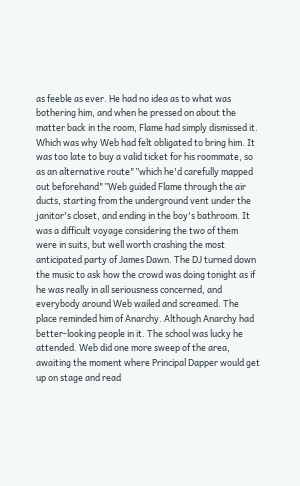as feeble as ever. He had no idea as to what was bothering him, and when he pressed on about the matter back in the room, Flame had simply dismissed it. Which was why Web had felt obligated to bring him. It was too late to buy a valid ticket for his roommate, so as an alternative route"”which he'd carefully mapped out beforehand"”Web guided Flame through the air ducts, starting from the underground vent under the janitor's closet, and ending in the boy's bathroom. It was a difficult voyage considering the two of them were in suits, but well worth crashing the most anticipated party of James Dawn. The DJ turned down the music to ask how the crowd was doing tonight as if he was really in all seriousness concerned, and everybody around Web wailed and screamed. The place reminded him of Anarchy. Although Anarchy had better-looking people in it. The school was lucky he attended. Web did one more sweep of the area, awaiting the moment where Principal Dapper would get up on stage and read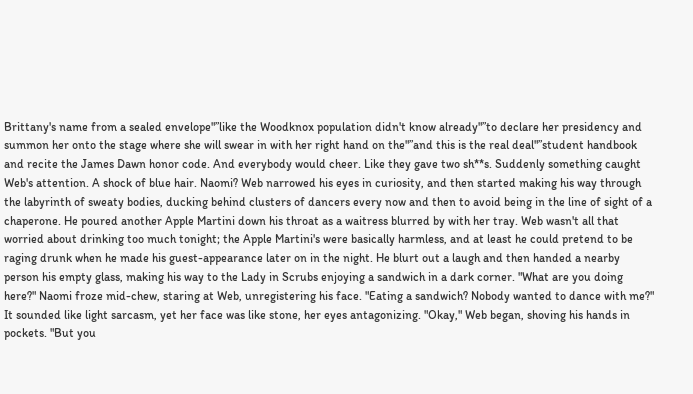Brittany's name from a sealed envelope"”like the Woodknox population didn't know already"”to declare her presidency and summon her onto the stage where she will swear in with her right hand on the"”and this is the real deal"”student handbook and recite the James Dawn honor code. And everybody would cheer. Like they gave two sh**s. Suddenly something caught Web's attention. A shock of blue hair. Naomi? Web narrowed his eyes in curiosity, and then started making his way through the labyrinth of sweaty bodies, ducking behind clusters of dancers every now and then to avoid being in the line of sight of a chaperone. He poured another Apple Martini down his throat as a waitress blurred by with her tray. Web wasn't all that worried about drinking too much tonight; the Apple Martini's were basically harmless, and at least he could pretend to be raging drunk when he made his guest-appearance later on in the night. He blurt out a laugh and then handed a nearby person his empty glass, making his way to the Lady in Scrubs enjoying a sandwich in a dark corner. "What are you doing here?" Naomi froze mid-chew, staring at Web, unregistering his face. "Eating a sandwich? Nobody wanted to dance with me?" It sounded like light sarcasm, yet her face was like stone, her eyes antagonizing. "Okay," Web began, shoving his hands in pockets. "But you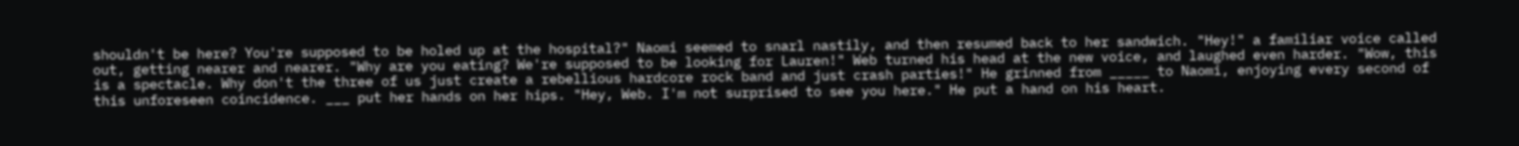shouldn't be here? You're supposed to be holed up at the hospital?" Naomi seemed to snarl nastily, and then resumed back to her sandwich. "Hey!" a familiar voice called out, getting nearer and nearer. "Why are you eating? We're supposed to be looking for Lauren!" Web turned his head at the new voice, and laughed even harder. "Wow, this is a spectacle. Why don't the three of us just create a rebellious hardcore rock band and just crash parties!" He grinned from _____ to Naomi, enjoying every second of this unforeseen coincidence. ___ put her hands on her hips. "Hey, Web. I'm not surprised to see you here." He put a hand on his heart.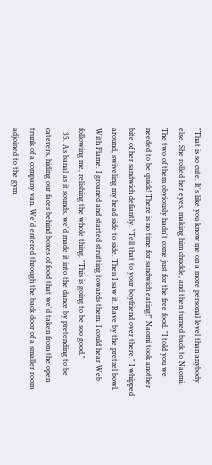"That is so cute. It's like you know me on a more personal level than anybody else. She rolled her eyes, making him chuckle, and then turned back to Naomi. The two of them obviously hadn't come just for the free food. "I told you we needed to be quick! There is no time for sandwich eating!" Naomi took another bite of her sandwich defiantly. "Tell that to your boyfriend over there." I whipped around, swiveling my head side to side. Then I saw it. Rave by the pretzel bowl. With Flame. I groaned and started strutting towards them. I could hear Web following me, relishing the whole thing. "This is going to be soo good."
  35. As banal as it sounds, we'd made it into the dance by pretending to be caterers, hiding our faces behind boxes of food that we'd taken from the open trunk of a company van. We'd entered through the back door of a smaller room adjoined to the gym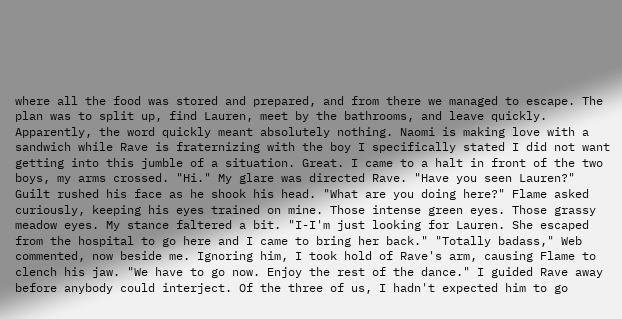where all the food was stored and prepared, and from there we managed to escape. The plan was to split up, find Lauren, meet by the bathrooms, and leave quickly. Apparently, the word quickly meant absolutely nothing. Naomi is making love with a sandwich while Rave is fraternizing with the boy I specifically stated I did not want getting into this jumble of a situation. Great. I came to a halt in front of the two boys, my arms crossed. "Hi." My glare was directed Rave. "Have you seen Lauren?" Guilt rushed his face as he shook his head. "What are you doing here?" Flame asked curiously, keeping his eyes trained on mine. Those intense green eyes. Those grassy meadow eyes. My stance faltered a bit. "I-I'm just looking for Lauren. She escaped from the hospital to go here and I came to bring her back." "Totally badass," Web commented, now beside me. Ignoring him, I took hold of Rave's arm, causing Flame to clench his jaw. "We have to go now. Enjoy the rest of the dance." I guided Rave away before anybody could interject. Of the three of us, I hadn't expected him to go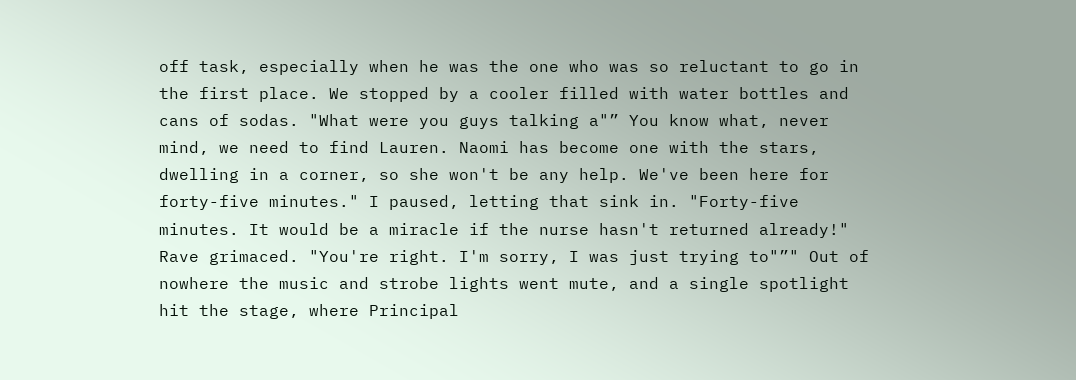off task, especially when he was the one who was so reluctant to go in the first place. We stopped by a cooler filled with water bottles and cans of sodas. "What were you guys talking a"” You know what, never mind, we need to find Lauren. Naomi has become one with the stars, dwelling in a corner, so she won't be any help. We've been here for forty-five minutes." I paused, letting that sink in. "Forty-five minutes. It would be a miracle if the nurse hasn't returned already!" Rave grimaced. "You're right. I'm sorry, I was just trying to"”" Out of nowhere the music and strobe lights went mute, and a single spotlight hit the stage, where Principal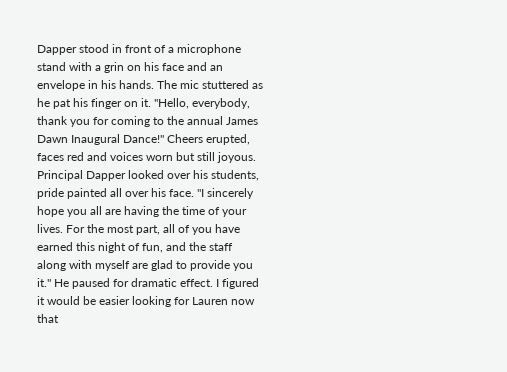Dapper stood in front of a microphone stand with a grin on his face and an envelope in his hands. The mic stuttered as he pat his finger on it. "Hello, everybody, thank you for coming to the annual James Dawn Inaugural Dance!" Cheers erupted, faces red and voices worn but still joyous. Principal Dapper looked over his students, pride painted all over his face. "I sincerely hope you all are having the time of your lives. For the most part, all of you have earned this night of fun, and the staff along with myself are glad to provide you it." He paused for dramatic effect. I figured it would be easier looking for Lauren now that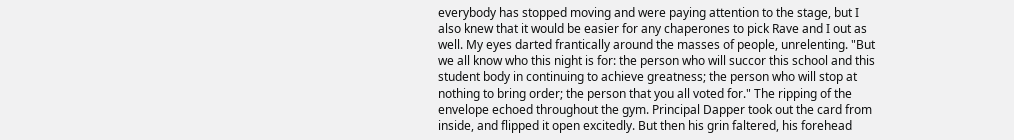everybody has stopped moving and were paying attention to the stage, but I also knew that it would be easier for any chaperones to pick Rave and I out as well. My eyes darted frantically around the masses of people, unrelenting. "But we all know who this night is for: the person who will succor this school and this student body in continuing to achieve greatness; the person who will stop at nothing to bring order; the person that you all voted for." The ripping of the envelope echoed throughout the gym. Principal Dapper took out the card from inside, and flipped it open excitedly. But then his grin faltered, his forehead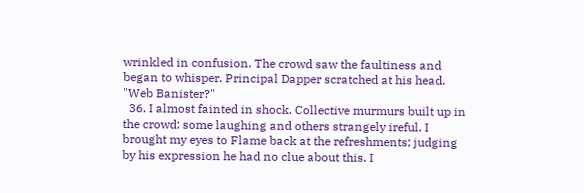wrinkled in confusion. The crowd saw the faultiness and began to whisper. Principal Dapper scratched at his head. "Web Banister?"
  36. I almost fainted in shock. Collective murmurs built up in the crowd: some laughing and others strangely ireful. I brought my eyes to Flame back at the refreshments; judging by his expression he had no clue about this. I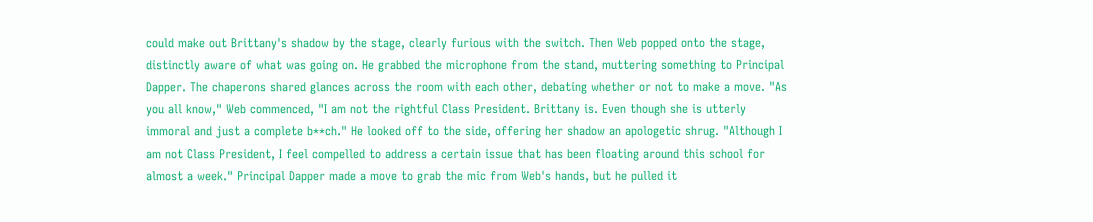could make out Brittany's shadow by the stage, clearly furious with the switch. Then Web popped onto the stage, distinctly aware of what was going on. He grabbed the microphone from the stand, muttering something to Principal Dapper. The chaperons shared glances across the room with each other, debating whether or not to make a move. "As you all know," Web commenced, "I am not the rightful Class President. Brittany is. Even though she is utterly immoral and just a complete b**ch." He looked off to the side, offering her shadow an apologetic shrug. "Although I am not Class President, I feel compelled to address a certain issue that has been floating around this school for almost a week." Principal Dapper made a move to grab the mic from Web's hands, but he pulled it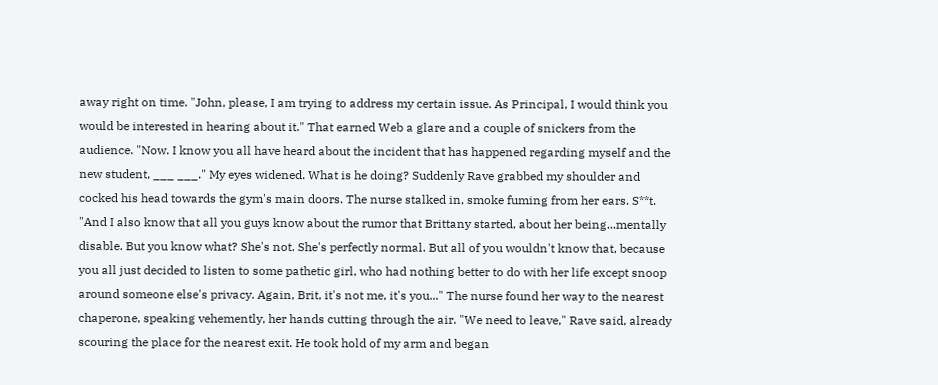away right on time. "John, please, I am trying to address my certain issue. As Principal, I would think you would be interested in hearing about it." That earned Web a glare and a couple of snickers from the audience. "Now. I know you all have heard about the incident that has happened regarding myself and the new student, ___ ___." My eyes widened. What is he doing? Suddenly Rave grabbed my shoulder and cocked his head towards the gym's main doors. The nurse stalked in, smoke fuming from her ears. S**t. "And I also know that all you guys know about the rumor that Brittany started, about her being...mentally disable. But you know what? She's not. She's perfectly normal. But all of you wouldn't know that, because you all just decided to listen to some pathetic girl, who had nothing better to do with her life except snoop around someone else's privacy. Again, Brit, it's not me, it's you..." The nurse found her way to the nearest chaperone, speaking vehemently, her hands cutting through the air. "We need to leave," Rave said, already scouring the place for the nearest exit. He took hold of my arm and began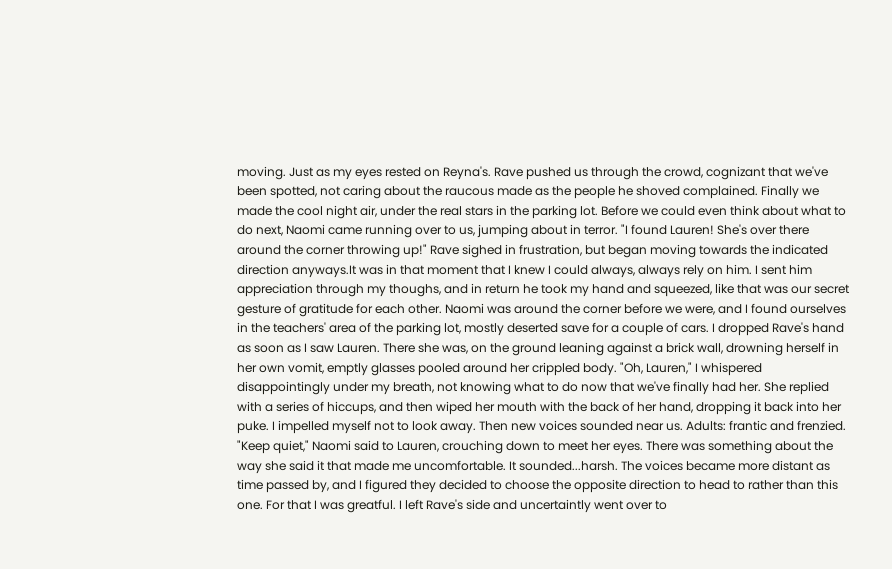moving. Just as my eyes rested on Reyna's. Rave pushed us through the crowd, cognizant that we've been spotted, not caring about the raucous made as the people he shoved complained. Finally we made the cool night air, under the real stars in the parking lot. Before we could even think about what to do next, Naomi came running over to us, jumping about in terror. "I found Lauren! She's over there around the corner throwing up!" Rave sighed in frustration, but began moving towards the indicated direction anyways.It was in that moment that I knew I could always, always rely on him. I sent him appreciation through my thoughs, and in return he took my hand and squeezed, like that was our secret gesture of gratitude for each other. Naomi was around the corner before we were, and I found ourselves in the teachers' area of the parking lot, mostly deserted save for a couple of cars. I dropped Rave's hand as soon as I saw Lauren. There she was, on the ground leaning against a brick wall, drowning herself in her own vomit, emptly glasses pooled around her crippled body. "Oh, Lauren," I whispered disappointingly under my breath, not knowing what to do now that we've finally had her. She replied with a series of hiccups, and then wiped her mouth with the back of her hand, dropping it back into her puke. I impelled myself not to look away. Then new voices sounded near us. Adults: frantic and frenzied. "Keep quiet," Naomi said to Lauren, crouching down to meet her eyes. There was something about the way she said it that made me uncomfortable. It sounded...harsh. The voices became more distant as time passed by, and I figured they decided to choose the opposite direction to head to rather than this one. For that I was greatful. I left Rave's side and uncertaintly went over to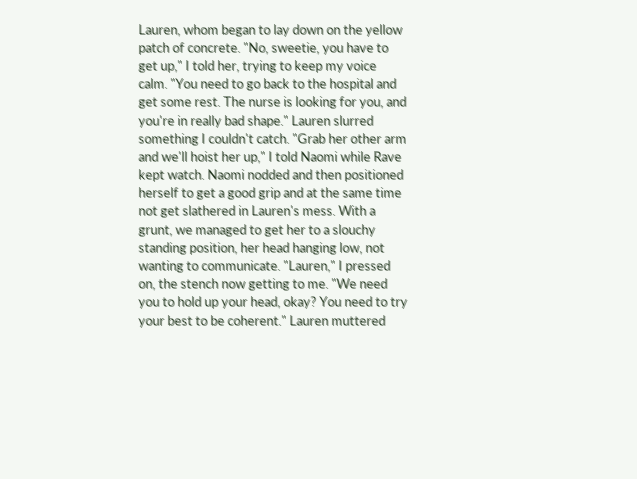Lauren, whom began to lay down on the yellow patch of concrete. "No, sweetie, you have to get up," I told her, trying to keep my voice calm. "You need to go back to the hospital and get some rest. The nurse is looking for you, and you're in really bad shape." Lauren slurred something I couldn't catch. "Grab her other arm and we'll hoist her up," I told Naomi while Rave kept watch. Naomi nodded and then positioned herself to get a good grip and at the same time not get slathered in Lauren's mess. With a grunt, we managed to get her to a slouchy standing position, her head hanging low, not wanting to communicate. "Lauren," I pressed on, the stench now getting to me. "We need you to hold up your head, okay? You need to try your best to be coherent." Lauren muttered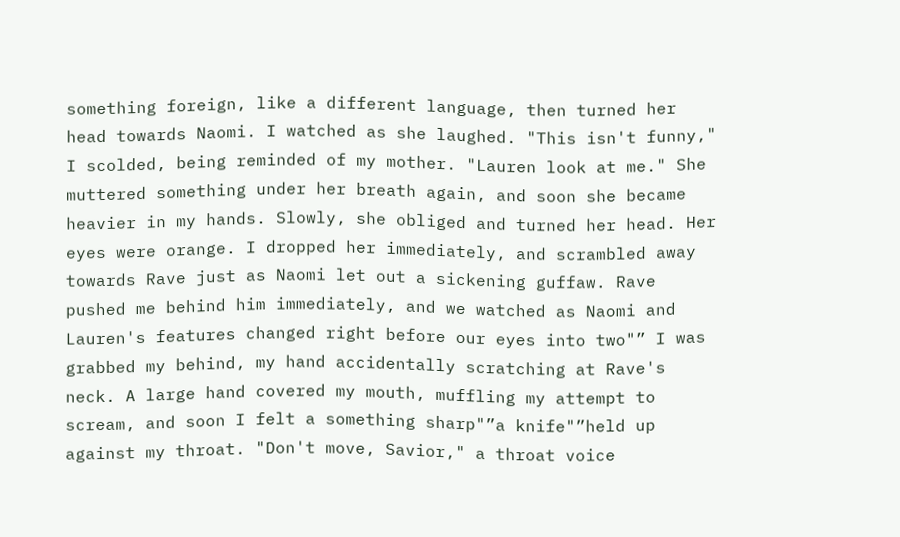something foreign, like a different language, then turned her head towards Naomi. I watched as she laughed. "This isn't funny," I scolded, being reminded of my mother. "Lauren look at me." She muttered something under her breath again, and soon she became heavier in my hands. Slowly, she obliged and turned her head. Her eyes were orange. I dropped her immediately, and scrambled away towards Rave just as Naomi let out a sickening guffaw. Rave pushed me behind him immediately, and we watched as Naomi and Lauren's features changed right before our eyes into two"” I was grabbed my behind, my hand accidentally scratching at Rave's neck. A large hand covered my mouth, muffling my attempt to scream, and soon I felt a something sharp"”a knife"”held up against my throat. "Don't move, Savior," a throat voice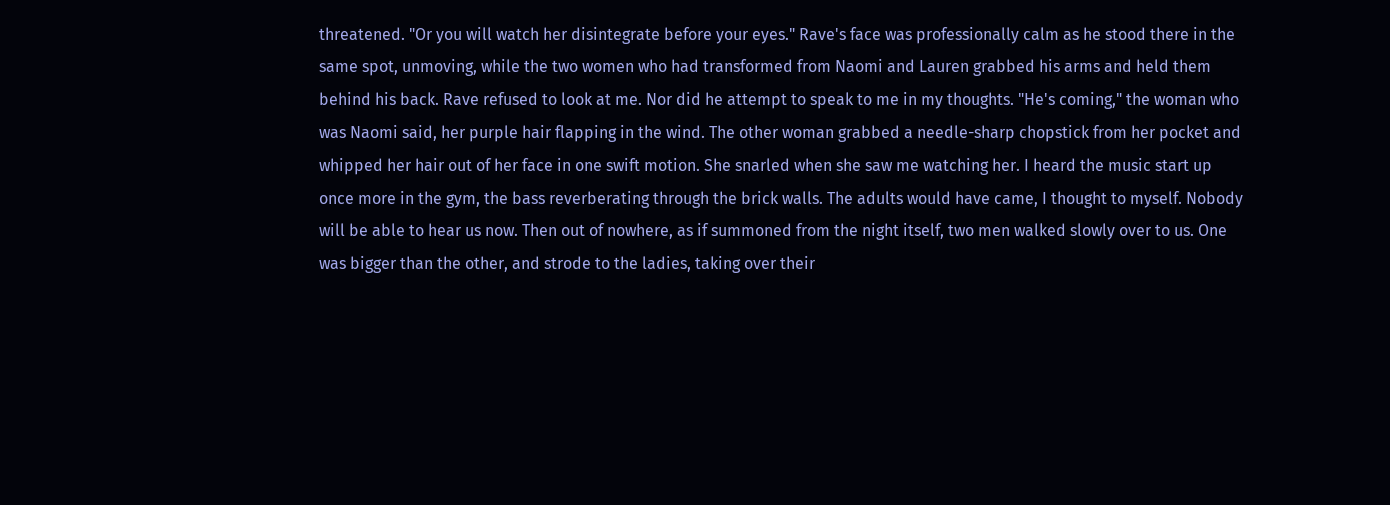threatened. "Or you will watch her disintegrate before your eyes." Rave's face was professionally calm as he stood there in the same spot, unmoving, while the two women who had transformed from Naomi and Lauren grabbed his arms and held them behind his back. Rave refused to look at me. Nor did he attempt to speak to me in my thoughts. "He's coming," the woman who was Naomi said, her purple hair flapping in the wind. The other woman grabbed a needle-sharp chopstick from her pocket and whipped her hair out of her face in one swift motion. She snarled when she saw me watching her. I heard the music start up once more in the gym, the bass reverberating through the brick walls. The adults would have came, I thought to myself. Nobody will be able to hear us now. Then out of nowhere, as if summoned from the night itself, two men walked slowly over to us. One was bigger than the other, and strode to the ladies, taking over their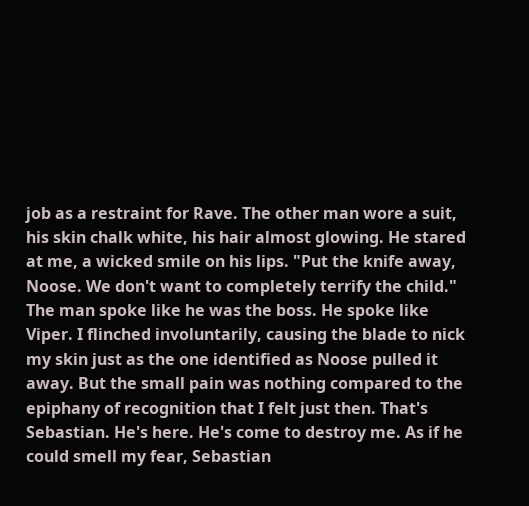job as a restraint for Rave. The other man wore a suit, his skin chalk white, his hair almost glowing. He stared at me, a wicked smile on his lips. "Put the knife away, Noose. We don't want to completely terrify the child." The man spoke like he was the boss. He spoke like Viper. I flinched involuntarily, causing the blade to nick my skin just as the one identified as Noose pulled it away. But the small pain was nothing compared to the epiphany of recognition that I felt just then. That's Sebastian. He's here. He's come to destroy me. As if he could smell my fear, Sebastian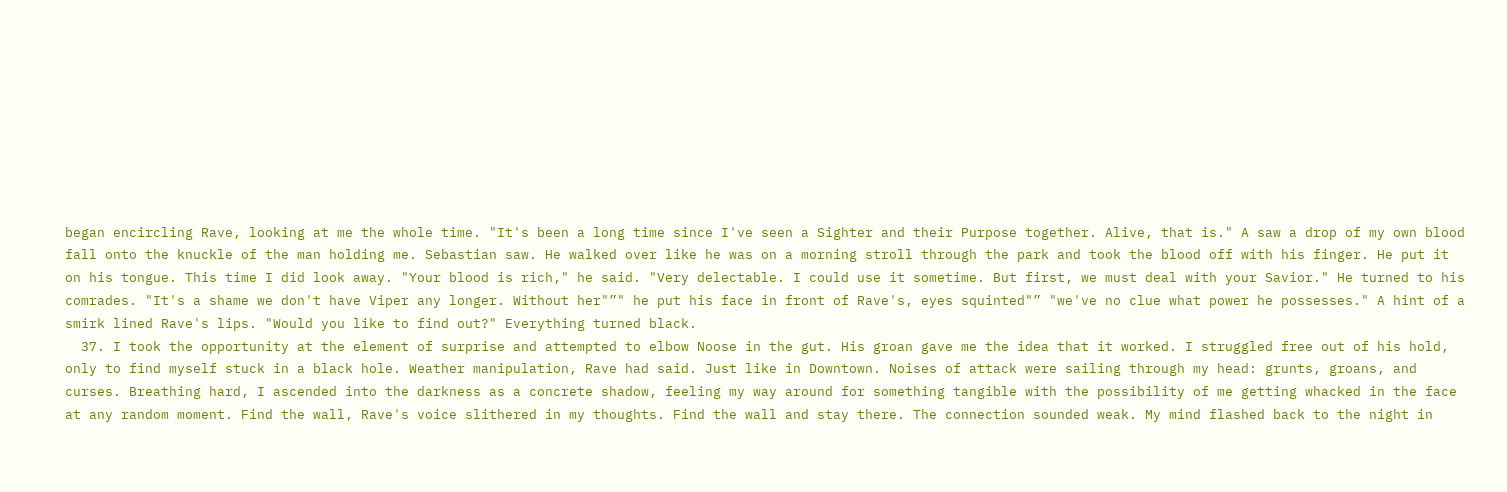began encircling Rave, looking at me the whole time. "It's been a long time since I've seen a Sighter and their Purpose together. Alive, that is." A saw a drop of my own blood fall onto the knuckle of the man holding me. Sebastian saw. He walked over like he was on a morning stroll through the park and took the blood off with his finger. He put it on his tongue. This time I did look away. "Your blood is rich," he said. "Very delectable. I could use it sometime. But first, we must deal with your Savior." He turned to his comrades. "It's a shame we don't have Viper any longer. Without her"”" he put his face in front of Rave's, eyes squinted"” "we've no clue what power he possesses." A hint of a smirk lined Rave's lips. "Would you like to find out?" Everything turned black.
  37. I took the opportunity at the element of surprise and attempted to elbow Noose in the gut. His groan gave me the idea that it worked. I struggled free out of his hold, only to find myself stuck in a black hole. Weather manipulation, Rave had said. Just like in Downtown. Noises of attack were sailing through my head: grunts, groans, and curses. Breathing hard, I ascended into the darkness as a concrete shadow, feeling my way around for something tangible with the possibility of me getting whacked in the face at any random moment. Find the wall, Rave's voice slithered in my thoughts. Find the wall and stay there. The connection sounded weak. My mind flashed back to the night in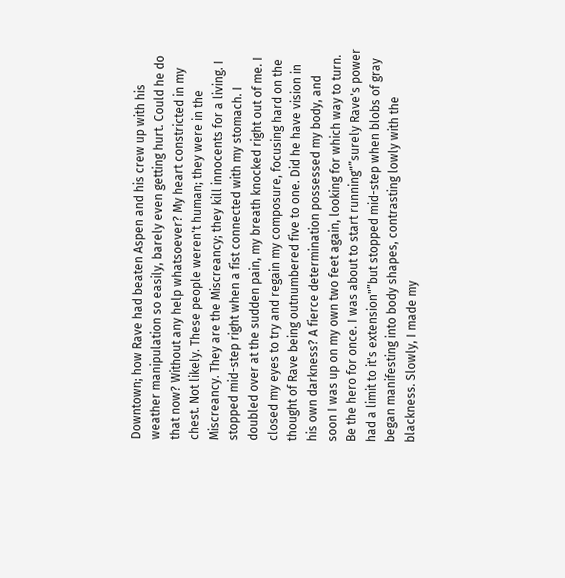Downtown; how Rave had beaten Aspen and his crew up with his weather manipulation so easily, barely even getting hurt. Could he do that now? Without any help whatsoever? My heart constricted in my chest. Not likely. These people weren't human; they were in the Miscreancy. They are the Miscreancy; they kill innocents for a living. I stopped mid-step right when a fist connected with my stomach. I doubled over at the sudden pain, my breath knocked right out of me. I closed my eyes to try and regain my composure, focusing hard on the thought of Rave being outnumbered five to one. Did he have vision in his own darkness? A fierce determination possessed my body, and soon I was up on my own two feet again, looking for which way to turn. Be the hero for once. I was about to start running"”surely Rave's power had a limit to it's extension"”but stopped mid-step when blobs of gray began manifesting into body shapes, contrasting lowly with the blackness. Slowly, I made my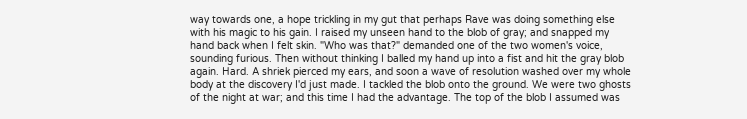way towards one, a hope trickling in my gut that perhaps Rave was doing something else with his magic to his gain. I raised my unseen hand to the blob of gray; and snapped my hand back when I felt skin. "Who was that?" demanded one of the two women's voice, sounding furious. Then without thinking I balled my hand up into a fist and hit the gray blob again. Hard. A shriek pierced my ears, and soon a wave of resolution washed over my whole body at the discovery I'd just made. I tackled the blob onto the ground. We were two ghosts of the night at war; and this time I had the advantage. The top of the blob I assumed was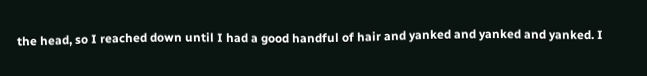the head, so I reached down until I had a good handful of hair and yanked and yanked and yanked. I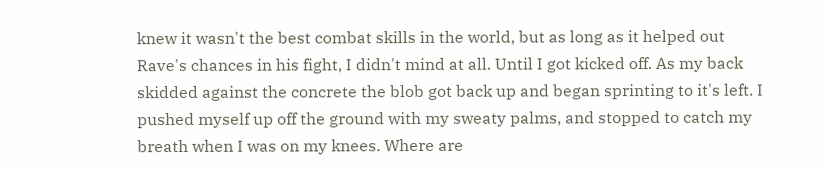knew it wasn't the best combat skills in the world, but as long as it helped out Rave's chances in his fight, I didn't mind at all. Until I got kicked off. As my back skidded against the concrete the blob got back up and began sprinting to it's left. I pushed myself up off the ground with my sweaty palms, and stopped to catch my breath when I was on my knees. Where are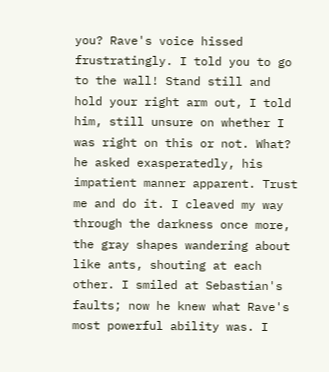you? Rave's voice hissed frustratingly. I told you to go to the wall! Stand still and hold your right arm out, I told him, still unsure on whether I was right on this or not. What? he asked exasperatedly, his impatient manner apparent. Trust me and do it. I cleaved my way through the darkness once more, the gray shapes wandering about like ants, shouting at each other. I smiled at Sebastian's faults; now he knew what Rave's most powerful ability was. I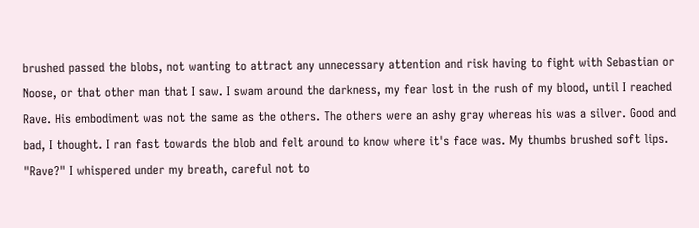brushed passed the blobs, not wanting to attract any unnecessary attention and risk having to fight with Sebastian or Noose, or that other man that I saw. I swam around the darkness, my fear lost in the rush of my blood, until I reached Rave. His embodiment was not the same as the others. The others were an ashy gray whereas his was a silver. Good and bad, I thought. I ran fast towards the blob and felt around to know where it's face was. My thumbs brushed soft lips. "Rave?" I whispered under my breath, careful not to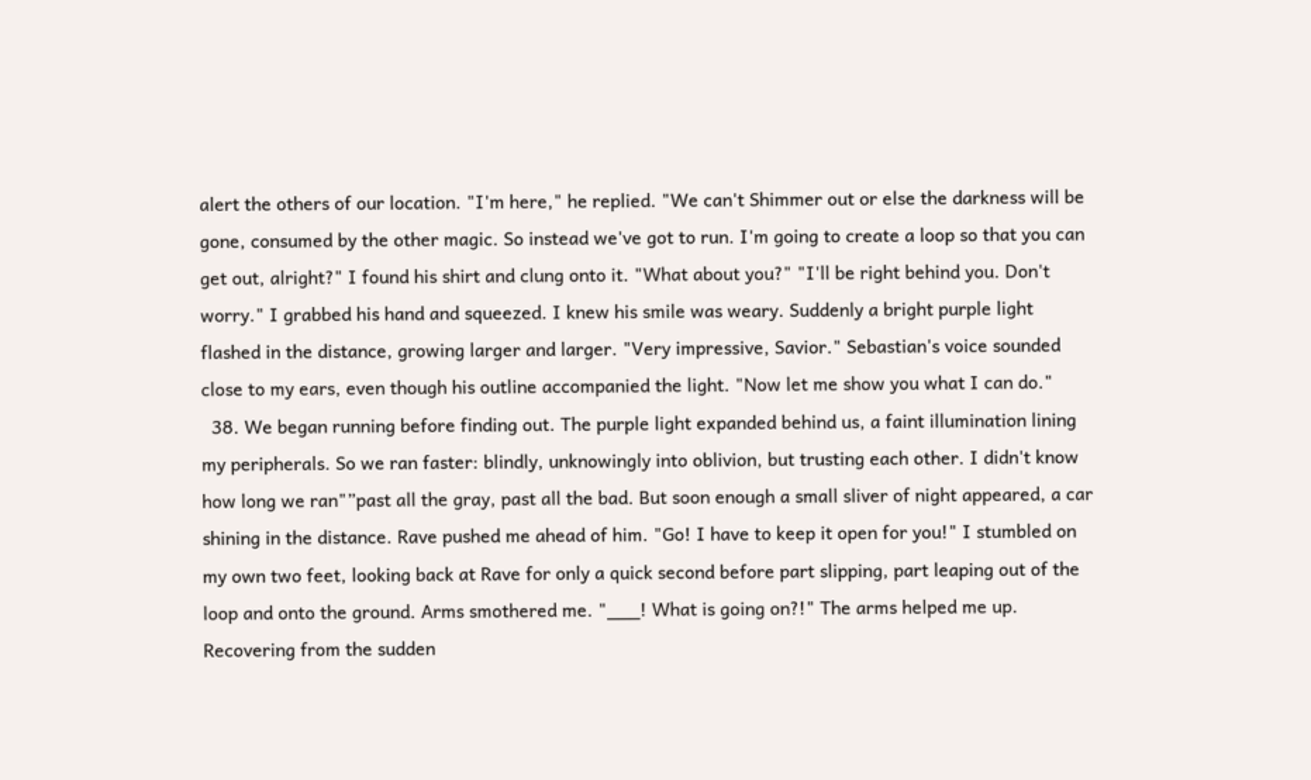alert the others of our location. "I'm here," he replied. "We can't Shimmer out or else the darkness will be gone, consumed by the other magic. So instead we've got to run. I'm going to create a loop so that you can get out, alright?" I found his shirt and clung onto it. "What about you?" "I'll be right behind you. Don't worry." I grabbed his hand and squeezed. I knew his smile was weary. Suddenly a bright purple light flashed in the distance, growing larger and larger. "Very impressive, Savior." Sebastian's voice sounded close to my ears, even though his outline accompanied the light. "Now let me show you what I can do."
  38. We began running before finding out. The purple light expanded behind us, a faint illumination lining my peripherals. So we ran faster: blindly, unknowingly into oblivion, but trusting each other. I didn't know how long we ran"”past all the gray, past all the bad. But soon enough a small sliver of night appeared, a car shining in the distance. Rave pushed me ahead of him. "Go! I have to keep it open for you!" I stumbled on my own two feet, looking back at Rave for only a quick second before part slipping, part leaping out of the loop and onto the ground. Arms smothered me. "___! What is going on?!" The arms helped me up. Recovering from the sudden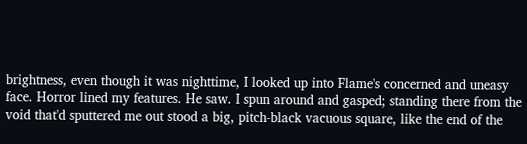brightness, even though it was nighttime, I looked up into Flame's concerned and uneasy face. Horror lined my features. He saw. I spun around and gasped; standing there from the void that'd sputtered me out stood a big, pitch-black vacuous square, like the end of the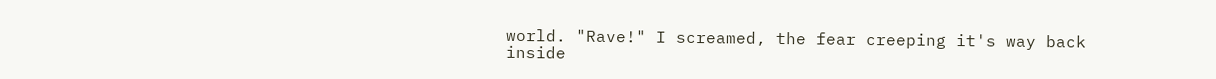world. "Rave!" I screamed, the fear creeping it's way back inside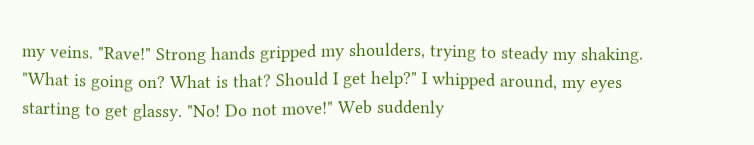my veins. "Rave!" Strong hands gripped my shoulders, trying to steady my shaking. "What is going on? What is that? Should I get help?" I whipped around, my eyes starting to get glassy. "No! Do not move!" Web suddenly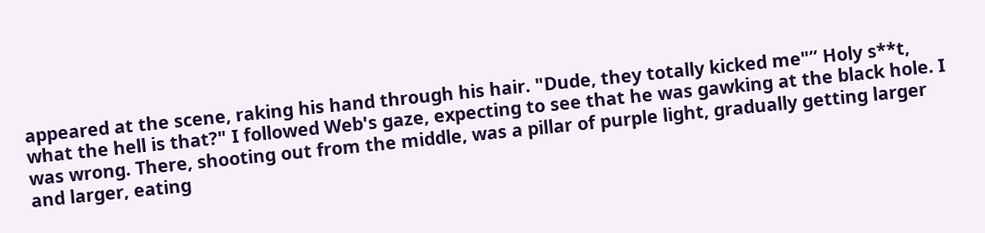appeared at the scene, raking his hand through his hair. "Dude, they totally kicked me"” Holy s**t, what the hell is that?" I followed Web's gaze, expecting to see that he was gawking at the black hole. I was wrong. There, shooting out from the middle, was a pillar of purple light, gradually getting larger and larger, eating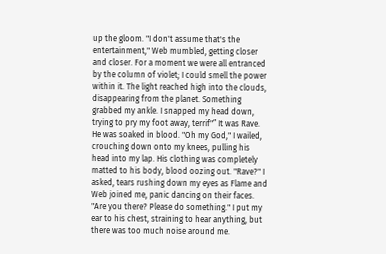up the gloom. "I don't assume that's the entertainment," Web mumbled, getting closer and closer. For a moment we were all entranced by the column of violet; I could smell the power within it. The light reached high into the clouds, disappearing from the planet. Something grabbed my ankle. I snapped my head down, trying to pry my foot away, terrif"” It was Rave. He was soaked in blood. "Oh my God," I wailed, crouching down onto my knees, pulling his head into my lap. His clothing was completely matted to his body, blood oozing out. "Rave?" I asked, tears rushing down my eyes as Flame and Web joined me, panic dancing on their faces. "Are you there? Please do something." I put my ear to his chest, straining to hear anything, but there was too much noise around me.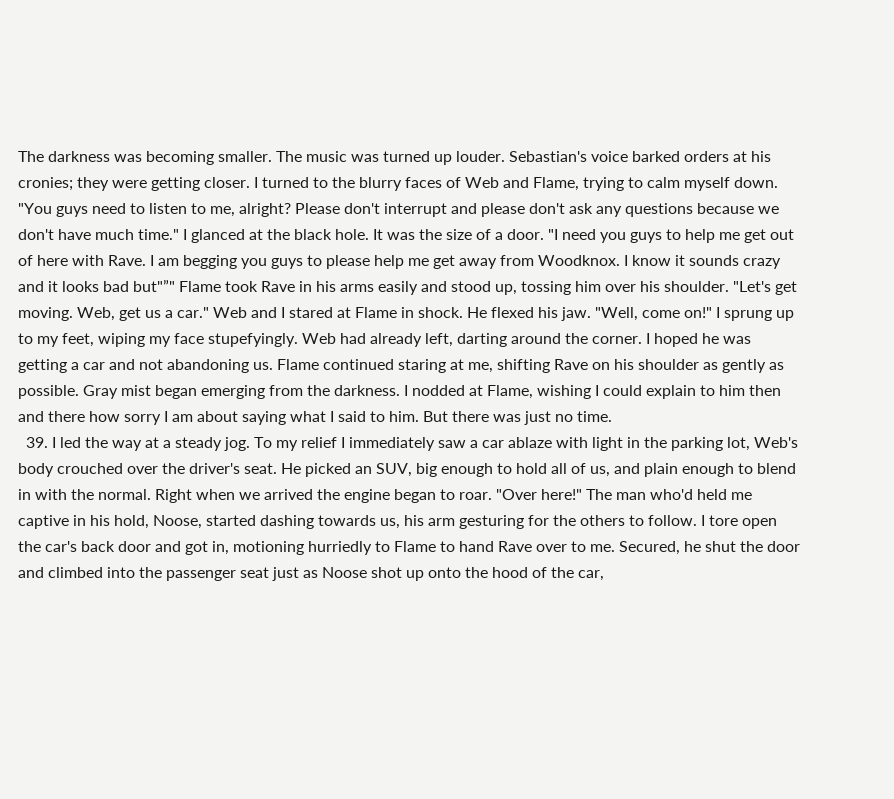The darkness was becoming smaller. The music was turned up louder. Sebastian's voice barked orders at his cronies; they were getting closer. I turned to the blurry faces of Web and Flame, trying to calm myself down. "You guys need to listen to me, alright? Please don't interrupt and please don't ask any questions because we don't have much time." I glanced at the black hole. It was the size of a door. "I need you guys to help me get out of here with Rave. I am begging you guys to please help me get away from Woodknox. I know it sounds crazy and it looks bad but"”" Flame took Rave in his arms easily and stood up, tossing him over his shoulder. "Let's get moving. Web, get us a car." Web and I stared at Flame in shock. He flexed his jaw. "Well, come on!" I sprung up to my feet, wiping my face stupefyingly. Web had already left, darting around the corner. I hoped he was getting a car and not abandoning us. Flame continued staring at me, shifting Rave on his shoulder as gently as possible. Gray mist began emerging from the darkness. I nodded at Flame, wishing I could explain to him then and there how sorry I am about saying what I said to him. But there was just no time.
  39. I led the way at a steady jog. To my relief I immediately saw a car ablaze with light in the parking lot, Web's body crouched over the driver's seat. He picked an SUV, big enough to hold all of us, and plain enough to blend in with the normal. Right when we arrived the engine began to roar. "Over here!" The man who'd held me captive in his hold, Noose, started dashing towards us, his arm gesturing for the others to follow. I tore open the car's back door and got in, motioning hurriedly to Flame to hand Rave over to me. Secured, he shut the door and climbed into the passenger seat just as Noose shot up onto the hood of the car,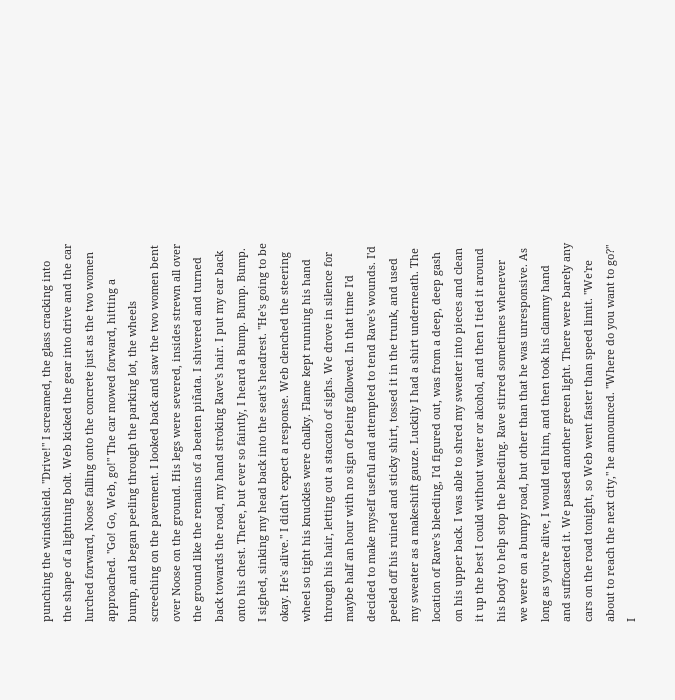punching the windshield. "Drive!" I screamed, the glass cracking into the shape of a lightning bolt. Web kicked the gear into drive and the car lurched forward, Noose falling onto the concrete just as the two women approached. "Go! Go, Web, go!" The car mowed forward, hitting a bump, and began peeling through the parking lot, the wheels screeching on the pavement. I looked back and saw the two women bent over Noose on the ground. His legs were severed, insides strewn all over the ground like the remains of a beaten piñata. I shivered and turned back towards the road, my hand stroking Rave's hair. I put my ear back onto his chest. There, but ever so faintly, I heard a Bump. Bump. Bump. I sighed, sinking my head back into the seat's headrest. "He's going to be okay. He's alive." I didn't expect a response. Web clenched the steering wheel so tight his knuckles were chalky. Flame kept running his hand through his hair, letting out a staccato of sighs. We drove in silence for maybe half an hour with no sign of being followed. In that time I'd decided to make myself useful and attempted to tend Rave's wounds. I'd peeled off his ruined and sticky shirt, tossed it in the trunk, and used my sweater as a makeshift gauze. Luckily I had a shirt underneath. The location of Rave's bleeding, I'd figured out, was from a deep, deep gash on his upper back. I was able to shred my sweater into pieces and clean it up the best I could without water or alcohol, and then I tied it around his body to help stop the bleeding. Rave stirred sometimes whenever we were on a bumpy road, but other than that he was unresponsive. As long as you're alive, I would tell him, and then took his clammy hand and suffocated it. We passed another green light. There were barely any cars on the road tonight, so Web went faster than speed limit. "We're about to reach the next city," he announced. "Where do you want to go?" I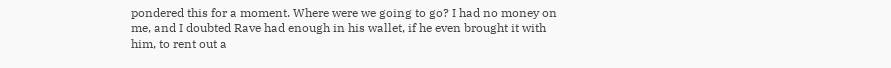pondered this for a moment. Where were we going to go? I had no money on me, and I doubted Rave had enough in his wallet, if he even brought it with him, to rent out a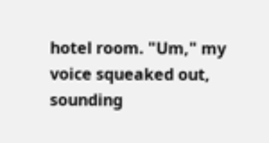hotel room. "Um," my voice squeaked out, sounding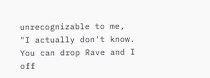unrecognizable to me, "I actually don't know. You can drop Rave and I off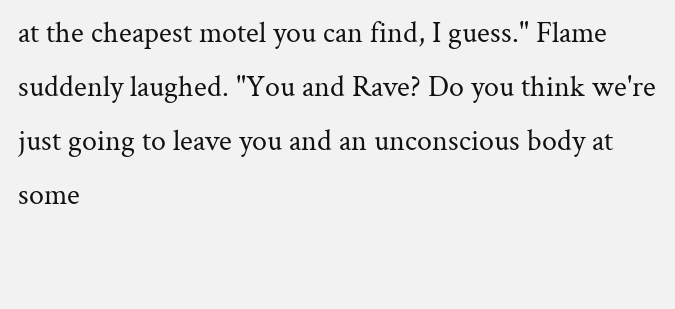at the cheapest motel you can find, I guess." Flame suddenly laughed. "You and Rave? Do you think we're just going to leave you and an unconscious body at some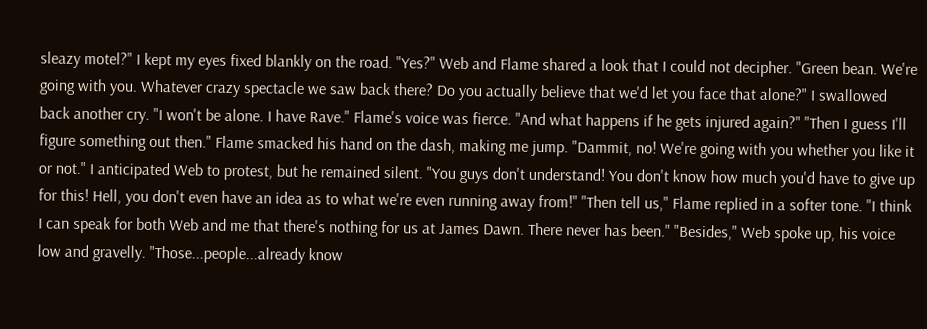sleazy motel?" I kept my eyes fixed blankly on the road. "Yes?" Web and Flame shared a look that I could not decipher. "Green bean. We're going with you. Whatever crazy spectacle we saw back there? Do you actually believe that we'd let you face that alone?" I swallowed back another cry. "I won't be alone. I have Rave." Flame's voice was fierce. "And what happens if he gets injured again?" "Then I guess I'll figure something out then." Flame smacked his hand on the dash, making me jump. "Dammit, no! We're going with you whether you like it or not." I anticipated Web to protest, but he remained silent. "You guys don't understand! You don't know how much you'd have to give up for this! Hell, you don't even have an idea as to what we're even running away from!" "Then tell us," Flame replied in a softer tone. "I think I can speak for both Web and me that there's nothing for us at James Dawn. There never has been." "Besides," Web spoke up, his voice low and gravelly. "Those...people...already know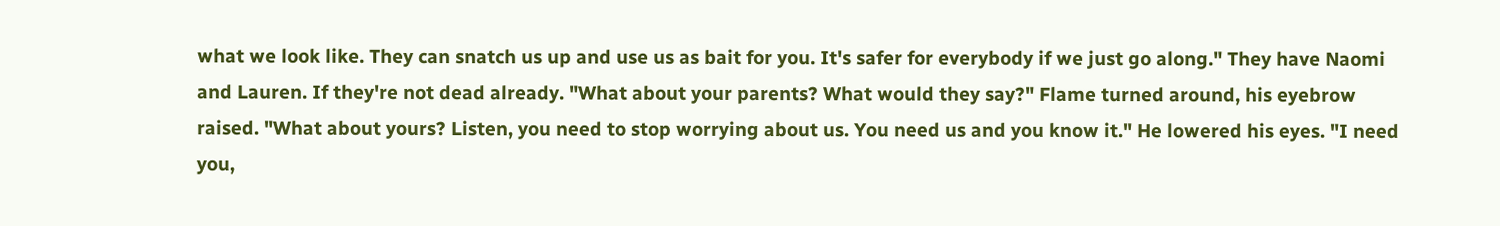what we look like. They can snatch us up and use us as bait for you. It's safer for everybody if we just go along." They have Naomi and Lauren. If they're not dead already. "What about your parents? What would they say?" Flame turned around, his eyebrow raised. "What about yours? Listen, you need to stop worrying about us. You need us and you know it." He lowered his eyes. "I need you,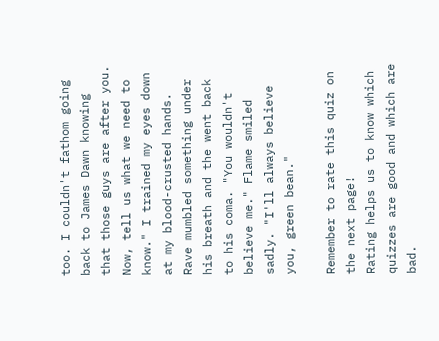too. I couldn't fathom going back to James Dawn knowing that those guys are after you. Now, tell us what we need to know." I trained my eyes down at my blood-crusted hands. Rave mumbled something under his breath and the went back to his coma. "You wouldn't believe me." Flame smiled sadly. "I'll always believe you, green bean."

Remember to rate this quiz on the next page!
Rating helps us to know which quizzes are good and which are bad.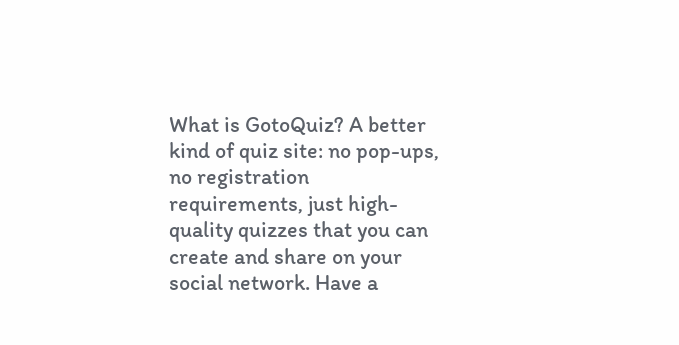What is GotoQuiz? A better kind of quiz site: no pop-ups, no registration requirements, just high-quality quizzes that you can create and share on your social network. Have a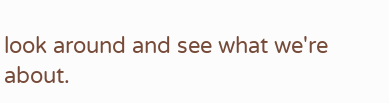look around and see what we're about.